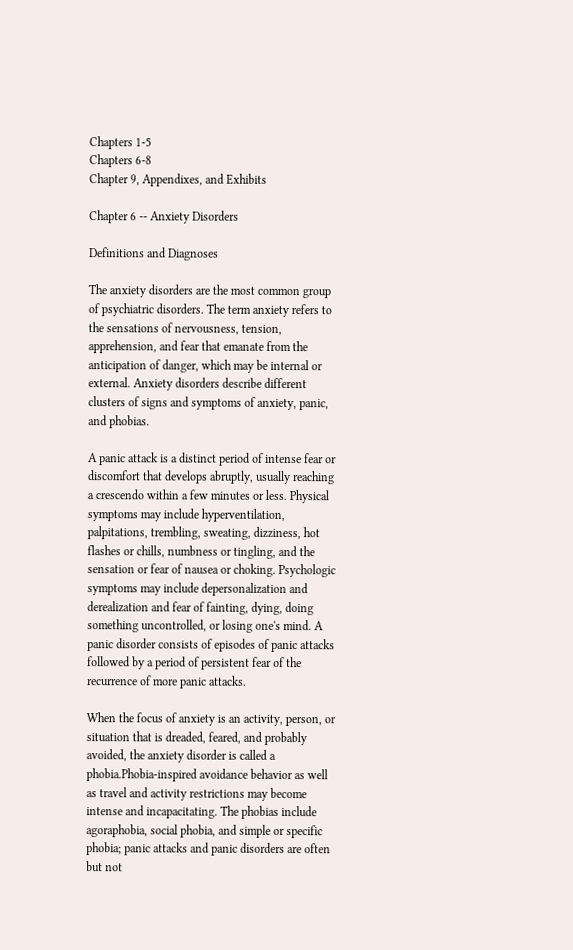Chapters 1-5
Chapters 6-8
Chapter 9, Appendixes, and Exhibits

Chapter 6 -- Anxiety Disorders

Definitions and Diagnoses

The anxiety disorders are the most common group of psychiatric disorders. The term anxiety refers to the sensations of nervousness, tension, apprehension, and fear that emanate from the anticipation of danger, which may be internal or external. Anxiety disorders describe different clusters of signs and symptoms of anxiety, panic, and phobias.

A panic attack is a distinct period of intense fear or discomfort that develops abruptly, usually reaching a crescendo within a few minutes or less. Physical symptoms may include hyperventilation, palpitations, trembling, sweating, dizziness, hot flashes or chills, numbness or tingling, and the sensation or fear of nausea or choking. Psychologic symptoms may include depersonalization and derealization and fear of fainting, dying, doing something uncontrolled, or losing one's mind. A panic disorder consists of episodes of panic attacks followed by a period of persistent fear of the recurrence of more panic attacks.

When the focus of anxiety is an activity, person, or situation that is dreaded, feared, and probably avoided, the anxiety disorder is called a phobia.Phobia-inspired avoidance behavior as well as travel and activity restrictions may become intense and incapacitating. The phobias include agoraphobia, social phobia, and simple or specific phobia; panic attacks and panic disorders are often but not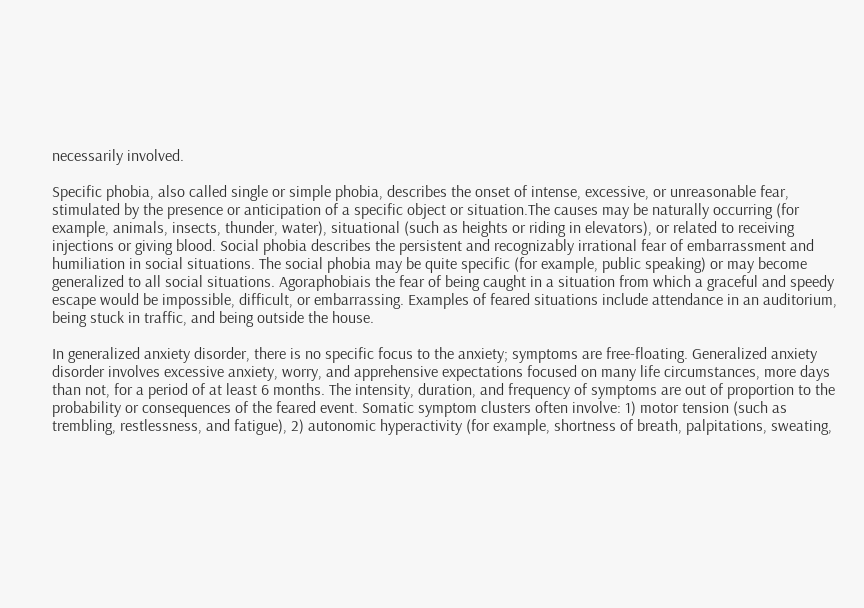necessarily involved.

Specific phobia, also called single or simple phobia, describes the onset of intense, excessive, or unreasonable fear, stimulated by the presence or anticipation of a specific object or situation.The causes may be naturally occurring (for example, animals, insects, thunder, water), situational (such as heights or riding in elevators), or related to receiving injections or giving blood. Social phobia describes the persistent and recognizably irrational fear of embarrassment and humiliation in social situations. The social phobia may be quite specific (for example, public speaking) or may become generalized to all social situations. Agoraphobiais the fear of being caught in a situation from which a graceful and speedy escape would be impossible, difficult, or embarrassing. Examples of feared situations include attendance in an auditorium, being stuck in traffic, and being outside the house.

In generalized anxiety disorder, there is no specific focus to the anxiety; symptoms are free-floating. Generalized anxiety disorder involves excessive anxiety, worry, and apprehensive expectations focused on many life circumstances, more days than not, for a period of at least 6 months. The intensity, duration, and frequency of symptoms are out of proportion to the probability or consequences of the feared event. Somatic symptom clusters often involve: 1) motor tension (such as trembling, restlessness, and fatigue), 2) autonomic hyperactivity (for example, shortness of breath, palpitations, sweating,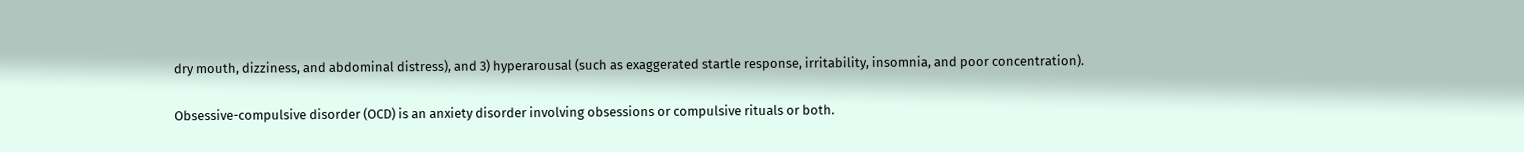dry mouth, dizziness, and abdominal distress), and 3) hyperarousal (such as exaggerated startle response, irritability, insomnia, and poor concentration).

Obsessive-compulsive disorder (OCD) is an anxiety disorder involving obsessions or compulsive rituals or both.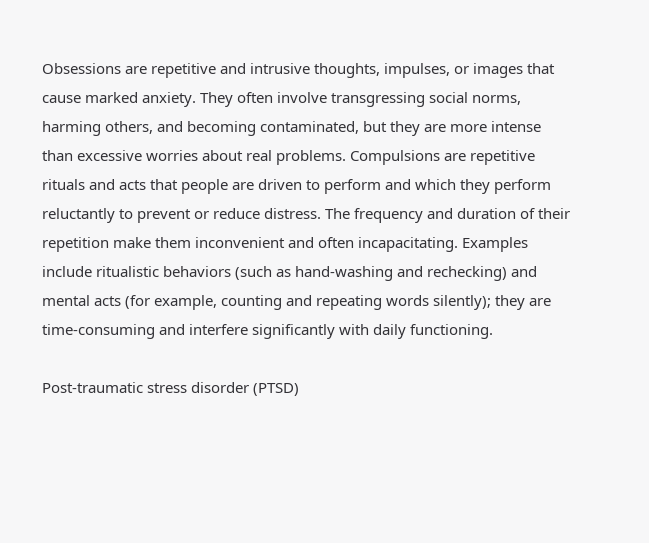Obsessions are repetitive and intrusive thoughts, impulses, or images that cause marked anxiety. They often involve transgressing social norms, harming others, and becoming contaminated, but they are more intense than excessive worries about real problems. Compulsions are repetitive rituals and acts that people are driven to perform and which they perform reluctantly to prevent or reduce distress. The frequency and duration of their repetition make them inconvenient and often incapacitating. Examples include ritualistic behaviors (such as hand-washing and rechecking) and mental acts (for example, counting and repeating words silently); they are time-consuming and interfere significantly with daily functioning.

Post-traumatic stress disorder (PTSD)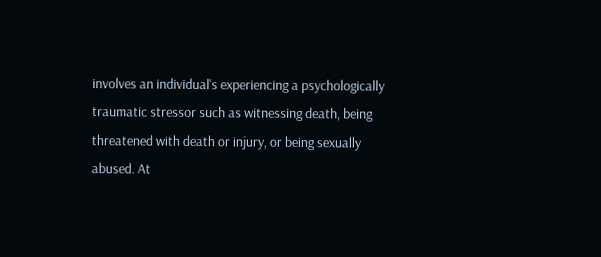involves an individual's experiencing a psychologically traumatic stressor such as witnessing death, being threatened with death or injury, or being sexually abused. At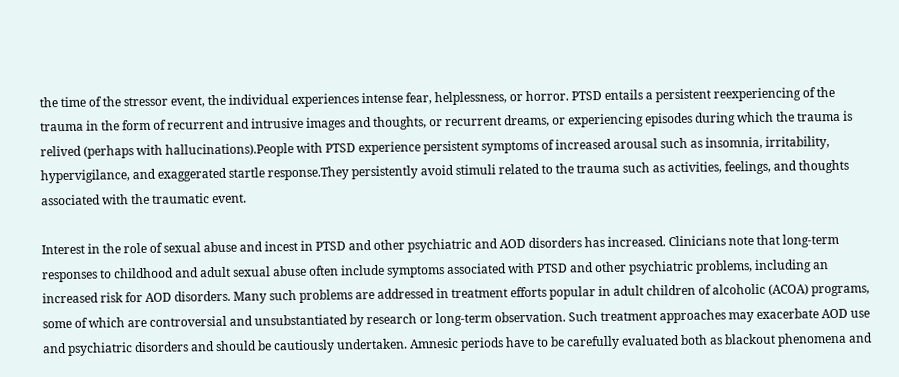the time of the stressor event, the individual experiences intense fear, helplessness, or horror. PTSD entails a persistent reexperiencing of the trauma in the form of recurrent and intrusive images and thoughts, or recurrent dreams, or experiencing episodes during which the trauma is relived (perhaps with hallucinations).People with PTSD experience persistent symptoms of increased arousal such as insomnia, irritability, hypervigilance, and exaggerated startle response.They persistently avoid stimuli related to the trauma such as activities, feelings, and thoughts associated with the traumatic event.

Interest in the role of sexual abuse and incest in PTSD and other psychiatric and AOD disorders has increased. Clinicians note that long-term responses to childhood and adult sexual abuse often include symptoms associated with PTSD and other psychiatric problems, including an increased risk for AOD disorders. Many such problems are addressed in treatment efforts popular in adult children of alcoholic (ACOA) programs, some of which are controversial and unsubstantiated by research or long-term observation. Such treatment approaches may exacerbate AOD use and psychiatric disorders and should be cautiously undertaken. Amnesic periods have to be carefully evaluated both as blackout phenomena and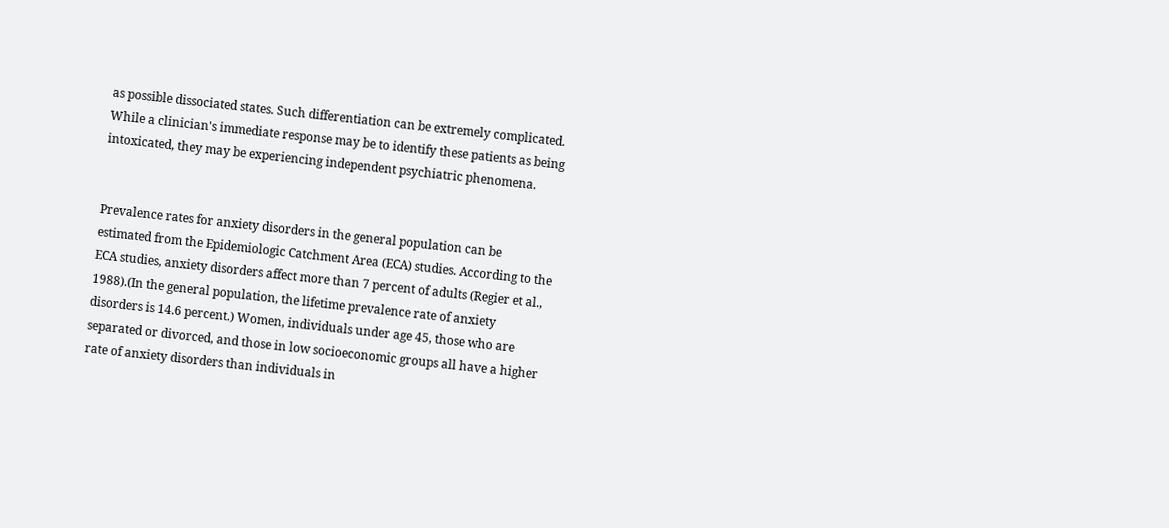as possible dissociated states. Such differentiation can be extremely complicated. While a clinician's immediate response may be to identify these patients as being intoxicated, they may be experiencing independent psychiatric phenomena.


Prevalence rates for anxiety disorders in the general population can be estimated from the Epidemiologic Catchment Area (ECA) studies. According to the ECA studies, anxiety disorders affect more than 7 percent of adults (Regier et al., 1988).(In the general population, the lifetime prevalence rate of anxiety disorders is 14.6 percent.) Women, individuals under age 45, those who are separated or divorced, and those in low socioeconomic groups all have a higher rate of anxiety disorders than individuals in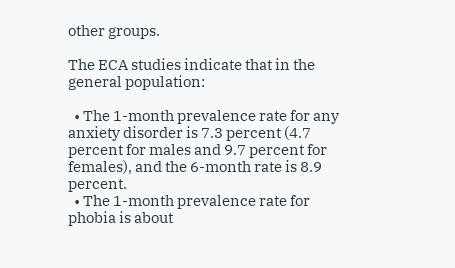other groups.

The ECA studies indicate that in the general population:

  • The 1-month prevalence rate for any anxiety disorder is 7.3 percent (4.7 percent for males and 9.7 percent for females), and the 6-month rate is 8.9 percent.
  • The 1-month prevalence rate for phobia is about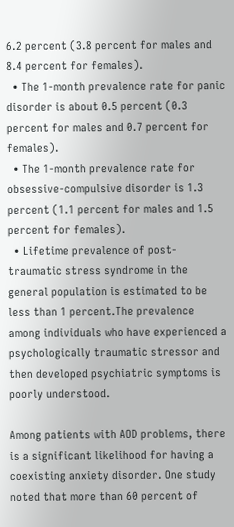6.2 percent (3.8 percent for males and 8.4 percent for females).
  • The 1-month prevalence rate for panic disorder is about 0.5 percent (0.3 percent for males and 0.7 percent for females).
  • The 1-month prevalence rate for obsessive-compulsive disorder is 1.3 percent (1.1 percent for males and 1.5 percent for females).
  • Lifetime prevalence of post-traumatic stress syndrome in the general population is estimated to be less than 1 percent.The prevalence among individuals who have experienced a psychologically traumatic stressor and then developed psychiatric symptoms is poorly understood.

Among patients with AOD problems, there is a significant likelihood for having a coexisting anxiety disorder. One study noted that more than 60 percent of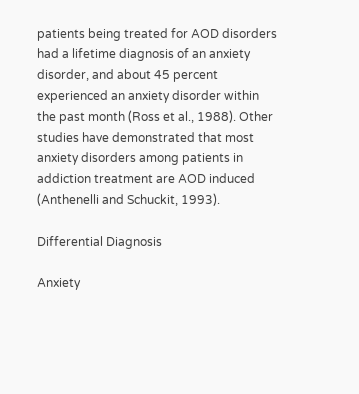patients being treated for AOD disorders had a lifetime diagnosis of an anxiety disorder, and about 45 percent experienced an anxiety disorder within the past month (Ross et al., 1988). Other studies have demonstrated that most anxiety disorders among patients in addiction treatment are AOD induced (Anthenelli and Schuckit, 1993).

Differential Diagnosis

Anxiety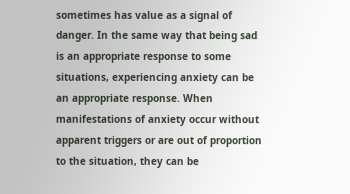sometimes has value as a signal of danger. In the same way that being sad is an appropriate response to some situations, experiencing anxiety can be an appropriate response. When manifestations of anxiety occur without apparent triggers or are out of proportion to the situation, they can be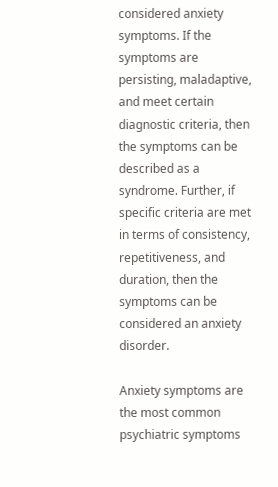considered anxiety symptoms. If the symptoms are persisting, maladaptive, and meet certain diagnostic criteria, then the symptoms can be described as a syndrome. Further, if specific criteria are met in terms of consistency, repetitiveness, and duration, then the symptoms can be considered an anxiety disorder.

Anxiety symptoms are the most common psychiatric symptoms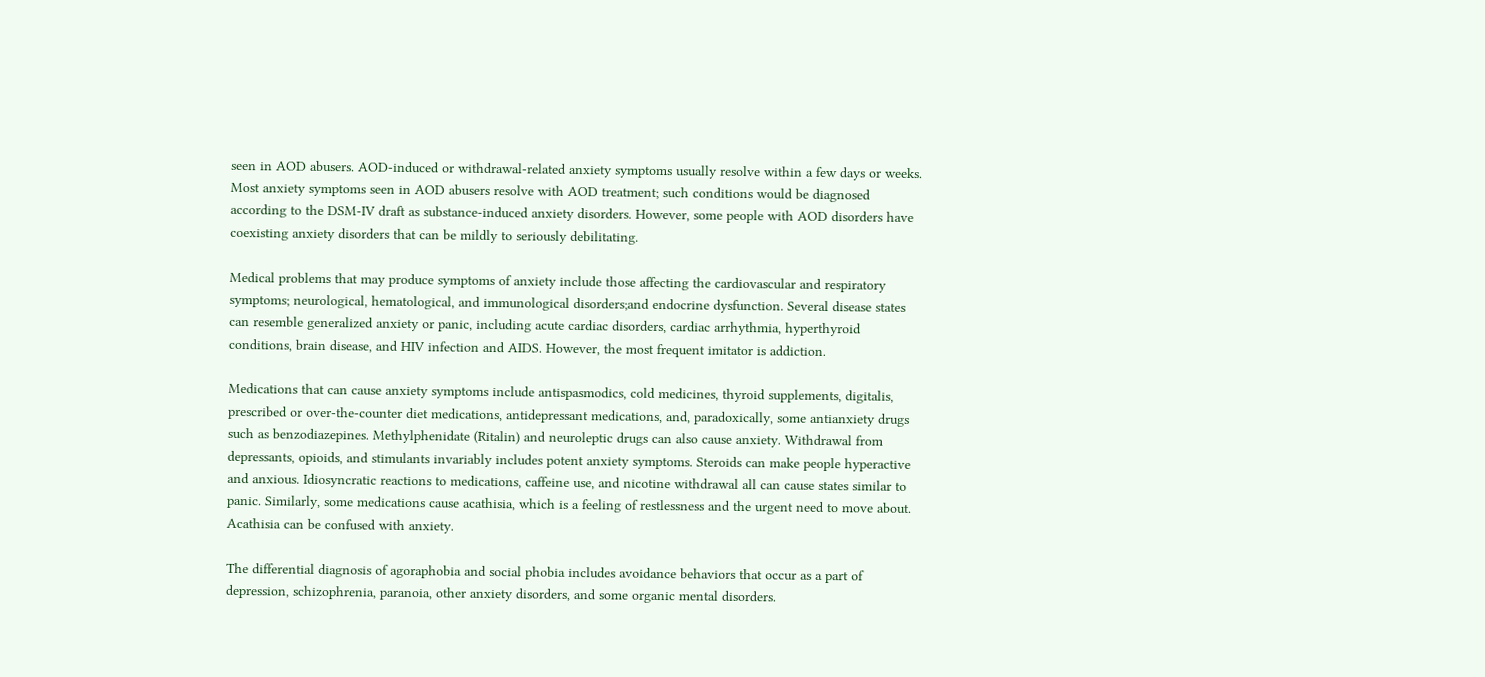seen in AOD abusers. AOD-induced or withdrawal-related anxiety symptoms usually resolve within a few days or weeks. Most anxiety symptoms seen in AOD abusers resolve with AOD treatment; such conditions would be diagnosed according to the DSM-IV draft as substance-induced anxiety disorders. However, some people with AOD disorders have coexisting anxiety disorders that can be mildly to seriously debilitating.

Medical problems that may produce symptoms of anxiety include those affecting the cardiovascular and respiratory symptoms; neurological, hematological, and immunological disorders;and endocrine dysfunction. Several disease states can resemble generalized anxiety or panic, including acute cardiac disorders, cardiac arrhythmia, hyperthyroid conditions, brain disease, and HIV infection and AIDS. However, the most frequent imitator is addiction.

Medications that can cause anxiety symptoms include antispasmodics, cold medicines, thyroid supplements, digitalis, prescribed or over-the-counter diet medications, antidepressant medications, and, paradoxically, some antianxiety drugs such as benzodiazepines. Methylphenidate (Ritalin) and neuroleptic drugs can also cause anxiety. Withdrawal from depressants, opioids, and stimulants invariably includes potent anxiety symptoms. Steroids can make people hyperactive and anxious. Idiosyncratic reactions to medications, caffeine use, and nicotine withdrawal all can cause states similar to panic. Similarly, some medications cause acathisia, which is a feeling of restlessness and the urgent need to move about. Acathisia can be confused with anxiety.

The differential diagnosis of agoraphobia and social phobia includes avoidance behaviors that occur as a part of depression, schizophrenia, paranoia, other anxiety disorders, and some organic mental disorders.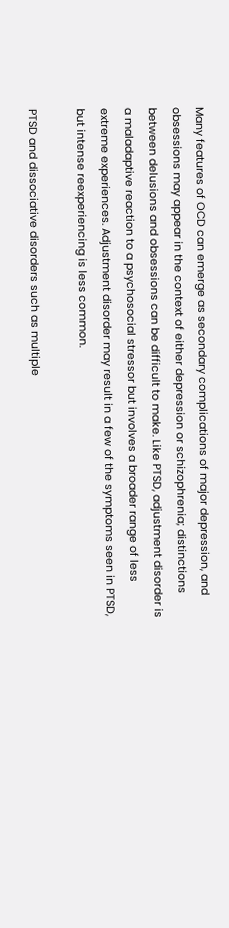Many features of OCD can emerge as secondary complications of major depression, and obsessions may appear in the context of either depression or schizophrenia; distinctions between delusions and obsessions can be difficult to make. Like PTSD, adjustment disorder is a maladaptive reaction to a psychosocial stressor but involves a broader range of less extreme experiences. Adjustment disorder may result in a few of the symptoms seen in PTSD, but intense reexperiencing is less common.

PTSD and dissociative disorders such as multiple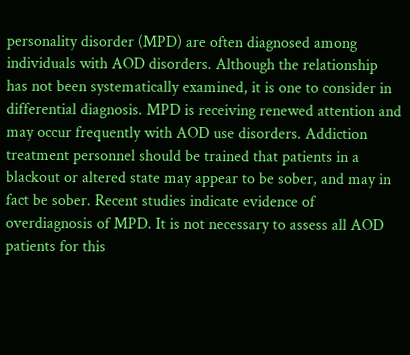personality disorder (MPD) are often diagnosed among individuals with AOD disorders. Although the relationship has not been systematically examined, it is one to consider in differential diagnosis. MPD is receiving renewed attention and may occur frequently with AOD use disorders. Addiction treatment personnel should be trained that patients in a blackout or altered state may appear to be sober, and may in fact be sober. Recent studies indicate evidence of overdiagnosis of MPD. It is not necessary to assess all AOD patients for this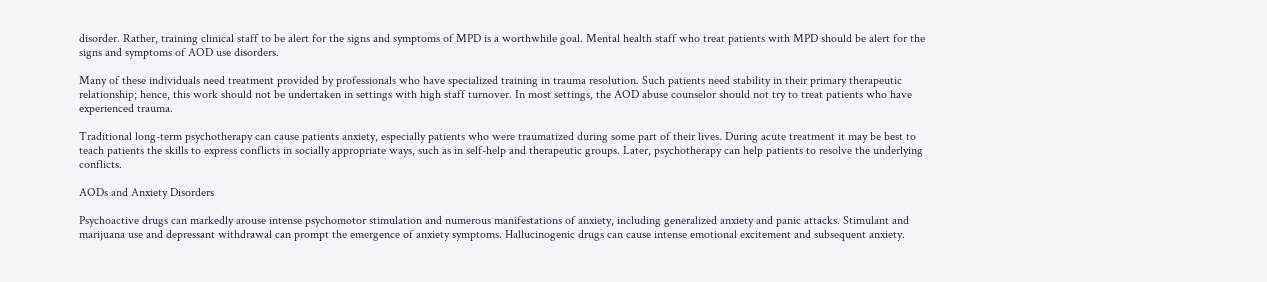disorder. Rather, training clinical staff to be alert for the signs and symptoms of MPD is a worthwhile goal. Mental health staff who treat patients with MPD should be alert for the signs and symptoms of AOD use disorders.

Many of these individuals need treatment provided by professionals who have specialized training in trauma resolution. Such patients need stability in their primary therapeutic relationship; hence, this work should not be undertaken in settings with high staff turnover. In most settings, the AOD abuse counselor should not try to treat patients who have experienced trauma.

Traditional long-term psychotherapy can cause patients anxiety, especially patients who were traumatized during some part of their lives. During acute treatment it may be best to teach patients the skills to express conflicts in socially appropriate ways, such as in self-help and therapeutic groups. Later, psychotherapy can help patients to resolve the underlying conflicts.

AODs and Anxiety Disorders

Psychoactive drugs can markedly arouse intense psychomotor stimulation and numerous manifestations of anxiety, including generalized anxiety and panic attacks. Stimulant and marijuana use and depressant withdrawal can prompt the emergence of anxiety symptoms. Hallucinogenic drugs can cause intense emotional excitement and subsequent anxiety.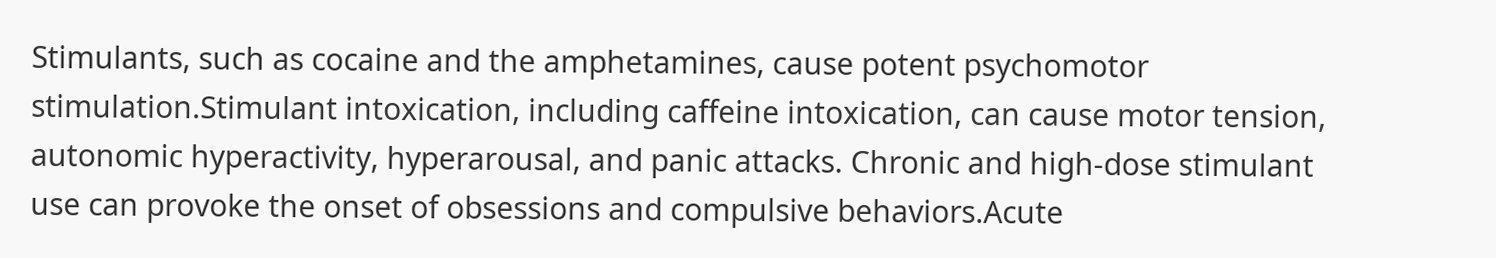Stimulants, such as cocaine and the amphetamines, cause potent psychomotor stimulation.Stimulant intoxication, including caffeine intoxication, can cause motor tension, autonomic hyperactivity, hyperarousal, and panic attacks. Chronic and high-dose stimulant use can provoke the onset of obsessions and compulsive behaviors.Acute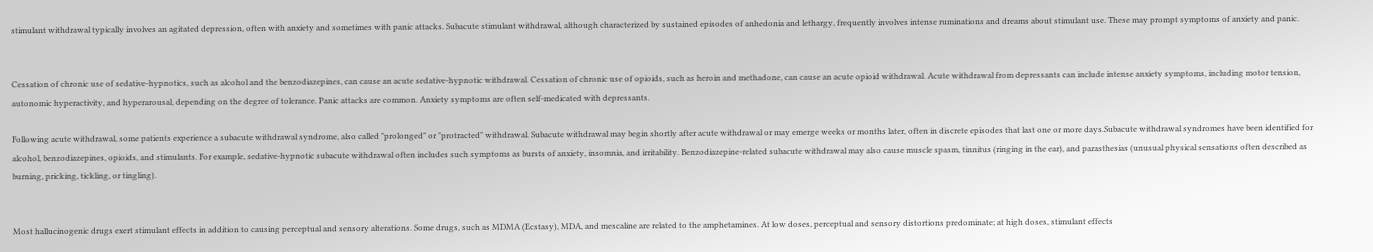stimulant withdrawal typically involves an agitated depression, often with anxiety and sometimes with panic attacks. Subacute stimulant withdrawal, although characterized by sustained episodes of anhedonia and lethargy, frequently involves intense ruminations and dreams about stimulant use. These may prompt symptoms of anxiety and panic.


Cessation of chronic use of sedative-hypnotics, such as alcohol and the benzodiazepines, can cause an acute sedative-hypnotic withdrawal. Cessation of chronic use of opioids, such as heroin and methadone, can cause an acute opioid withdrawal. Acute withdrawal from depressants can include intense anxiety symptoms, including motor tension, autonomic hyperactivity, and hyperarousal, depending on the degree of tolerance. Panic attacks are common. Anxiety symptoms are often self-medicated with depressants.

Following acute withdrawal, some patients experience a subacute withdrawal syndrome, also called "prolonged" or "protracted" withdrawal. Subacute withdrawal may begin shortly after acute withdrawal or may emerge weeks or months later, often in discrete episodes that last one or more days.Subacute withdrawal syndromes have been identified for alcohol, benzodiazepines, opioids, and stimulants. For example, sedative-hypnotic subacute withdrawal often includes such symptoms as bursts of anxiety, insomnia, and irritability. Benzodiazepine-related subacute withdrawal may also cause muscle spasm, tinnitus (ringing in the ear), and parasthesias (unusual physical sensations often described as burning, pricking, tickling, or tingling).


Most hallucinogenic drugs exert stimulant effects in addition to causing perceptual and sensory alterations. Some drugs, such as MDMA (Ecstasy), MDA, and mescaline are related to the amphetamines. At low doses, perceptual and sensory distortions predominate; at high doses, stimulant effects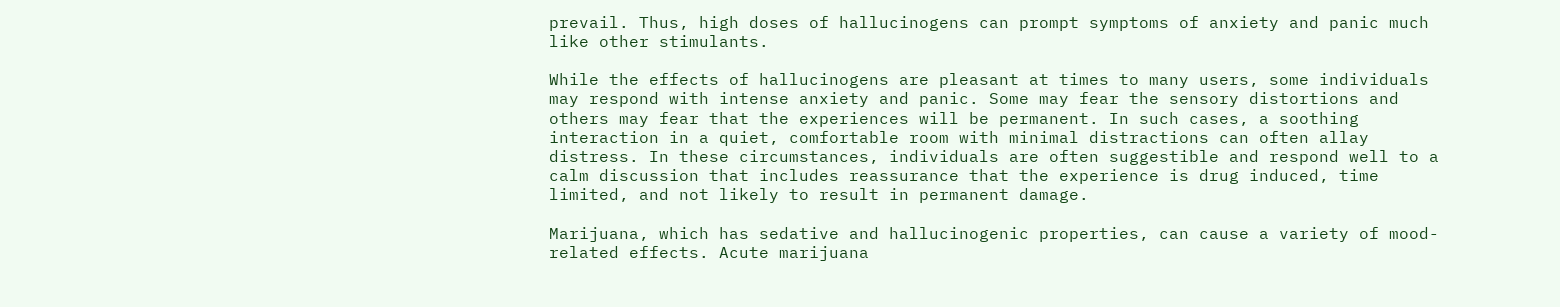prevail. Thus, high doses of hallucinogens can prompt symptoms of anxiety and panic much like other stimulants.

While the effects of hallucinogens are pleasant at times to many users, some individuals may respond with intense anxiety and panic. Some may fear the sensory distortions and others may fear that the experiences will be permanent. In such cases, a soothing interaction in a quiet, comfortable room with minimal distractions can often allay distress. In these circumstances, individuals are often suggestible and respond well to a calm discussion that includes reassurance that the experience is drug induced, time limited, and not likely to result in permanent damage.

Marijuana, which has sedative and hallucinogenic properties, can cause a variety of mood-related effects. Acute marijuana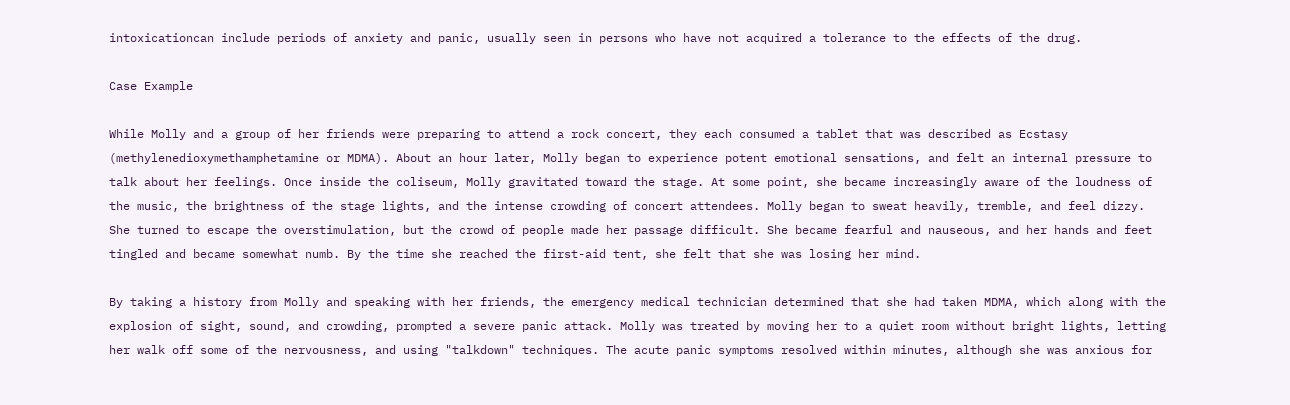intoxicationcan include periods of anxiety and panic, usually seen in persons who have not acquired a tolerance to the effects of the drug.

Case Example

While Molly and a group of her friends were preparing to attend a rock concert, they each consumed a tablet that was described as Ecstasy (methylenedioxymethamphetamine or MDMA). About an hour later, Molly began to experience potent emotional sensations, and felt an internal pressure to talk about her feelings. Once inside the coliseum, Molly gravitated toward the stage. At some point, she became increasingly aware of the loudness of the music, the brightness of the stage lights, and the intense crowding of concert attendees. Molly began to sweat heavily, tremble, and feel dizzy. She turned to escape the overstimulation, but the crowd of people made her passage difficult. She became fearful and nauseous, and her hands and feet tingled and became somewhat numb. By the time she reached the first-aid tent, she felt that she was losing her mind.

By taking a history from Molly and speaking with her friends, the emergency medical technician determined that she had taken MDMA, which along with the explosion of sight, sound, and crowding, prompted a severe panic attack. Molly was treated by moving her to a quiet room without bright lights, letting her walk off some of the nervousness, and using "talkdown" techniques. The acute panic symptoms resolved within minutes, although she was anxious for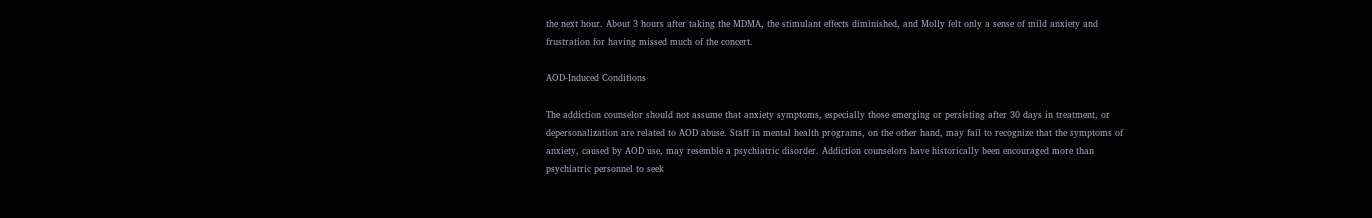the next hour. About 3 hours after taking the MDMA, the stimulant effects diminished, and Molly felt only a sense of mild anxiety and frustration for having missed much of the concert.

AOD-Induced Conditions

The addiction counselor should not assume that anxiety symptoms, especially those emerging or persisting after 30 days in treatment, or depersonalization are related to AOD abuse. Staff in mental health programs, on the other hand, may fail to recognize that the symptoms of anxiety, caused by AOD use, may resemble a psychiatric disorder. Addiction counselors have historically been encouraged more than psychiatric personnel to seek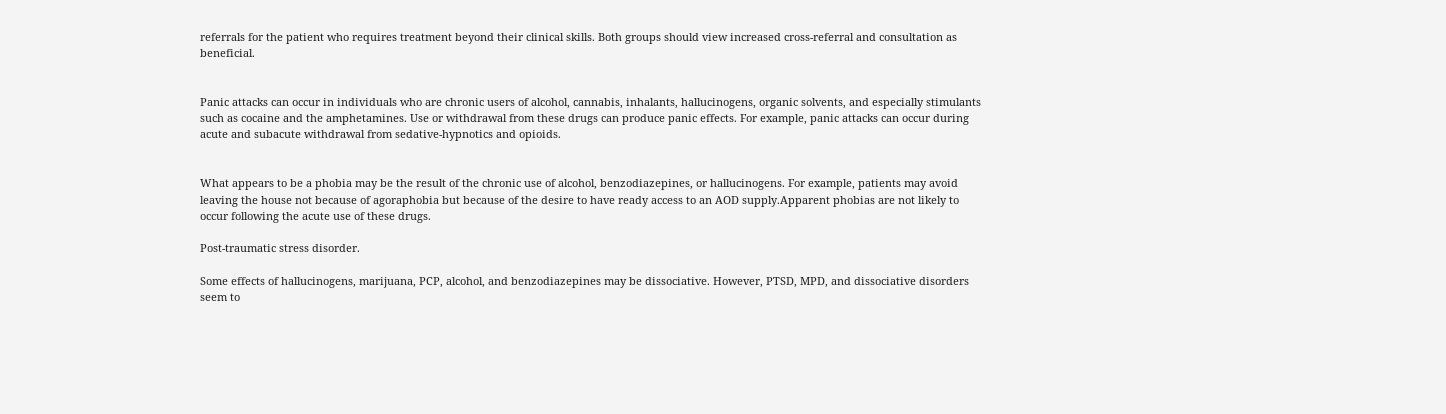referrals for the patient who requires treatment beyond their clinical skills. Both groups should view increased cross-referral and consultation as beneficial.


Panic attacks can occur in individuals who are chronic users of alcohol, cannabis, inhalants, hallucinogens, organic solvents, and especially stimulants such as cocaine and the amphetamines. Use or withdrawal from these drugs can produce panic effects. For example, panic attacks can occur during acute and subacute withdrawal from sedative-hypnotics and opioids.


What appears to be a phobia may be the result of the chronic use of alcohol, benzodiazepines, or hallucinogens. For example, patients may avoid leaving the house not because of agoraphobia but because of the desire to have ready access to an AOD supply.Apparent phobias are not likely to occur following the acute use of these drugs.

Post-traumatic stress disorder.

Some effects of hallucinogens, marijuana, PCP, alcohol, and benzodiazepines may be dissociative. However, PTSD, MPD, and dissociative disorders seem to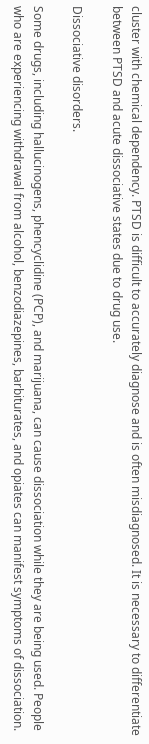cluster with chemical dependency. PTSD is difficult to accurately diagnose and is often misdiagnosed. It is necessary to differentiate between PTSD and acute dissociative states due to drug use.

Dissociative disorders.

Some drugs, including hallucinogens, phencyclidine (PCP), and marijuana, can cause dissociation while they are being used. People who are experiencing withdrawal from alcohol, benzodiazepines, barbiturates, and opiates can manifest symptoms of dissociation.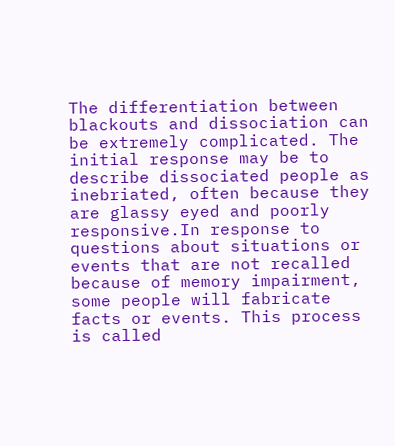The differentiation between blackouts and dissociation can be extremely complicated. The initial response may be to describe dissociated people as inebriated, often because they are glassy eyed and poorly responsive.In response to questions about situations or events that are not recalled because of memory impairment, some people will fabricate facts or events. This process is called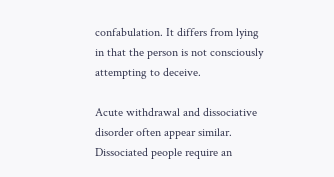confabulation. It differs from lying in that the person is not consciously attempting to deceive.

Acute withdrawal and dissociative disorder often appear similar. Dissociated people require an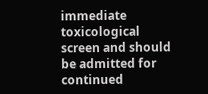immediate toxicological screen and should be admitted for continued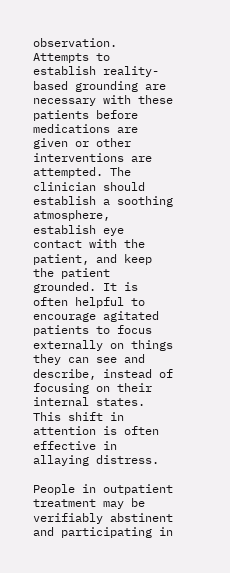observation. Attempts to establish reality-based grounding are necessary with these patients before medications are given or other interventions are attempted. The clinician should establish a soothing atmosphere, establish eye contact with the patient, and keep the patient grounded. It is often helpful to encourage agitated patients to focus externally on things they can see and describe, instead of focusing on their internal states. This shift in attention is often effective in allaying distress.

People in outpatient treatment may be verifiably abstinent and participating in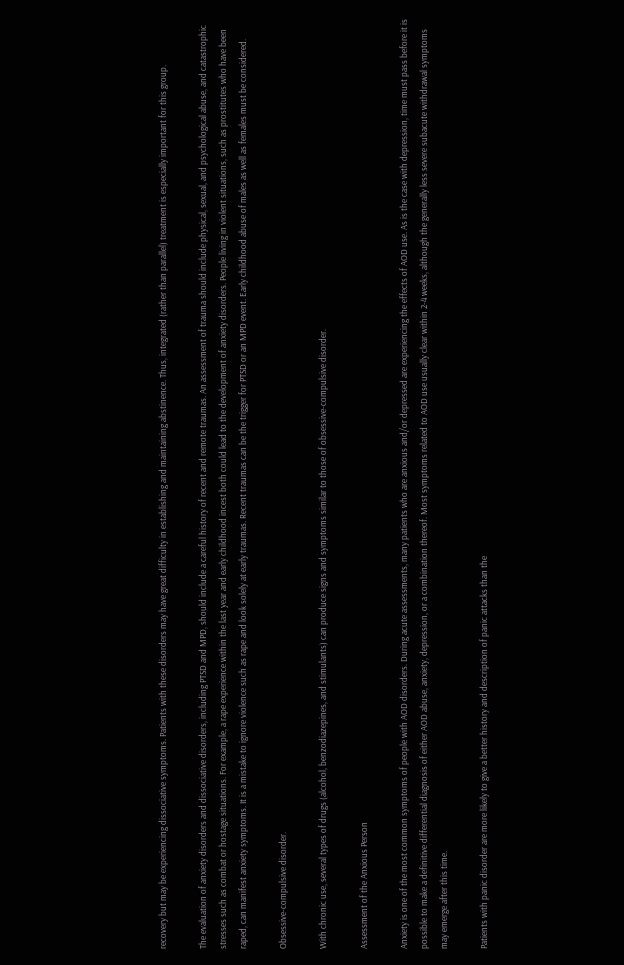recovery but may be experiencing dissociative symptoms. Patients with these disorders may have great difficulty in establishing and maintaining abstinence. Thus, integrated (rather than parallel) treatment is especially important for this group.

The evaluation of anxiety disorders and dissociative disorders, including PTSD and MPD, should include a careful history of recent and remote traumas. An assessment of trauma should include physical, sexual, and psychological abuse, and catastrophic stresses such as combat or hostage situations. For example, a rape experience within the last year and early childhood incest both could lead to the development of anxiety disorders. People living in violent situations, such as prostitutes who have been raped, can manifest anxiety symptoms. It is a mistake to ignore violence such as rape and look solely at early traumas. Recent traumas can be the trigger for PTSD or an MPD event. Early childhood abuse of males as well as females must be considered.

Obsessive-compulsive disorder.

With chronic use, several types of drugs (alcohol, benzodiazepines, and stimulants) can produce signs and symptoms similar to those of obsessive-compulsive disorder.

Assessment of the Anxious Person

Anxiety is one of the most common symptoms of people with AOD disorders. During acute assessments, many patients who are anxious and/or depressed are experiencing the effects of AOD use. As is the case with depression, time must pass before it is possible to make a definitive differential diagnosis of either AOD abuse, anxiety, depression, or a combination thereof. Most symptoms related to AOD use usually clear within 2-4 weeks, although the generally less severe subacute withdrawal symptoms may emerge after this time.

Patients with panic disorder are more likely to give a better history and description of panic attacks than the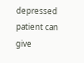depressed patient can give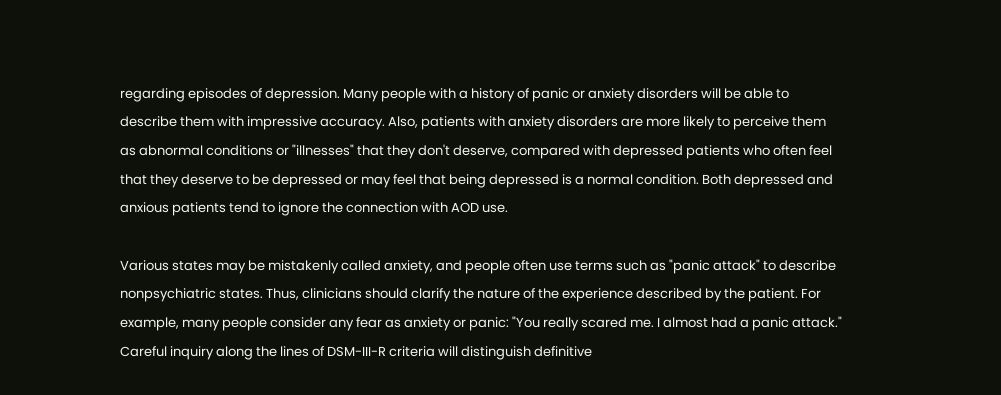regarding episodes of depression. Many people with a history of panic or anxiety disorders will be able to describe them with impressive accuracy. Also, patients with anxiety disorders are more likely to perceive them as abnormal conditions or "illnesses" that they don't deserve, compared with depressed patients who often feel that they deserve to be depressed or may feel that being depressed is a normal condition. Both depressed and anxious patients tend to ignore the connection with AOD use.

Various states may be mistakenly called anxiety, and people often use terms such as "panic attack" to describe nonpsychiatric states. Thus, clinicians should clarify the nature of the experience described by the patient. For example, many people consider any fear as anxiety or panic: "You really scared me. I almost had a panic attack." Careful inquiry along the lines of DSM-III-R criteria will distinguish definitive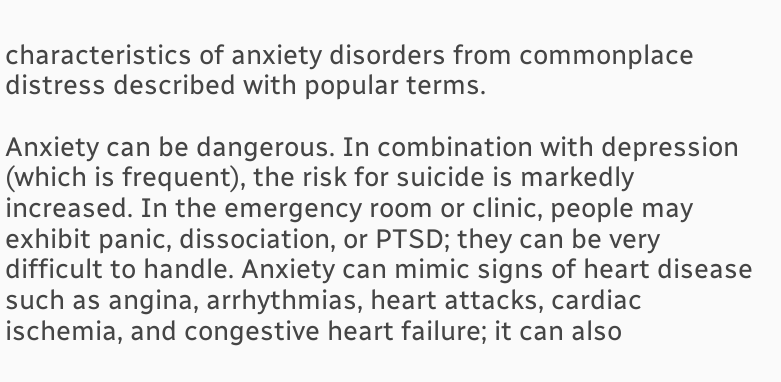characteristics of anxiety disorders from commonplace distress described with popular terms.

Anxiety can be dangerous. In combination with depression (which is frequent), the risk for suicide is markedly increased. In the emergency room or clinic, people may exhibit panic, dissociation, or PTSD; they can be very difficult to handle. Anxiety can mimic signs of heart disease such as angina, arrhythmias, heart attacks, cardiac ischemia, and congestive heart failure; it can also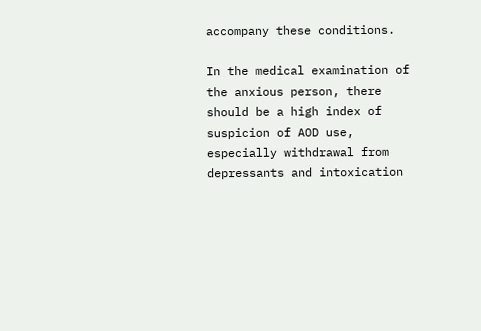accompany these conditions.

In the medical examination of the anxious person, there should be a high index of suspicion of AOD use, especially withdrawal from depressants and intoxication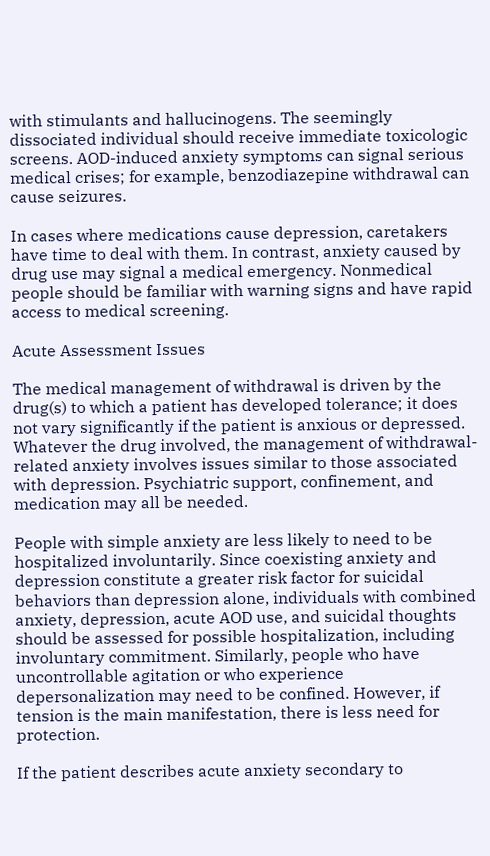with stimulants and hallucinogens. The seemingly dissociated individual should receive immediate toxicologic screens. AOD-induced anxiety symptoms can signal serious medical crises; for example, benzodiazepine withdrawal can cause seizures.

In cases where medications cause depression, caretakers have time to deal with them. In contrast, anxiety caused by drug use may signal a medical emergency. Nonmedical people should be familiar with warning signs and have rapid access to medical screening.

Acute Assessment Issues

The medical management of withdrawal is driven by the drug(s) to which a patient has developed tolerance; it does not vary significantly if the patient is anxious or depressed. Whatever the drug involved, the management of withdrawal-related anxiety involves issues similar to those associated with depression. Psychiatric support, confinement, and medication may all be needed.

People with simple anxiety are less likely to need to be hospitalized involuntarily. Since coexisting anxiety and depression constitute a greater risk factor for suicidal behaviors than depression alone, individuals with combined anxiety, depression, acute AOD use, and suicidal thoughts should be assessed for possible hospitalization, including involuntary commitment. Similarly, people who have uncontrollable agitation or who experience depersonalization may need to be confined. However, if tension is the main manifestation, there is less need for protection.

If the patient describes acute anxiety secondary to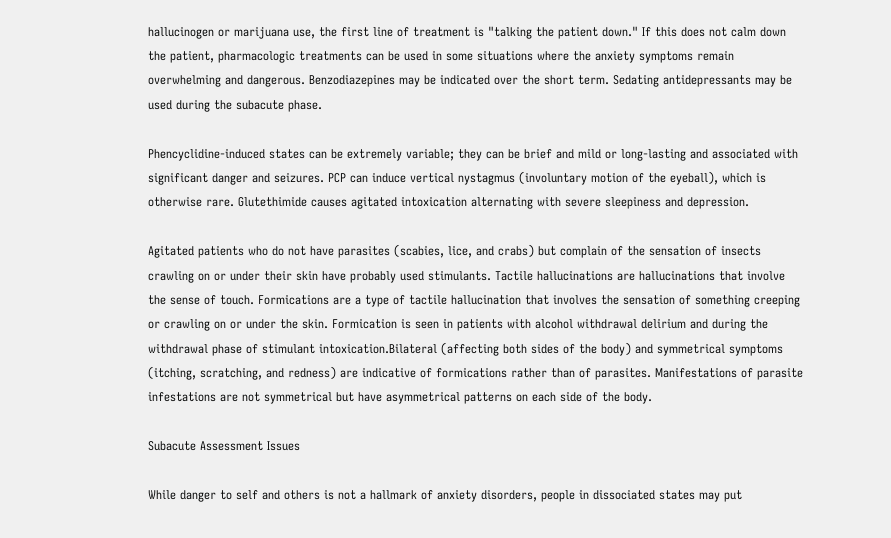hallucinogen or marijuana use, the first line of treatment is "talking the patient down." If this does not calm down the patient, pharmacologic treatments can be used in some situations where the anxiety symptoms remain overwhelming and dangerous. Benzodiazepines may be indicated over the short term. Sedating antidepressants may be used during the subacute phase.

Phencyclidine-induced states can be extremely variable; they can be brief and mild or long-lasting and associated with significant danger and seizures. PCP can induce vertical nystagmus (involuntary motion of the eyeball), which is otherwise rare. Glutethimide causes agitated intoxication alternating with severe sleepiness and depression.

Agitated patients who do not have parasites (scabies, lice, and crabs) but complain of the sensation of insects crawling on or under their skin have probably used stimulants. Tactile hallucinations are hallucinations that involve the sense of touch. Formications are a type of tactile hallucination that involves the sensation of something creeping or crawling on or under the skin. Formication is seen in patients with alcohol withdrawal delirium and during the withdrawal phase of stimulant intoxication.Bilateral (affecting both sides of the body) and symmetrical symptoms (itching, scratching, and redness) are indicative of formications rather than of parasites. Manifestations of parasite infestations are not symmetrical but have asymmetrical patterns on each side of the body.

Subacute Assessment Issues

While danger to self and others is not a hallmark of anxiety disorders, people in dissociated states may put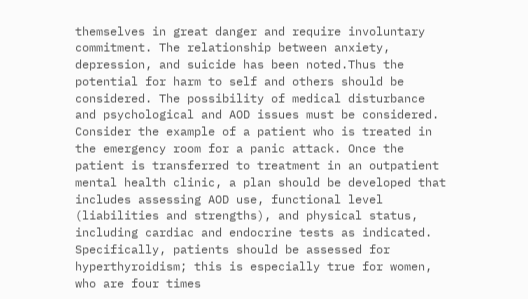themselves in great danger and require involuntary commitment. The relationship between anxiety, depression, and suicide has been noted.Thus the potential for harm to self and others should be considered. The possibility of medical disturbance and psychological and AOD issues must be considered. Consider the example of a patient who is treated in the emergency room for a panic attack. Once the patient is transferred to treatment in an outpatient mental health clinic, a plan should be developed that includes assessing AOD use, functional level (liabilities and strengths), and physical status, including cardiac and endocrine tests as indicated. Specifically, patients should be assessed for hyperthyroidism; this is especially true for women, who are four times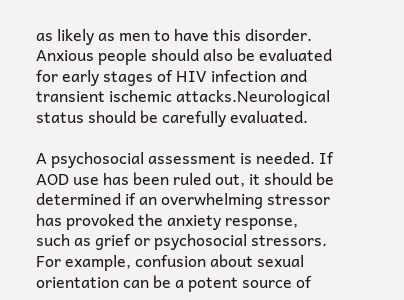as likely as men to have this disorder. Anxious people should also be evaluated for early stages of HIV infection and transient ischemic attacks.Neurological status should be carefully evaluated.

A psychosocial assessment is needed. If AOD use has been ruled out, it should be determined if an overwhelming stressor has provoked the anxiety response, such as grief or psychosocial stressors. For example, confusion about sexual orientation can be a potent source of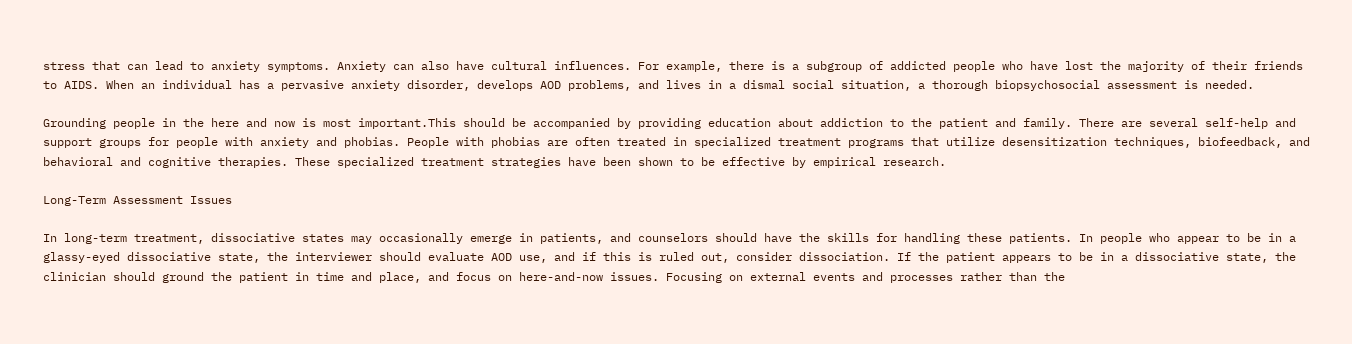stress that can lead to anxiety symptoms. Anxiety can also have cultural influences. For example, there is a subgroup of addicted people who have lost the majority of their friends to AIDS. When an individual has a pervasive anxiety disorder, develops AOD problems, and lives in a dismal social situation, a thorough biopsychosocial assessment is needed.

Grounding people in the here and now is most important.This should be accompanied by providing education about addiction to the patient and family. There are several self-help and support groups for people with anxiety and phobias. People with phobias are often treated in specialized treatment programs that utilize desensitization techniques, biofeedback, and behavioral and cognitive therapies. These specialized treatment strategies have been shown to be effective by empirical research.

Long-Term Assessment Issues

In long-term treatment, dissociative states may occasionally emerge in patients, and counselors should have the skills for handling these patients. In people who appear to be in a glassy-eyed dissociative state, the interviewer should evaluate AOD use, and if this is ruled out, consider dissociation. If the patient appears to be in a dissociative state, the clinician should ground the patient in time and place, and focus on here-and-now issues. Focusing on external events and processes rather than the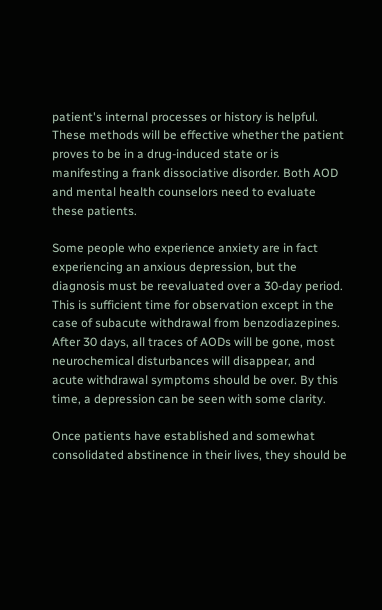patient's internal processes or history is helpful. These methods will be effective whether the patient proves to be in a drug-induced state or is manifesting a frank dissociative disorder. Both AOD and mental health counselors need to evaluate these patients.

Some people who experience anxiety are in fact experiencing an anxious depression, but the diagnosis must be reevaluated over a 30-day period. This is sufficient time for observation except in the case of subacute withdrawal from benzodiazepines. After 30 days, all traces of AODs will be gone, most neurochemical disturbances will disappear, and acute withdrawal symptoms should be over. By this time, a depression can be seen with some clarity.

Once patients have established and somewhat consolidated abstinence in their lives, they should be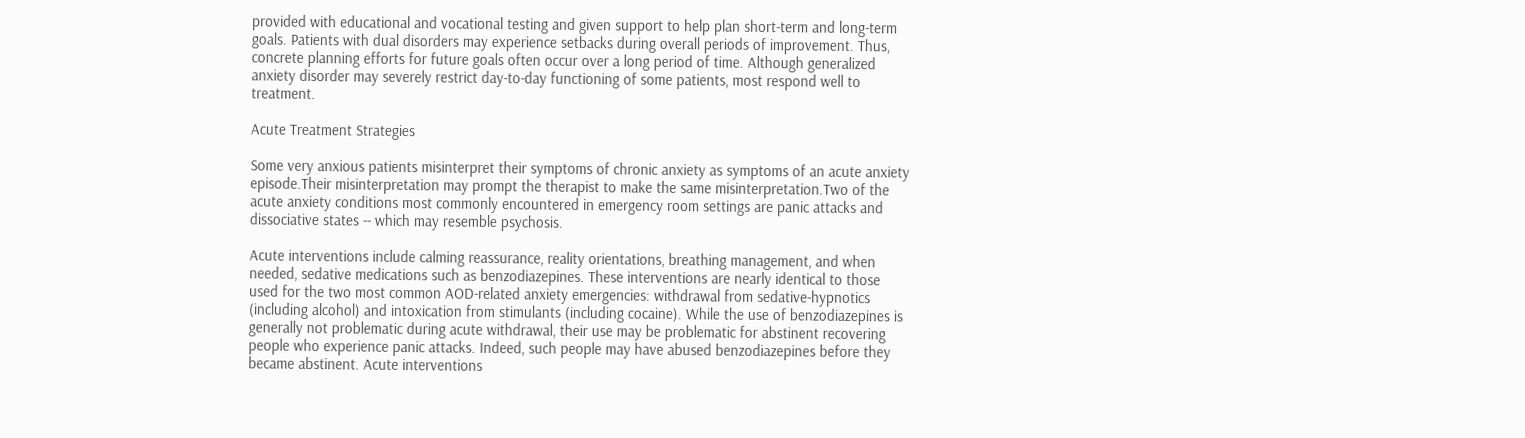provided with educational and vocational testing and given support to help plan short-term and long-term goals. Patients with dual disorders may experience setbacks during overall periods of improvement. Thus, concrete planning efforts for future goals often occur over a long period of time. Although generalized anxiety disorder may severely restrict day-to-day functioning of some patients, most respond well to treatment.

Acute Treatment Strategies

Some very anxious patients misinterpret their symptoms of chronic anxiety as symptoms of an acute anxiety episode.Their misinterpretation may prompt the therapist to make the same misinterpretation.Two of the acute anxiety conditions most commonly encountered in emergency room settings are panic attacks and dissociative states -- which may resemble psychosis.

Acute interventions include calming reassurance, reality orientations, breathing management, and when needed, sedative medications such as benzodiazepines. These interventions are nearly identical to those used for the two most common AOD-related anxiety emergencies: withdrawal from sedative-hypnotics (including alcohol) and intoxication from stimulants (including cocaine). While the use of benzodiazepines is generally not problematic during acute withdrawal, their use may be problematic for abstinent recovering people who experience panic attacks. Indeed, such people may have abused benzodiazepines before they became abstinent. Acute interventions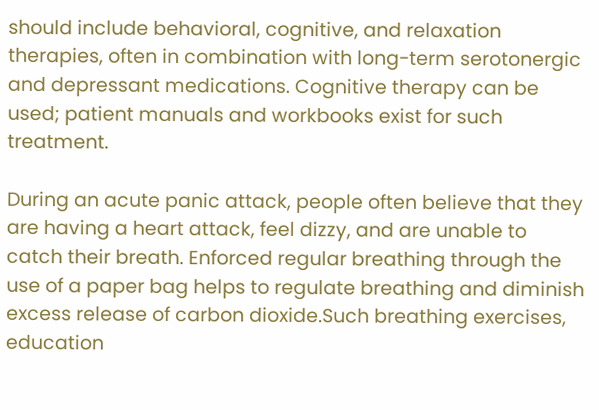should include behavioral, cognitive, and relaxation therapies, often in combination with long-term serotonergic and depressant medications. Cognitive therapy can be used; patient manuals and workbooks exist for such treatment.

During an acute panic attack, people often believe that they are having a heart attack, feel dizzy, and are unable to catch their breath. Enforced regular breathing through the use of a paper bag helps to regulate breathing and diminish excess release of carbon dioxide.Such breathing exercises, education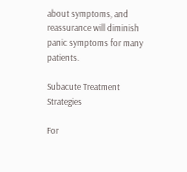about symptoms, and reassurance will diminish panic symptoms for many patients.

Subacute Treatment Strategies

For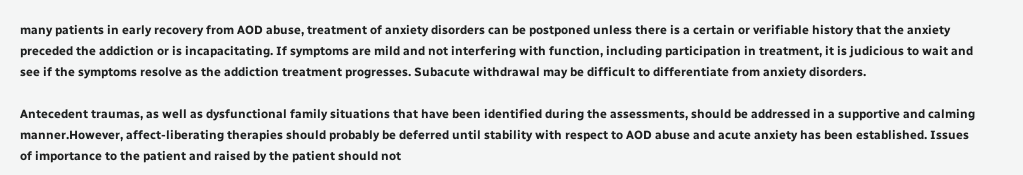many patients in early recovery from AOD abuse, treatment of anxiety disorders can be postponed unless there is a certain or verifiable history that the anxiety preceded the addiction or is incapacitating. If symptoms are mild and not interfering with function, including participation in treatment, it is judicious to wait and see if the symptoms resolve as the addiction treatment progresses. Subacute withdrawal may be difficult to differentiate from anxiety disorders.

Antecedent traumas, as well as dysfunctional family situations that have been identified during the assessments, should be addressed in a supportive and calming manner.However, affect-liberating therapies should probably be deferred until stability with respect to AOD abuse and acute anxiety has been established. Issues of importance to the patient and raised by the patient should not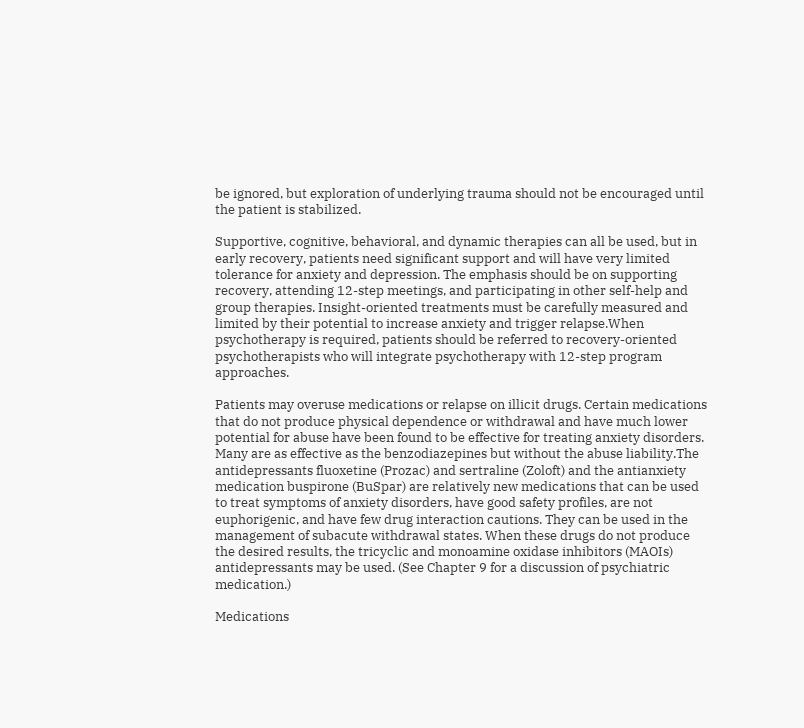be ignored, but exploration of underlying trauma should not be encouraged until the patient is stabilized.

Supportive, cognitive, behavioral, and dynamic therapies can all be used, but in early recovery, patients need significant support and will have very limited tolerance for anxiety and depression. The emphasis should be on supporting recovery, attending 12-step meetings, and participating in other self-help and group therapies. Insight-oriented treatments must be carefully measured and limited by their potential to increase anxiety and trigger relapse.When psychotherapy is required, patients should be referred to recovery-oriented psychotherapists who will integrate psychotherapy with 12-step program approaches.

Patients may overuse medications or relapse on illicit drugs. Certain medications that do not produce physical dependence or withdrawal and have much lower potential for abuse have been found to be effective for treating anxiety disorders. Many are as effective as the benzodiazepines but without the abuse liability.The antidepressants fluoxetine (Prozac) and sertraline (Zoloft) and the antianxiety medication buspirone (BuSpar) are relatively new medications that can be used to treat symptoms of anxiety disorders, have good safety profiles, are not euphorigenic, and have few drug interaction cautions. They can be used in the management of subacute withdrawal states. When these drugs do not produce the desired results, the tricyclic and monoamine oxidase inhibitors (MAOIs) antidepressants may be used. (See Chapter 9 for a discussion of psychiatric medication.)

Medications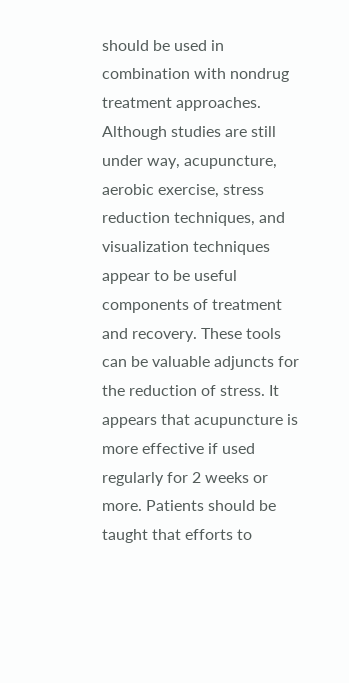should be used in combination with nondrug treatment approaches. Although studies are still under way, acupuncture, aerobic exercise, stress reduction techniques, and visualization techniques appear to be useful components of treatment and recovery. These tools can be valuable adjuncts for the reduction of stress. It appears that acupuncture is more effective if used regularly for 2 weeks or more. Patients should be taught that efforts to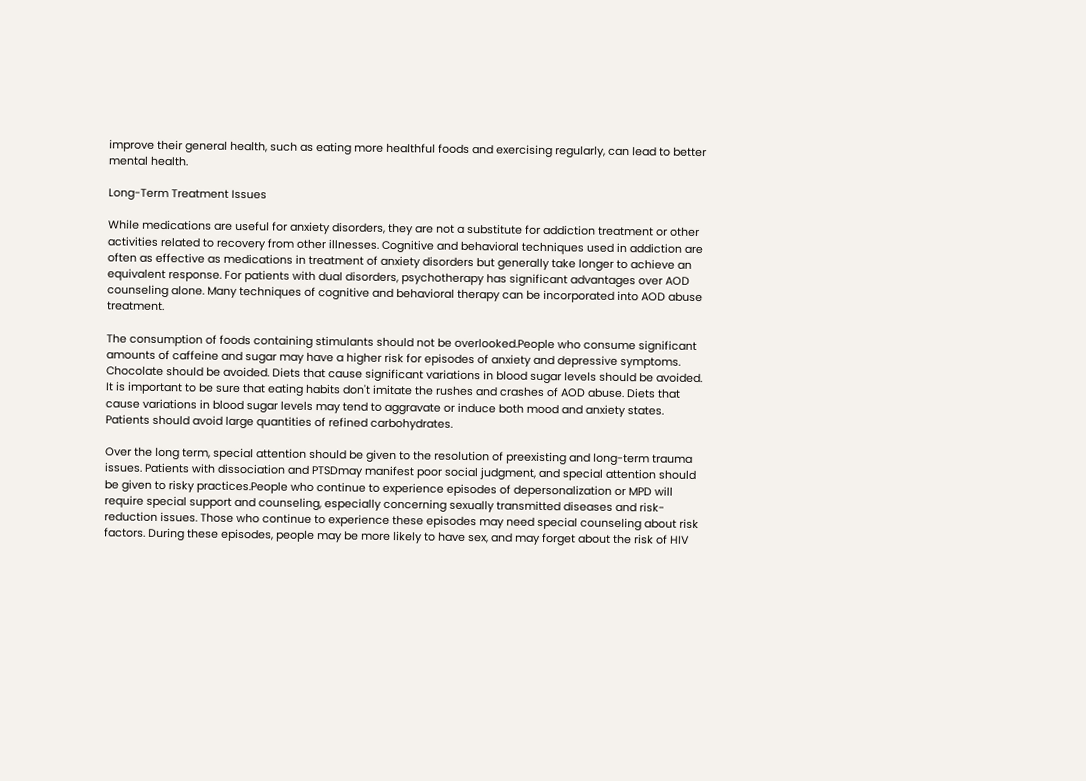improve their general health, such as eating more healthful foods and exercising regularly, can lead to better mental health.

Long-Term Treatment Issues

While medications are useful for anxiety disorders, they are not a substitute for addiction treatment or other activities related to recovery from other illnesses. Cognitive and behavioral techniques used in addiction are often as effective as medications in treatment of anxiety disorders but generally take longer to achieve an equivalent response. For patients with dual disorders, psychotherapy has significant advantages over AOD counseling alone. Many techniques of cognitive and behavioral therapy can be incorporated into AOD abuse treatment.

The consumption of foods containing stimulants should not be overlooked.People who consume significant amounts of caffeine and sugar may have a higher risk for episodes of anxiety and depressive symptoms. Chocolate should be avoided. Diets that cause significant variations in blood sugar levels should be avoided. It is important to be sure that eating habits don't imitate the rushes and crashes of AOD abuse. Diets that cause variations in blood sugar levels may tend to aggravate or induce both mood and anxiety states. Patients should avoid large quantities of refined carbohydrates.

Over the long term, special attention should be given to the resolution of preexisting and long-term trauma issues. Patients with dissociation and PTSDmay manifest poor social judgment, and special attention should be given to risky practices.People who continue to experience episodes of depersonalization or MPD will require special support and counseling, especially concerning sexually transmitted diseases and risk-reduction issues. Those who continue to experience these episodes may need special counseling about risk factors. During these episodes, people may be more likely to have sex, and may forget about the risk of HIV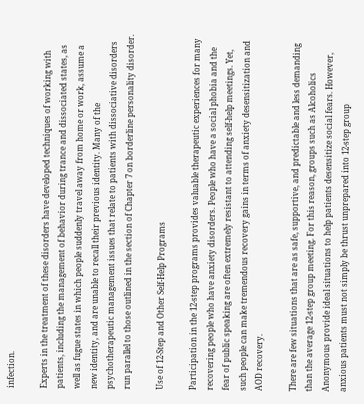infection.

Experts in the treatment of these disorders have developed techniques of working with patients, including the management of behavior during trance and dissociated states, as well as fugue states in which people suddenly travel away from home or work, assume a new identity, and are unable to recall their previous identity. Many of the psychotherapeutic management issues that relate to patients with dissociative disorders run parallel to those outlined in the section of Chapter 7 on borderline personality disorder.

Use of 12-Step and Other Self-Help Programs

Participation in the 12-step programs provides valuable therapeutic experiences for many recovering people who have anxiety disorders. People who have a social phobia and the fear of public speaking are often extremely resistant to attending self-help meetings. Yet, such people can make tremendous recovery gains in terms of anxiety desensitization and AOD recovery.

There are few situations that are as safe, supportive, and predictable and less demanding than the average 12-step group meeting. For this reason, groups such as Alcoholics Anonymous provide ideal situations to help patients desensitize social fears. However, anxious patients must not simply be thrust unprepared into 12-step group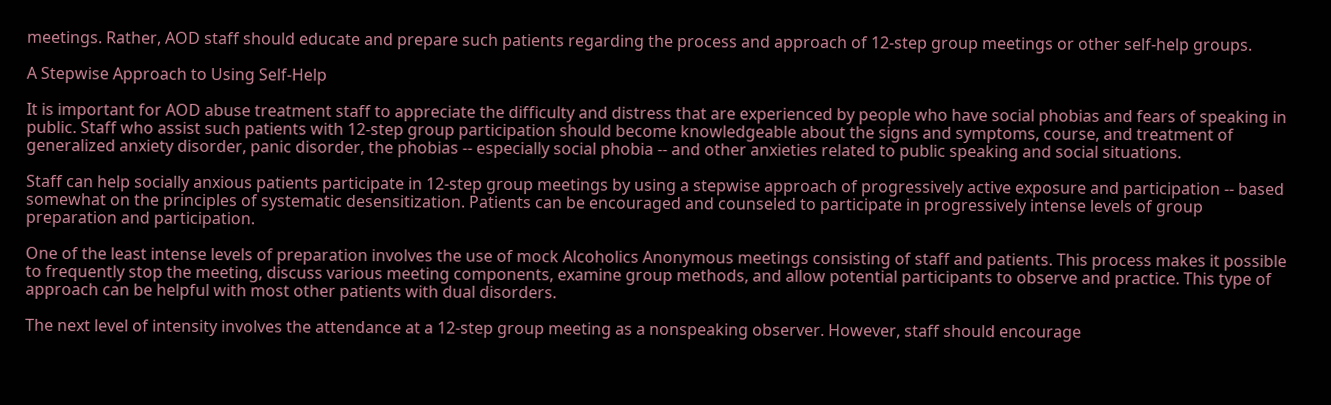meetings. Rather, AOD staff should educate and prepare such patients regarding the process and approach of 12-step group meetings or other self-help groups.

A Stepwise Approach to Using Self-Help

It is important for AOD abuse treatment staff to appreciate the difficulty and distress that are experienced by people who have social phobias and fears of speaking in public. Staff who assist such patients with 12-step group participation should become knowledgeable about the signs and symptoms, course, and treatment of generalized anxiety disorder, panic disorder, the phobias -- especially social phobia -- and other anxieties related to public speaking and social situations.

Staff can help socially anxious patients participate in 12-step group meetings by using a stepwise approach of progressively active exposure and participation -- based somewhat on the principles of systematic desensitization. Patients can be encouraged and counseled to participate in progressively intense levels of group preparation and participation.

One of the least intense levels of preparation involves the use of mock Alcoholics Anonymous meetings consisting of staff and patients. This process makes it possible to frequently stop the meeting, discuss various meeting components, examine group methods, and allow potential participants to observe and practice. This type of approach can be helpful with most other patients with dual disorders.

The next level of intensity involves the attendance at a 12-step group meeting as a nonspeaking observer. However, staff should encourage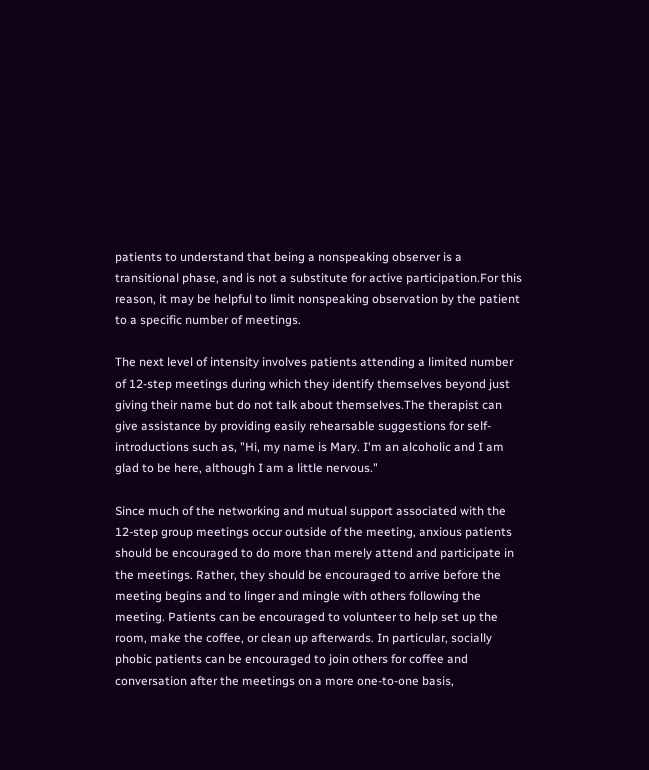patients to understand that being a nonspeaking observer is a transitional phase, and is not a substitute for active participation.For this reason, it may be helpful to limit nonspeaking observation by the patient to a specific number of meetings.

The next level of intensity involves patients attending a limited number of 12-step meetings during which they identify themselves beyond just giving their name but do not talk about themselves.The therapist can give assistance by providing easily rehearsable suggestions for self-introductions such as, "Hi, my name is Mary. I'm an alcoholic and I am glad to be here, although I am a little nervous."

Since much of the networking and mutual support associated with the 12-step group meetings occur outside of the meeting, anxious patients should be encouraged to do more than merely attend and participate in the meetings. Rather, they should be encouraged to arrive before the meeting begins and to linger and mingle with others following the meeting. Patients can be encouraged to volunteer to help set up the room, make the coffee, or clean up afterwards. In particular, socially phobic patients can be encouraged to join others for coffee and conversation after the meetings on a more one-to-one basis,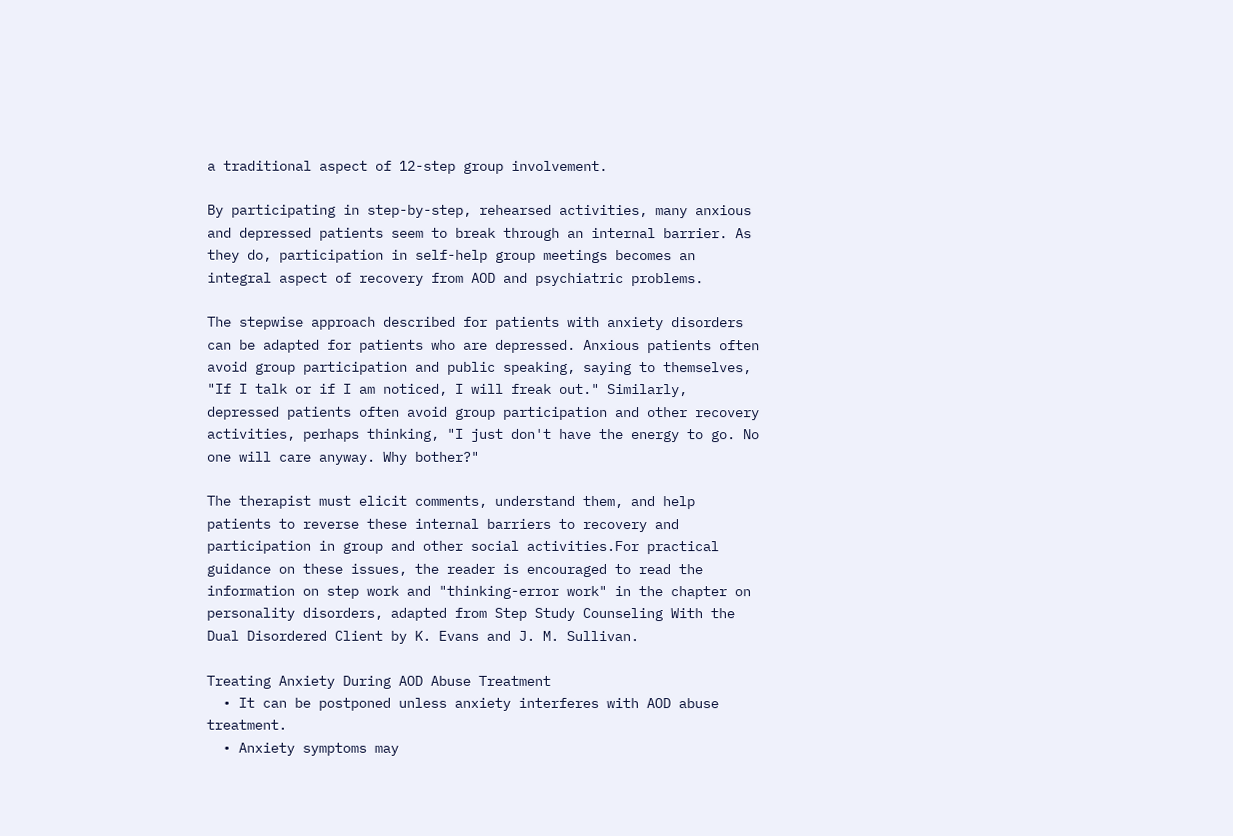a traditional aspect of 12-step group involvement.

By participating in step-by-step, rehearsed activities, many anxious and depressed patients seem to break through an internal barrier. As they do, participation in self-help group meetings becomes an integral aspect of recovery from AOD and psychiatric problems.

The stepwise approach described for patients with anxiety disorders can be adapted for patients who are depressed. Anxious patients often avoid group participation and public speaking, saying to themselves, "If I talk or if I am noticed, I will freak out." Similarly, depressed patients often avoid group participation and other recovery activities, perhaps thinking, "I just don't have the energy to go. No one will care anyway. Why bother?"

The therapist must elicit comments, understand them, and help patients to reverse these internal barriers to recovery and participation in group and other social activities.For practical guidance on these issues, the reader is encouraged to read the information on step work and "thinking-error work" in the chapter on personality disorders, adapted from Step Study Counseling With the Dual Disordered Client by K. Evans and J. M. Sullivan.

Treating Anxiety During AOD Abuse Treatment
  • It can be postponed unless anxiety interferes with AOD abuse treatment.
  • Anxiety symptoms may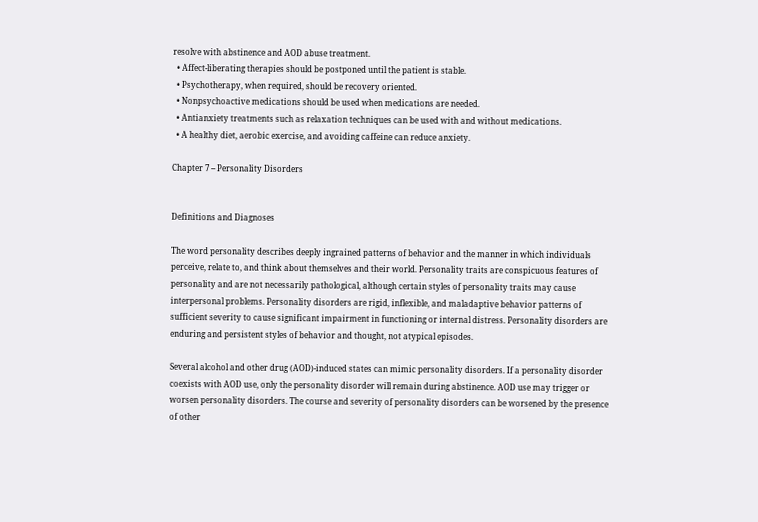resolve with abstinence and AOD abuse treatment.
  • Affect-liberating therapies should be postponed until the patient is stable.
  • Psychotherapy, when required, should be recovery oriented.
  • Nonpsychoactive medications should be used when medications are needed.
  • Antianxiety treatments such as relaxation techniques can be used with and without medications.
  • A healthy diet, aerobic exercise, and avoiding caffeine can reduce anxiety.

Chapter 7 -- Personality Disorders


Definitions and Diagnoses

The word personality describes deeply ingrained patterns of behavior and the manner in which individuals perceive, relate to, and think about themselves and their world. Personality traits are conspicuous features of personality and are not necessarily pathological, although certain styles of personality traits may cause interpersonal problems. Personality disorders are rigid, inflexible, and maladaptive behavior patterns of sufficient severity to cause significant impairment in functioning or internal distress. Personality disorders are enduring and persistent styles of behavior and thought, not atypical episodes.

Several alcohol and other drug (AOD)-induced states can mimic personality disorders. If a personality disorder coexists with AOD use, only the personality disorder will remain during abstinence. AOD use may trigger or worsen personality disorders. The course and severity of personality disorders can be worsened by the presence of other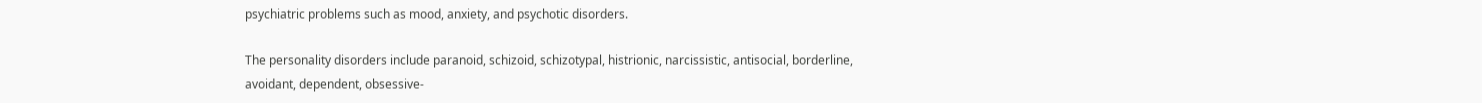psychiatric problems such as mood, anxiety, and psychotic disorders.

The personality disorders include paranoid, schizoid, schizotypal, histrionic, narcissistic, antisocial, borderline, avoidant, dependent, obsessive-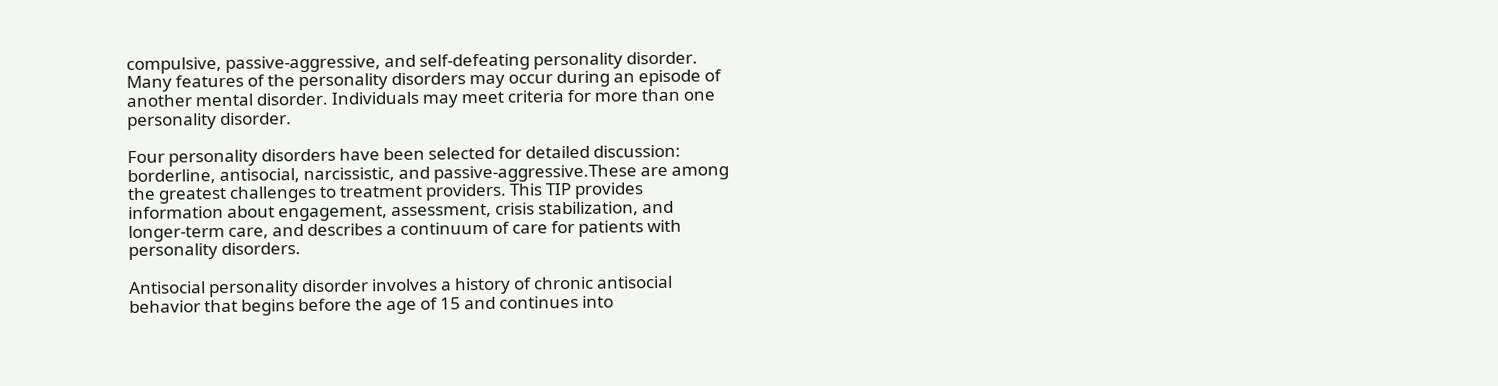compulsive, passive-aggressive, and self-defeating personality disorder. Many features of the personality disorders may occur during an episode of another mental disorder. Individuals may meet criteria for more than one personality disorder.

Four personality disorders have been selected for detailed discussion: borderline, antisocial, narcissistic, and passive-aggressive.These are among the greatest challenges to treatment providers. This TIP provides information about engagement, assessment, crisis stabilization, and longer-term care, and describes a continuum of care for patients with personality disorders.

Antisocial personality disorder involves a history of chronic antisocial behavior that begins before the age of 15 and continues into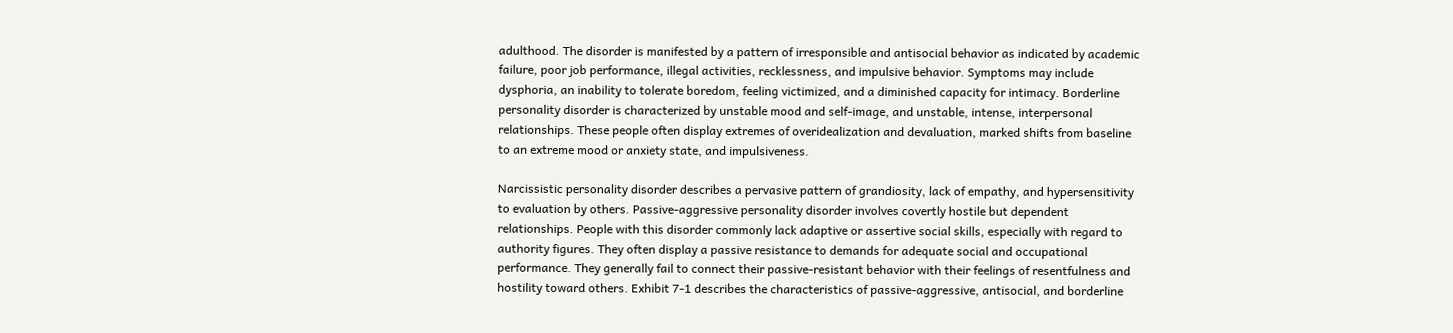adulthood. The disorder is manifested by a pattern of irresponsible and antisocial behavior as indicated by academic failure, poor job performance, illegal activities, recklessness, and impulsive behavior. Symptoms may include dysphoria, an inability to tolerate boredom, feeling victimized, and a diminished capacity for intimacy. Borderline personality disorder is characterized by unstable mood and self-image, and unstable, intense, interpersonal relationships. These people often display extremes of overidealization and devaluation, marked shifts from baseline to an extreme mood or anxiety state, and impulsiveness.

Narcissistic personality disorder describes a pervasive pattern of grandiosity, lack of empathy, and hypersensitivity to evaluation by others. Passive-aggressive personality disorder involves covertly hostile but dependent relationships. People with this disorder commonly lack adaptive or assertive social skills, especially with regard to authority figures. They often display a passive resistance to demands for adequate social and occupational performance. They generally fail to connect their passive-resistant behavior with their feelings of resentfulness and hostility toward others. Exhibit 7-1 describes the characteristics of passive-aggressive, antisocial, and borderline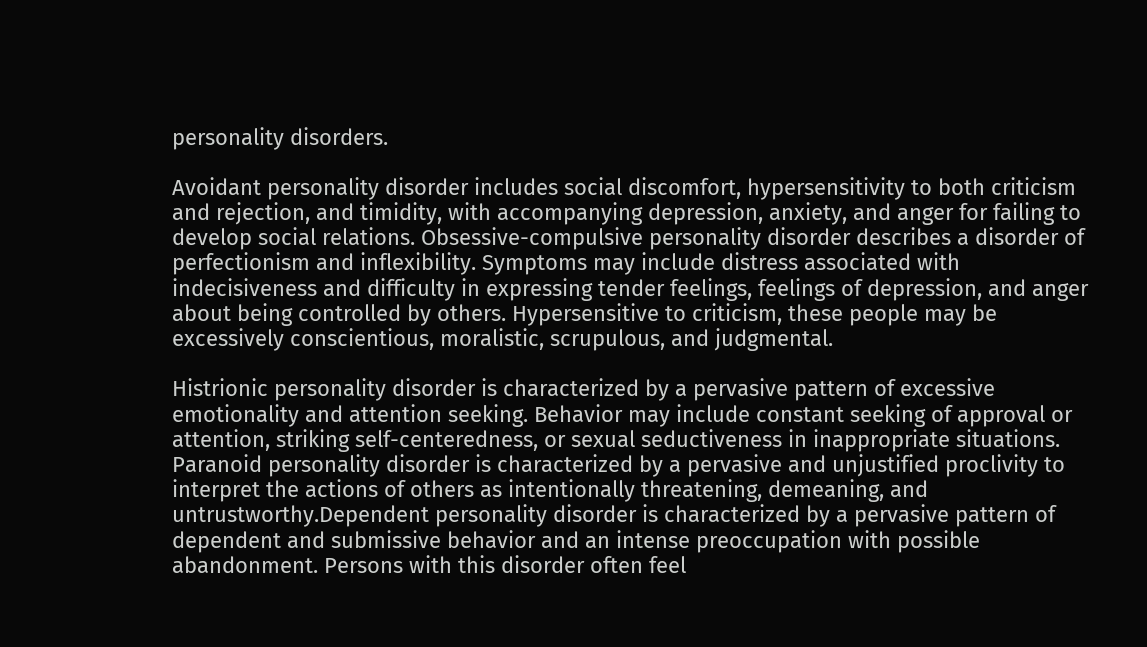personality disorders.

Avoidant personality disorder includes social discomfort, hypersensitivity to both criticism and rejection, and timidity, with accompanying depression, anxiety, and anger for failing to develop social relations. Obsessive-compulsive personality disorder describes a disorder of perfectionism and inflexibility. Symptoms may include distress associated with indecisiveness and difficulty in expressing tender feelings, feelings of depression, and anger about being controlled by others. Hypersensitive to criticism, these people may be excessively conscientious, moralistic, scrupulous, and judgmental.

Histrionic personality disorder is characterized by a pervasive pattern of excessive emotionality and attention seeking. Behavior may include constant seeking of approval or attention, striking self-centeredness, or sexual seductiveness in inappropriate situations. Paranoid personality disorder is characterized by a pervasive and unjustified proclivity to interpret the actions of others as intentionally threatening, demeaning, and untrustworthy.Dependent personality disorder is characterized by a pervasive pattern of dependent and submissive behavior and an intense preoccupation with possible abandonment. Persons with this disorder often feel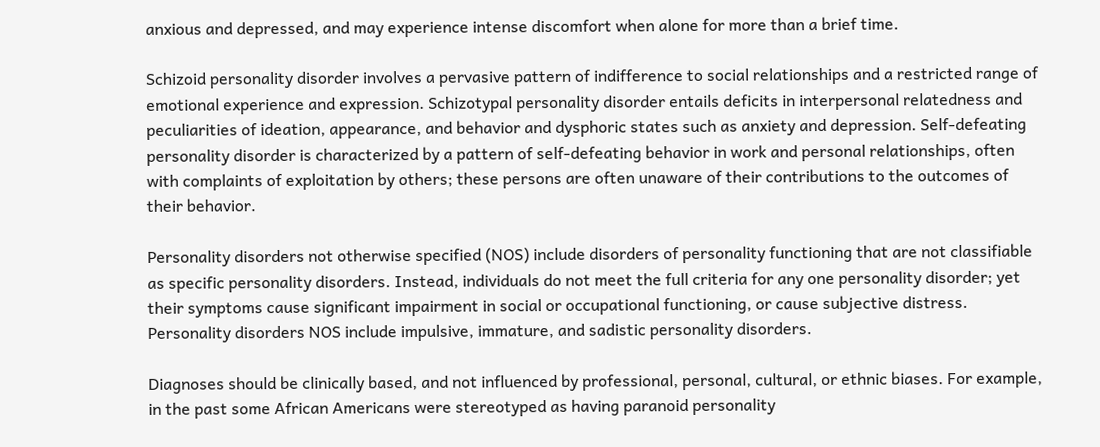anxious and depressed, and may experience intense discomfort when alone for more than a brief time.

Schizoid personality disorder involves a pervasive pattern of indifference to social relationships and a restricted range of emotional experience and expression. Schizotypal personality disorder entails deficits in interpersonal relatedness and peculiarities of ideation, appearance, and behavior and dysphoric states such as anxiety and depression. Self-defeating personality disorder is characterized by a pattern of self-defeating behavior in work and personal relationships, often with complaints of exploitation by others; these persons are often unaware of their contributions to the outcomes of their behavior.

Personality disorders not otherwise specified (NOS) include disorders of personality functioning that are not classifiable as specific personality disorders. Instead, individuals do not meet the full criteria for any one personality disorder; yet their symptoms cause significant impairment in social or occupational functioning, or cause subjective distress. Personality disorders NOS include impulsive, immature, and sadistic personality disorders.

Diagnoses should be clinically based, and not influenced by professional, personal, cultural, or ethnic biases. For example, in the past some African Americans were stereotyped as having paranoid personality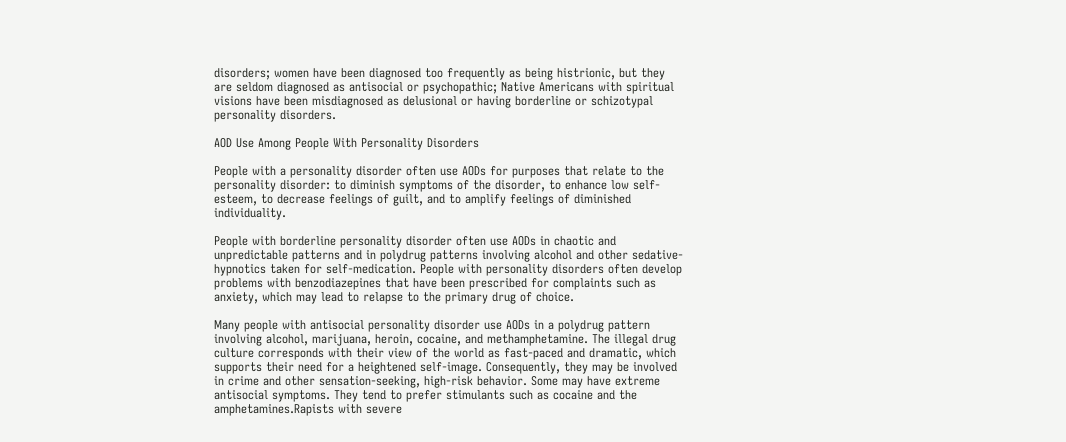disorders; women have been diagnosed too frequently as being histrionic, but they are seldom diagnosed as antisocial or psychopathic; Native Americans with spiritual visions have been misdiagnosed as delusional or having borderline or schizotypal personality disorders.

AOD Use Among People With Personality Disorders

People with a personality disorder often use AODs for purposes that relate to the personality disorder: to diminish symptoms of the disorder, to enhance low self-esteem, to decrease feelings of guilt, and to amplify feelings of diminished individuality.

People with borderline personality disorder often use AODs in chaotic and unpredictable patterns and in polydrug patterns involving alcohol and other sedative-hypnotics taken for self-medication. People with personality disorders often develop problems with benzodiazepines that have been prescribed for complaints such as anxiety, which may lead to relapse to the primary drug of choice.

Many people with antisocial personality disorder use AODs in a polydrug pattern involving alcohol, marijuana, heroin, cocaine, and methamphetamine. The illegal drug culture corresponds with their view of the world as fast-paced and dramatic, which supports their need for a heightened self-image. Consequently, they may be involved in crime and other sensation-seeking, high-risk behavior. Some may have extreme antisocial symptoms. They tend to prefer stimulants such as cocaine and the amphetamines.Rapists with severe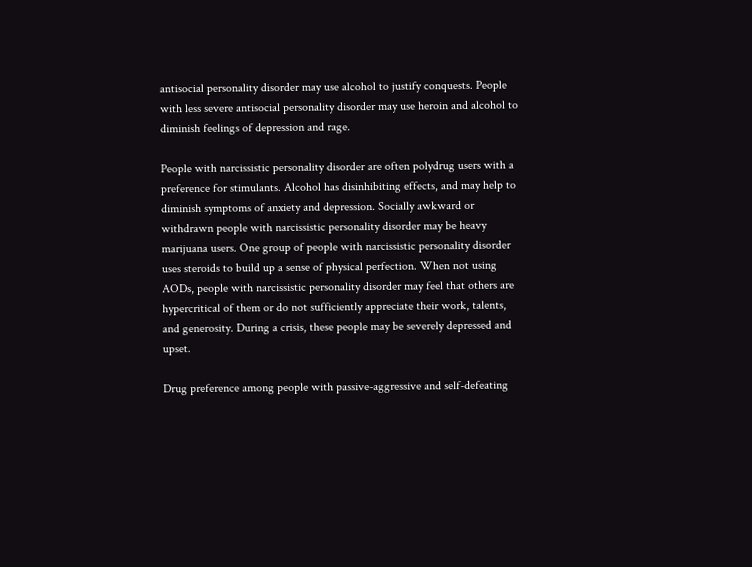antisocial personality disorder may use alcohol to justify conquests. People with less severe antisocial personality disorder may use heroin and alcohol to diminish feelings of depression and rage.

People with narcissistic personality disorder are often polydrug users with a preference for stimulants. Alcohol has disinhibiting effects, and may help to diminish symptoms of anxiety and depression. Socially awkward or withdrawn people with narcissistic personality disorder may be heavy marijuana users. One group of people with narcissistic personality disorder uses steroids to build up a sense of physical perfection. When not using AODs, people with narcissistic personality disorder may feel that others are hypercritical of them or do not sufficiently appreciate their work, talents, and generosity. During a crisis, these people may be severely depressed and upset.

Drug preference among people with passive-aggressive and self-defeating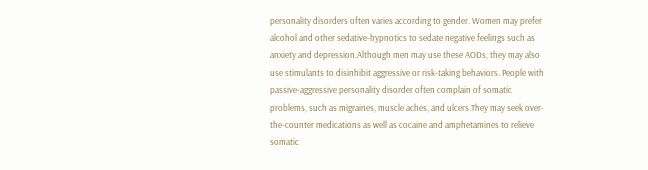personality disorders often varies according to gender. Women may prefer alcohol and other sedative-hypnotics to sedate negative feelings such as anxiety and depression.Although men may use these AODs, they may also use stimulants to disinhibit aggressive or risk-taking behaviors. People with passive-aggressive personality disorder often complain of somatic problems, such as migraines, muscle aches, and ulcers.They may seek over-the-counter medications as well as cocaine and amphetamines to relieve somatic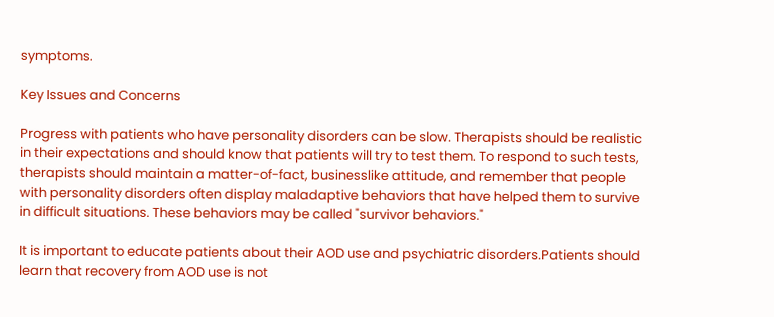symptoms.

Key Issues and Concerns

Progress with patients who have personality disorders can be slow. Therapists should be realistic in their expectations and should know that patients will try to test them. To respond to such tests, therapists should maintain a matter-of-fact, businesslike attitude, and remember that people with personality disorders often display maladaptive behaviors that have helped them to survive in difficult situations. These behaviors may be called "survivor behaviors."

It is important to educate patients about their AOD use and psychiatric disorders.Patients should learn that recovery from AOD use is not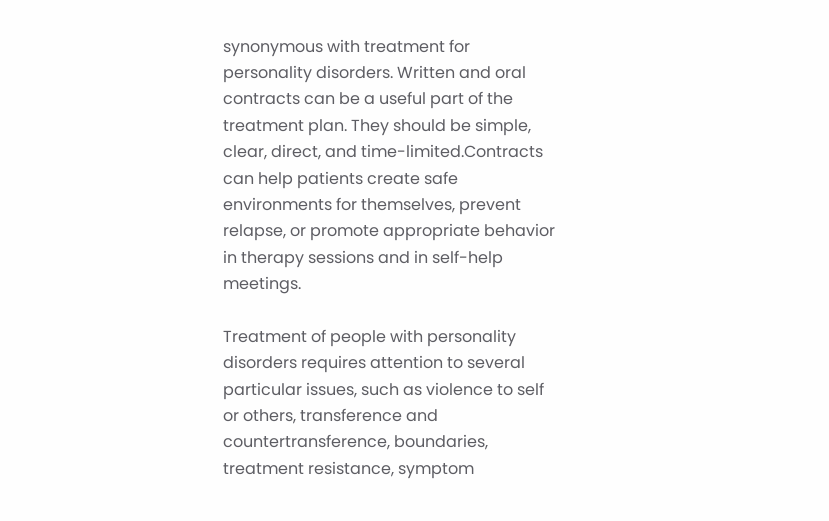synonymous with treatment for personality disorders. Written and oral contracts can be a useful part of the treatment plan. They should be simple, clear, direct, and time-limited.Contracts can help patients create safe environments for themselves, prevent relapse, or promote appropriate behavior in therapy sessions and in self-help meetings.

Treatment of people with personality disorders requires attention to several particular issues, such as violence to self or others, transference and countertransference, boundaries, treatment resistance, symptom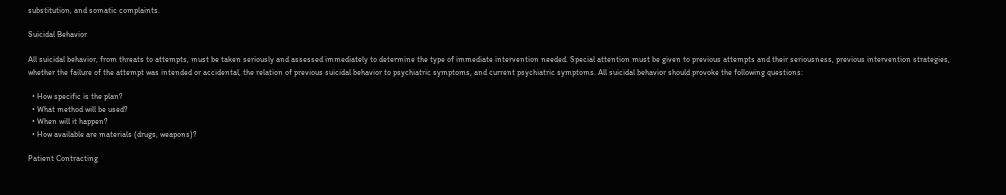substitution, and somatic complaints.

Suicidal Behavior

All suicidal behavior, from threats to attempts, must be taken seriously and assessed immediately to determine the type of immediate intervention needed. Special attention must be given to previous attempts and their seriousness, previous intervention strategies, whether the failure of the attempt was intended or accidental, the relation of previous suicidal behavior to psychiatric symptoms, and current psychiatric symptoms. All suicidal behavior should provoke the following questions:

  • How specific is the plan?
  • What method will be used?
  • When will it happen?
  • How available are materials (drugs, weapons)?

Patient Contracting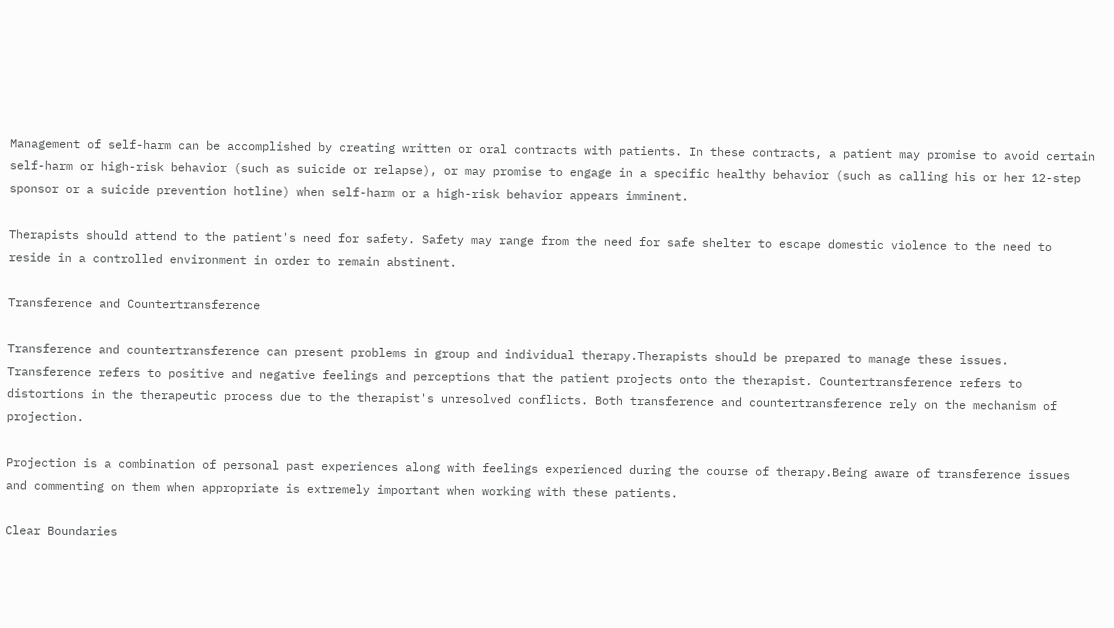Management of self-harm can be accomplished by creating written or oral contracts with patients. In these contracts, a patient may promise to avoid certain self-harm or high-risk behavior (such as suicide or relapse), or may promise to engage in a specific healthy behavior (such as calling his or her 12-step sponsor or a suicide prevention hotline) when self-harm or a high-risk behavior appears imminent.

Therapists should attend to the patient's need for safety. Safety may range from the need for safe shelter to escape domestic violence to the need to reside in a controlled environment in order to remain abstinent.

Transference and Countertransference

Transference and countertransference can present problems in group and individual therapy.Therapists should be prepared to manage these issues. Transference refers to positive and negative feelings and perceptions that the patient projects onto the therapist. Countertransference refers to distortions in the therapeutic process due to the therapist's unresolved conflicts. Both transference and countertransference rely on the mechanism of projection.

Projection is a combination of personal past experiences along with feelings experienced during the course of therapy.Being aware of transference issues and commenting on them when appropriate is extremely important when working with these patients.

Clear Boundaries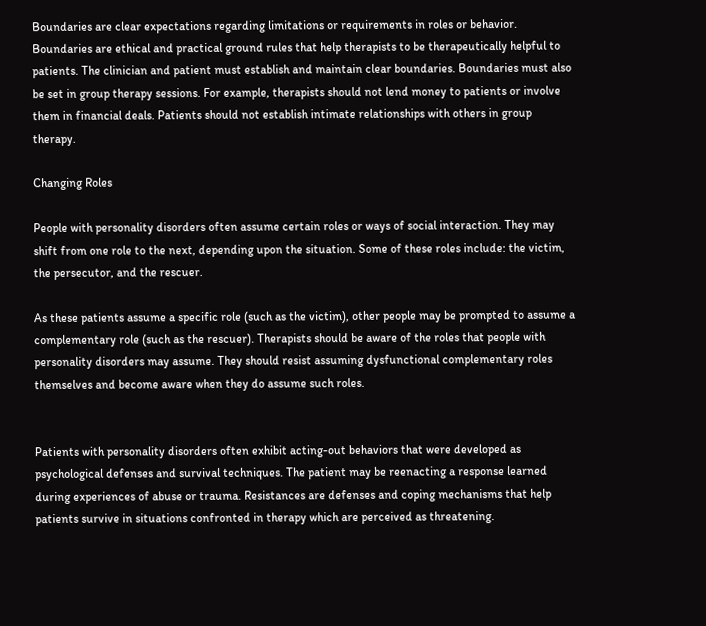Boundaries are clear expectations regarding limitations or requirements in roles or behavior. Boundaries are ethical and practical ground rules that help therapists to be therapeutically helpful to patients. The clinician and patient must establish and maintain clear boundaries. Boundaries must also be set in group therapy sessions. For example, therapists should not lend money to patients or involve them in financial deals. Patients should not establish intimate relationships with others in group therapy.

Changing Roles

People with personality disorders often assume certain roles or ways of social interaction. They may shift from one role to the next, depending upon the situation. Some of these roles include: the victim, the persecutor, and the rescuer.

As these patients assume a specific role (such as the victim), other people may be prompted to assume a complementary role (such as the rescuer). Therapists should be aware of the roles that people with personality disorders may assume. They should resist assuming dysfunctional complementary roles themselves and become aware when they do assume such roles.


Patients with personality disorders often exhibit acting-out behaviors that were developed as psychological defenses and survival techniques. The patient may be reenacting a response learned during experiences of abuse or trauma. Resistances are defenses and coping mechanisms that help patients survive in situations confronted in therapy which are perceived as threatening.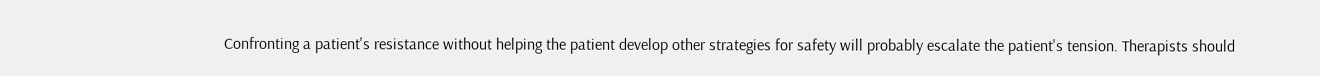Confronting a patient's resistance without helping the patient develop other strategies for safety will probably escalate the patient's tension. Therapists should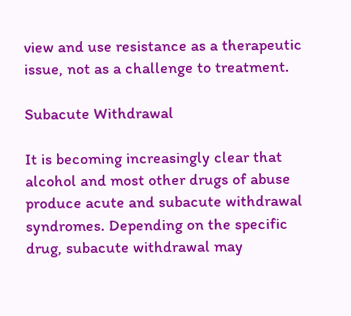view and use resistance as a therapeutic issue, not as a challenge to treatment.

Subacute Withdrawal

It is becoming increasingly clear that alcohol and most other drugs of abuse produce acute and subacute withdrawal syndromes. Depending on the specific drug, subacute withdrawal may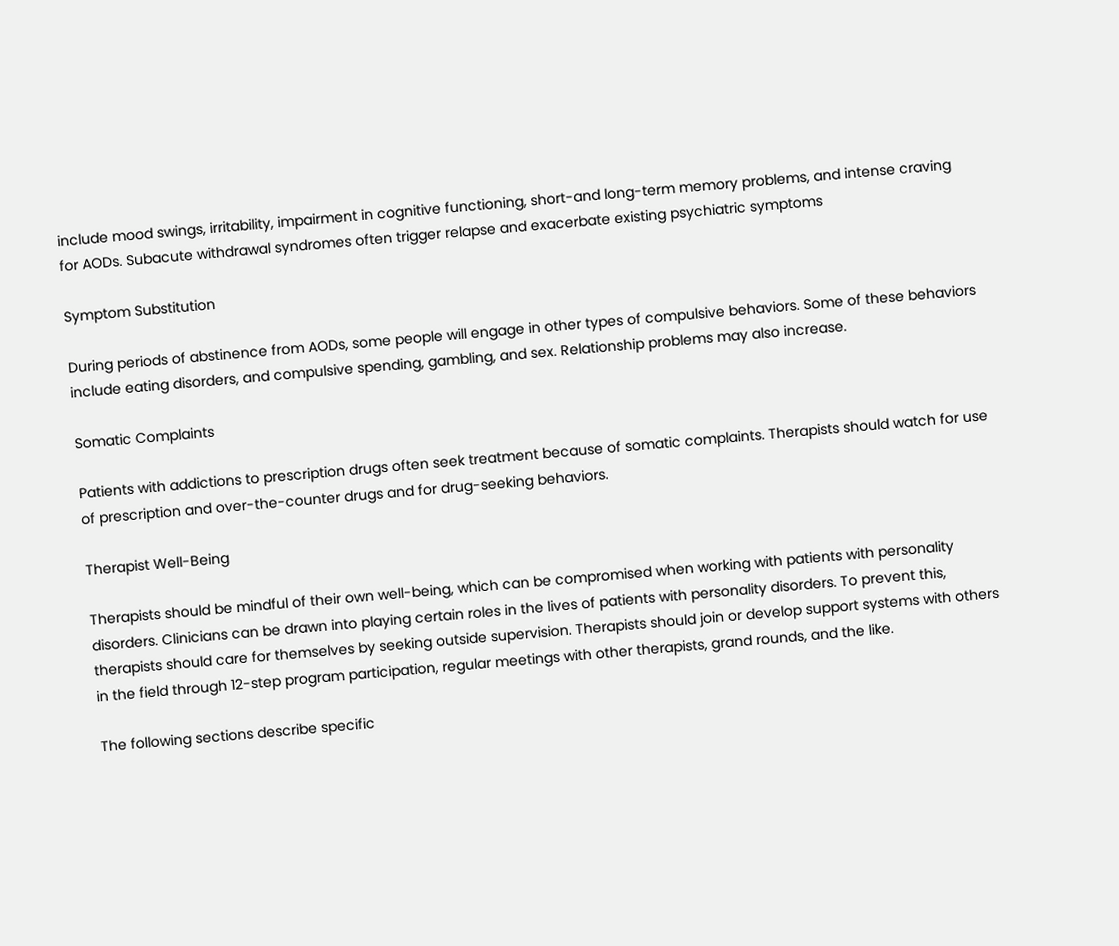include mood swings, irritability, impairment in cognitive functioning, short-and long-term memory problems, and intense craving for AODs. Subacute withdrawal syndromes often trigger relapse and exacerbate existing psychiatric symptoms

Symptom Substitution

During periods of abstinence from AODs, some people will engage in other types of compulsive behaviors. Some of these behaviors include eating disorders, and compulsive spending, gambling, and sex. Relationship problems may also increase.

Somatic Complaints

Patients with addictions to prescription drugs often seek treatment because of somatic complaints. Therapists should watch for use of prescription and over-the-counter drugs and for drug-seeking behaviors.

Therapist Well-Being

Therapists should be mindful of their own well-being, which can be compromised when working with patients with personality disorders. Clinicians can be drawn into playing certain roles in the lives of patients with personality disorders. To prevent this, therapists should care for themselves by seeking outside supervision. Therapists should join or develop support systems with others in the field through 12-step program participation, regular meetings with other therapists, grand rounds, and the like.

The following sections describe specific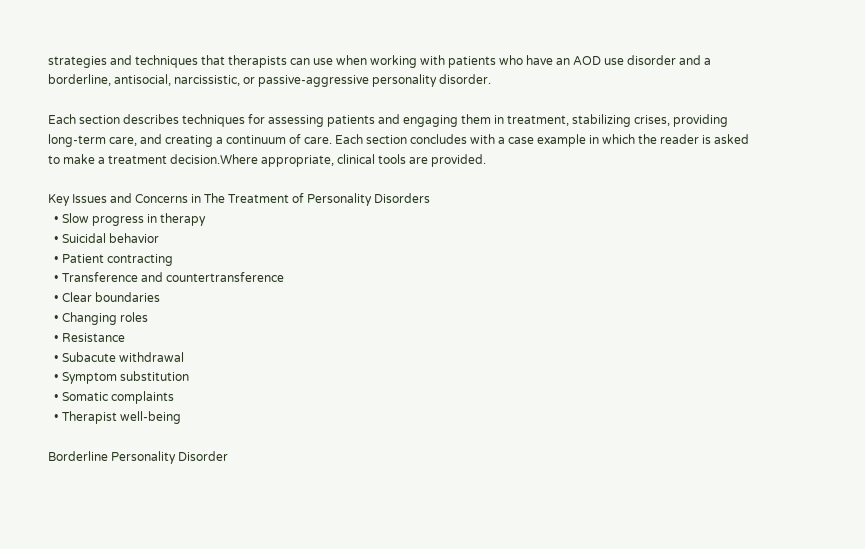strategies and techniques that therapists can use when working with patients who have an AOD use disorder and a borderline, antisocial, narcissistic, or passive-aggressive personality disorder.

Each section describes techniques for assessing patients and engaging them in treatment, stabilizing crises, providing long-term care, and creating a continuum of care. Each section concludes with a case example in which the reader is asked to make a treatment decision.Where appropriate, clinical tools are provided.

Key Issues and Concerns in The Treatment of Personality Disorders
  • Slow progress in therapy
  • Suicidal behavior
  • Patient contracting
  • Transference and countertransference
  • Clear boundaries
  • Changing roles
  • Resistance
  • Subacute withdrawal
  • Symptom substitution
  • Somatic complaints
  • Therapist well-being

Borderline Personality Disorder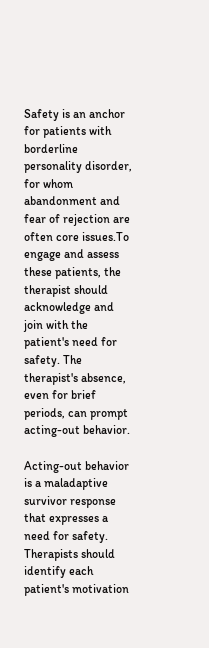Safety is an anchor for patients with borderline personality disorder, for whom abandonment and fear of rejection are often core issues.To engage and assess these patients, the therapist should acknowledge and join with the patient's need for safety. The therapist's absence, even for brief periods, can prompt acting-out behavior.

Acting-out behavior is a maladaptive survivor response that expresses a need for safety. Therapists should identify each patient's motivation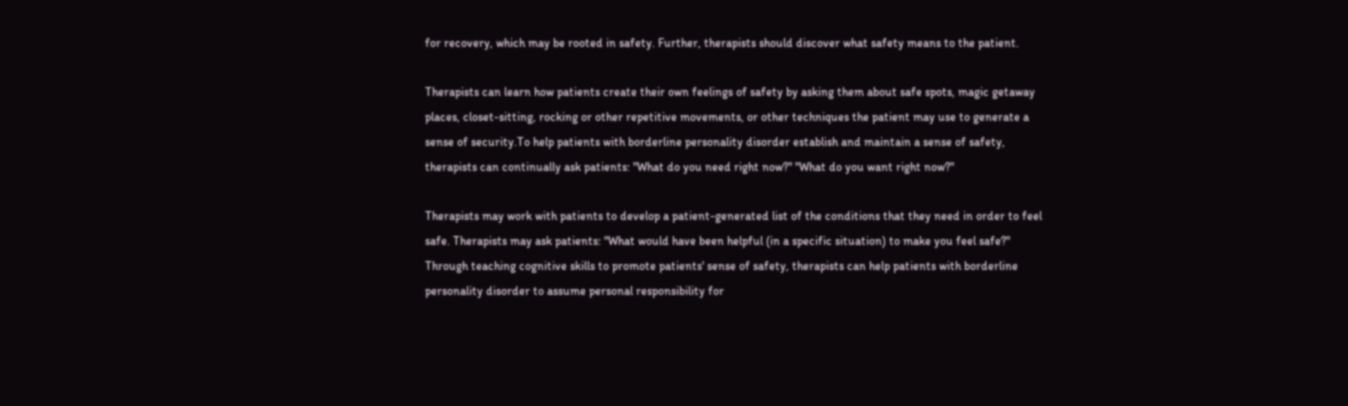for recovery, which may be rooted in safety. Further, therapists should discover what safety means to the patient.

Therapists can learn how patients create their own feelings of safety by asking them about safe spots, magic getaway places, closet-sitting, rocking or other repetitive movements, or other techniques the patient may use to generate a sense of security.To help patients with borderline personality disorder establish and maintain a sense of safety, therapists can continually ask patients: "What do you need right now?" "What do you want right now?"

Therapists may work with patients to develop a patient-generated list of the conditions that they need in order to feel safe. Therapists may ask patients: "What would have been helpful (in a specific situation) to make you feel safe?" Through teaching cognitive skills to promote patients' sense of safety, therapists can help patients with borderline personality disorder to assume personal responsibility for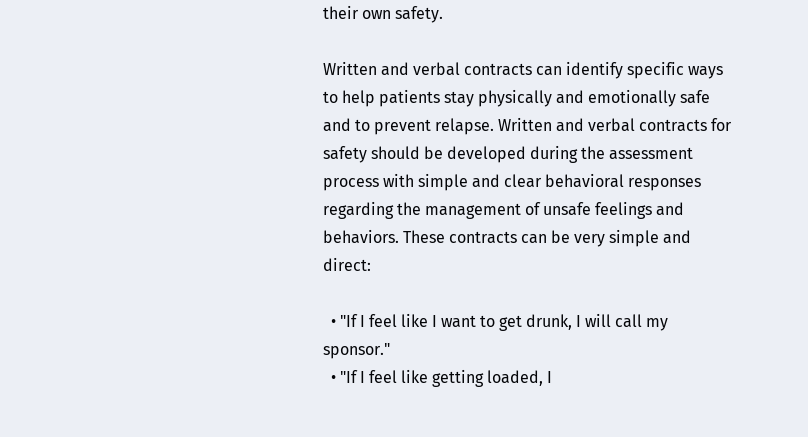their own safety.

Written and verbal contracts can identify specific ways to help patients stay physically and emotionally safe and to prevent relapse. Written and verbal contracts for safety should be developed during the assessment process with simple and clear behavioral responses regarding the management of unsafe feelings and behaviors. These contracts can be very simple and direct:

  • "If I feel like I want to get drunk, I will call my sponsor."
  • "If I feel like getting loaded, I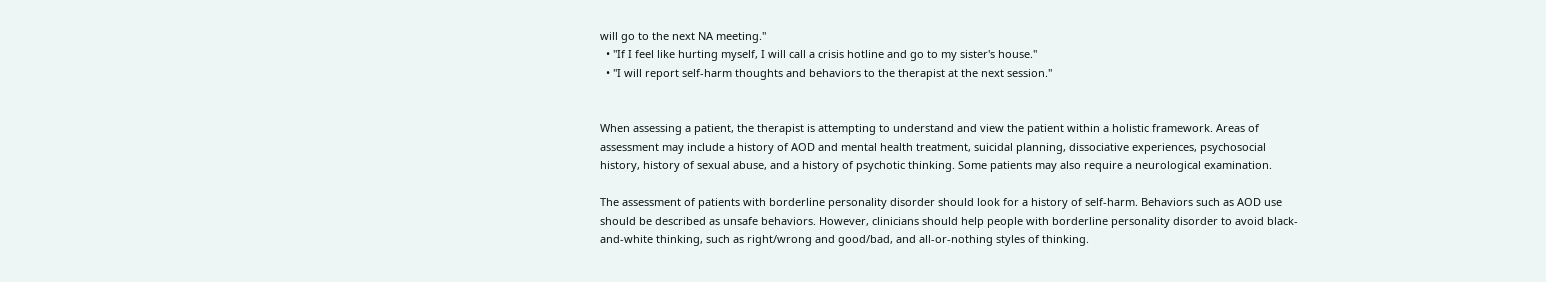will go to the next NA meeting."
  • "If I feel like hurting myself, I will call a crisis hotline and go to my sister's house."
  • "I will report self-harm thoughts and behaviors to the therapist at the next session."


When assessing a patient, the therapist is attempting to understand and view the patient within a holistic framework. Areas of assessment may include a history of AOD and mental health treatment, suicidal planning, dissociative experiences, psychosocial history, history of sexual abuse, and a history of psychotic thinking. Some patients may also require a neurological examination.

The assessment of patients with borderline personality disorder should look for a history of self-harm. Behaviors such as AOD use should be described as unsafe behaviors. However, clinicians should help people with borderline personality disorder to avoid black-and-white thinking, such as right/wrong and good/bad, and all-or-nothing styles of thinking.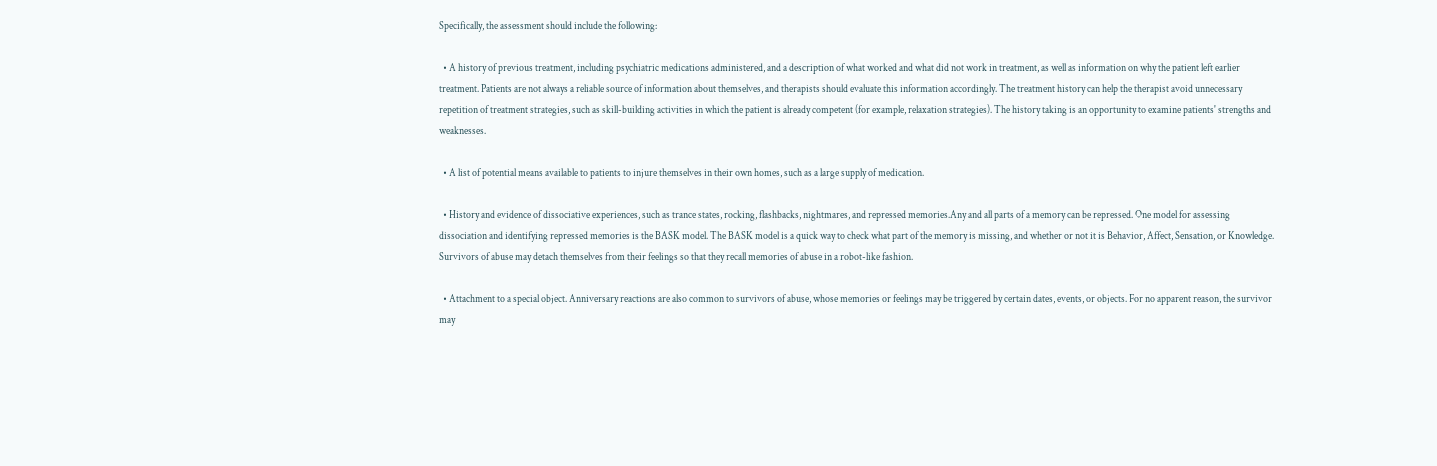Specifically, the assessment should include the following:

  • A history of previous treatment, including psychiatric medications administered, and a description of what worked and what did not work in treatment, as well as information on why the patient left earlier treatment. Patients are not always a reliable source of information about themselves, and therapists should evaluate this information accordingly. The treatment history can help the therapist avoid unnecessary repetition of treatment strategies, such as skill-building activities in which the patient is already competent (for example, relaxation strategies). The history taking is an opportunity to examine patients' strengths and weaknesses.

  • A list of potential means available to patients to injure themselves in their own homes, such as a large supply of medication.

  • History and evidence of dissociative experiences, such as trance states, rocking, flashbacks, nightmares, and repressed memories.Any and all parts of a memory can be repressed. One model for assessing dissociation and identifying repressed memories is the BASK model. The BASK model is a quick way to check what part of the memory is missing, and whether or not it is Behavior, Affect, Sensation, or Knowledge. Survivors of abuse may detach themselves from their feelings so that they recall memories of abuse in a robot-like fashion.

  • Attachment to a special object. Anniversary reactions are also common to survivors of abuse, whose memories or feelings may be triggered by certain dates, events, or objects. For no apparent reason, the survivor may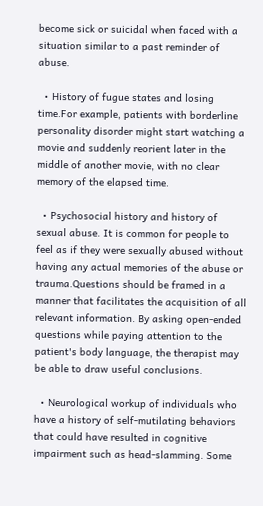become sick or suicidal when faced with a situation similar to a past reminder of abuse.

  • History of fugue states and losing time.For example, patients with borderline personality disorder might start watching a movie and suddenly reorient later in the middle of another movie, with no clear memory of the elapsed time.

  • Psychosocial history and history of sexual abuse. It is common for people to feel as if they were sexually abused without having any actual memories of the abuse or trauma.Questions should be framed in a manner that facilitates the acquisition of all relevant information. By asking open-ended questions while paying attention to the patient's body language, the therapist may be able to draw useful conclusions.

  • Neurological workup of individuals who have a history of self-mutilating behaviors that could have resulted in cognitive impairment such as head-slamming. Some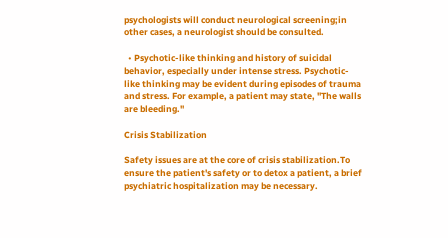psychologists will conduct neurological screening;in other cases, a neurologist should be consulted.

  • Psychotic-like thinking and history of suicidal behavior, especially under intense stress. Psychotic-like thinking may be evident during episodes of trauma and stress. For example, a patient may state, "The walls are bleeding."

Crisis Stabilization

Safety issues are at the core of crisis stabilization.To ensure the patient's safety or to detox a patient, a brief psychiatric hospitalization may be necessary.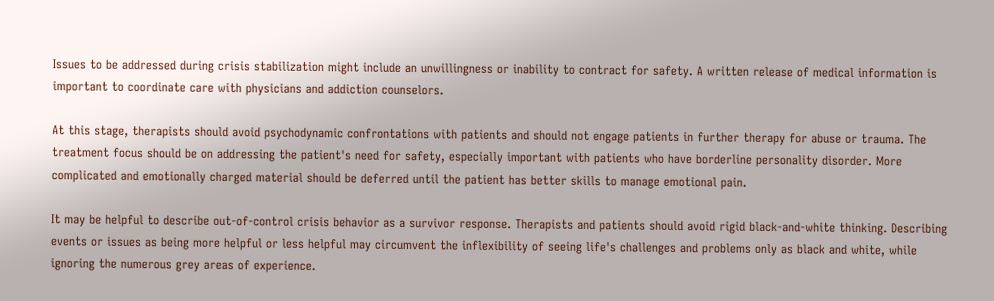Issues to be addressed during crisis stabilization might include an unwillingness or inability to contract for safety. A written release of medical information is important to coordinate care with physicians and addiction counselors.

At this stage, therapists should avoid psychodynamic confrontations with patients and should not engage patients in further therapy for abuse or trauma. The treatment focus should be on addressing the patient's need for safety, especially important with patients who have borderline personality disorder. More complicated and emotionally charged material should be deferred until the patient has better skills to manage emotional pain.

It may be helpful to describe out-of-control crisis behavior as a survivor response. Therapists and patients should avoid rigid black-and-white thinking. Describing events or issues as being more helpful or less helpful may circumvent the inflexibility of seeing life's challenges and problems only as black and white, while ignoring the numerous grey areas of experience.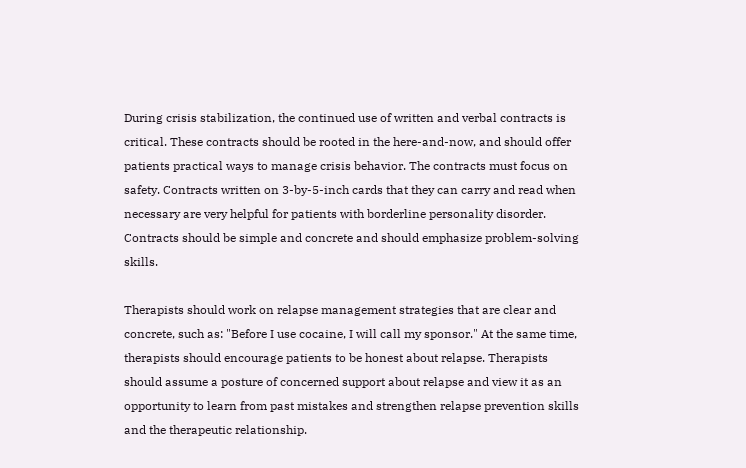During crisis stabilization, the continued use of written and verbal contracts is critical. These contracts should be rooted in the here-and-now, and should offer patients practical ways to manage crisis behavior. The contracts must focus on safety. Contracts written on 3-by-5-inch cards that they can carry and read when necessary are very helpful for patients with borderline personality disorder. Contracts should be simple and concrete and should emphasize problem-solving skills.

Therapists should work on relapse management strategies that are clear and concrete, such as: "Before I use cocaine, I will call my sponsor." At the same time, therapists should encourage patients to be honest about relapse. Therapists should assume a posture of concerned support about relapse and view it as an opportunity to learn from past mistakes and strengthen relapse prevention skills and the therapeutic relationship.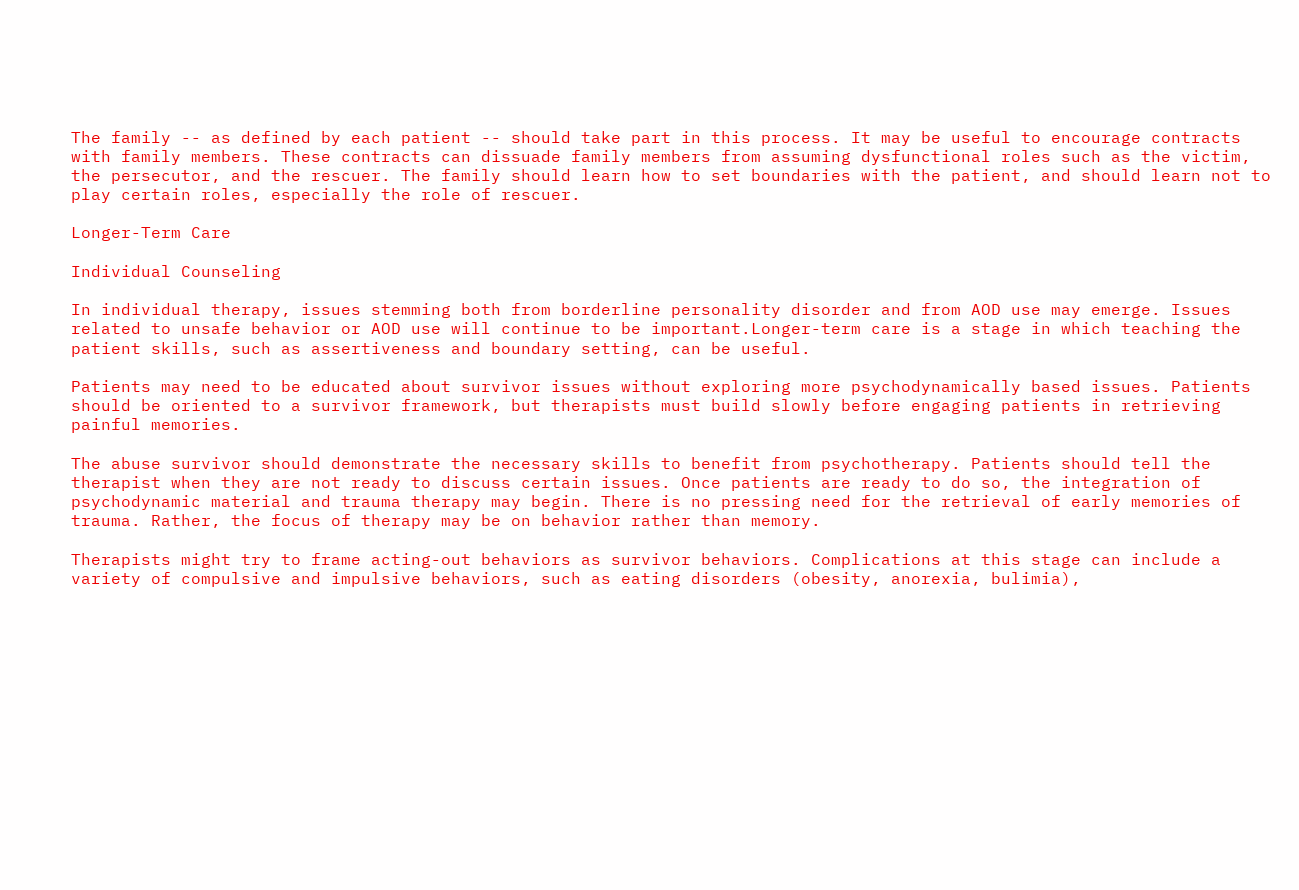The family -- as defined by each patient -- should take part in this process. It may be useful to encourage contracts with family members. These contracts can dissuade family members from assuming dysfunctional roles such as the victim, the persecutor, and the rescuer. The family should learn how to set boundaries with the patient, and should learn not to play certain roles, especially the role of rescuer.

Longer-Term Care

Individual Counseling

In individual therapy, issues stemming both from borderline personality disorder and from AOD use may emerge. Issues related to unsafe behavior or AOD use will continue to be important.Longer-term care is a stage in which teaching the patient skills, such as assertiveness and boundary setting, can be useful.

Patients may need to be educated about survivor issues without exploring more psychodynamically based issues. Patients should be oriented to a survivor framework, but therapists must build slowly before engaging patients in retrieving painful memories.

The abuse survivor should demonstrate the necessary skills to benefit from psychotherapy. Patients should tell the therapist when they are not ready to discuss certain issues. Once patients are ready to do so, the integration of psychodynamic material and trauma therapy may begin. There is no pressing need for the retrieval of early memories of trauma. Rather, the focus of therapy may be on behavior rather than memory.

Therapists might try to frame acting-out behaviors as survivor behaviors. Complications at this stage can include a variety of compulsive and impulsive behaviors, such as eating disorders (obesity, anorexia, bulimia),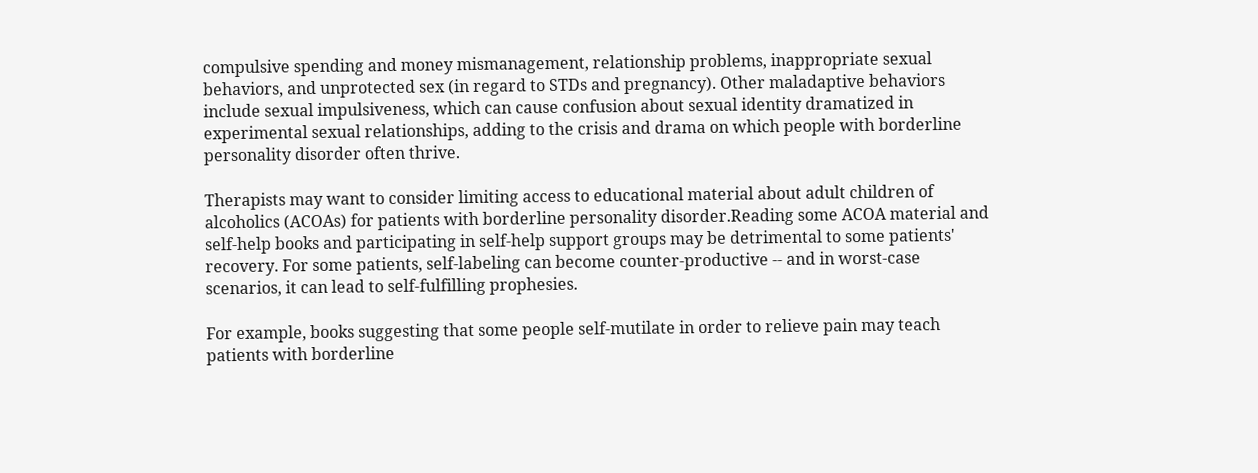compulsive spending and money mismanagement, relationship problems, inappropriate sexual behaviors, and unprotected sex (in regard to STDs and pregnancy). Other maladaptive behaviors include sexual impulsiveness, which can cause confusion about sexual identity dramatized in experimental sexual relationships, adding to the crisis and drama on which people with borderline personality disorder often thrive.

Therapists may want to consider limiting access to educational material about adult children of alcoholics (ACOAs) for patients with borderline personality disorder.Reading some ACOA material and self-help books and participating in self-help support groups may be detrimental to some patients' recovery. For some patients, self-labeling can become counter-productive -- and in worst-case scenarios, it can lead to self-fulfilling prophesies.

For example, books suggesting that some people self-mutilate in order to relieve pain may teach patients with borderline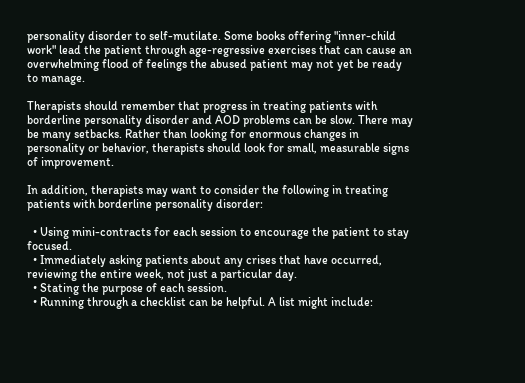personality disorder to self-mutilate. Some books offering "inner-child work" lead the patient through age-regressive exercises that can cause an overwhelming flood of feelings the abused patient may not yet be ready to manage.

Therapists should remember that progress in treating patients with borderline personality disorder and AOD problems can be slow. There may be many setbacks. Rather than looking for enormous changes in personality or behavior, therapists should look for small, measurable signs of improvement.

In addition, therapists may want to consider the following in treating patients with borderline personality disorder:

  • Using mini-contracts for each session to encourage the patient to stay focused.
  • Immediately asking patients about any crises that have occurred, reviewing the entire week, not just a particular day.
  • Stating the purpose of each session.
  • Running through a checklist can be helpful. A list might include: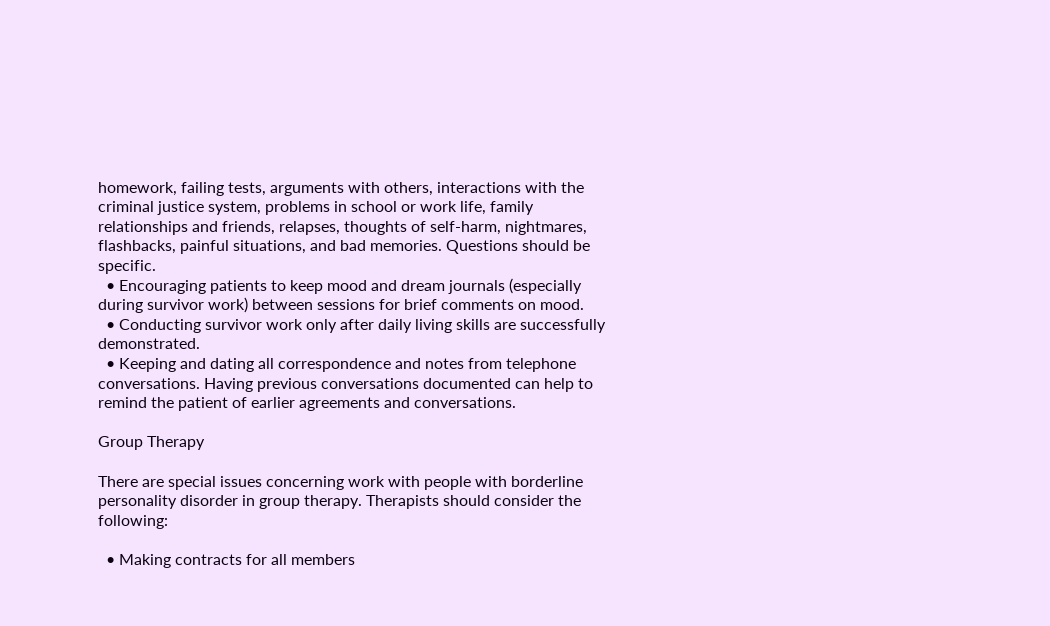homework, failing tests, arguments with others, interactions with the criminal justice system, problems in school or work life, family relationships and friends, relapses, thoughts of self-harm, nightmares, flashbacks, painful situations, and bad memories. Questions should be specific.
  • Encouraging patients to keep mood and dream journals (especially during survivor work) between sessions for brief comments on mood.
  • Conducting survivor work only after daily living skills are successfully demonstrated.
  • Keeping and dating all correspondence and notes from telephone conversations. Having previous conversations documented can help to remind the patient of earlier agreements and conversations.

Group Therapy

There are special issues concerning work with people with borderline personality disorder in group therapy. Therapists should consider the following:

  • Making contracts for all members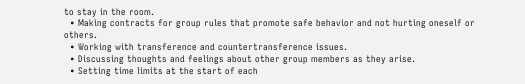to stay in the room.
  • Making contracts for group rules that promote safe behavior and not hurting oneself or others.
  • Working with transference and countertransference issues.
  • Discussing thoughts and feelings about other group members as they arise.
  • Setting time limits at the start of each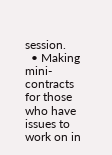session.
  • Making mini-contracts for those who have issues to work on in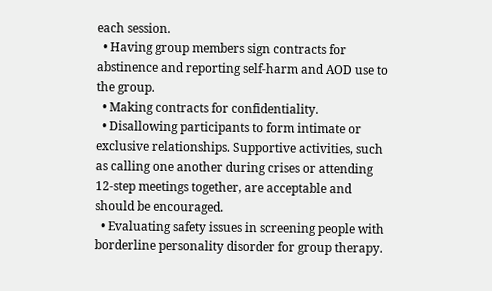each session.
  • Having group members sign contracts for abstinence and reporting self-harm and AOD use to the group.
  • Making contracts for confidentiality.
  • Disallowing participants to form intimate or exclusive relationships. Supportive activities, such as calling one another during crises or attending 12-step meetings together, are acceptable and should be encouraged.
  • Evaluating safety issues in screening people with borderline personality disorder for group therapy.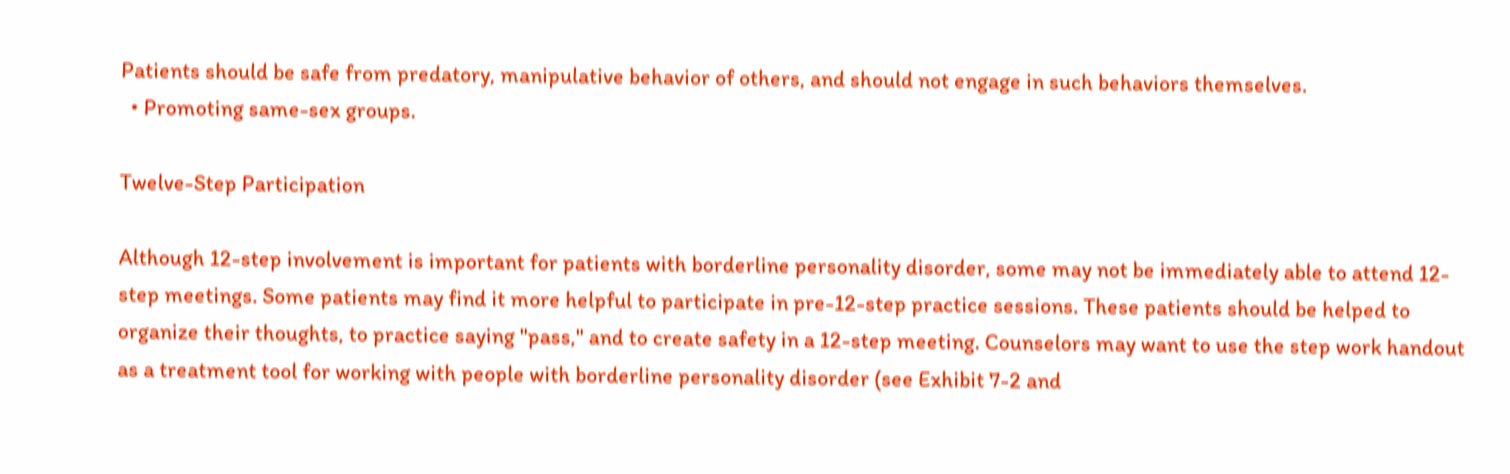Patients should be safe from predatory, manipulative behavior of others, and should not engage in such behaviors themselves.
  • Promoting same-sex groups.

Twelve-Step Participation

Although 12-step involvement is important for patients with borderline personality disorder, some may not be immediately able to attend 12-step meetings. Some patients may find it more helpful to participate in pre-12-step practice sessions. These patients should be helped to organize their thoughts, to practice saying "pass," and to create safety in a 12-step meeting. Counselors may want to use the step work handout as a treatment tool for working with people with borderline personality disorder (see Exhibit 7-2 and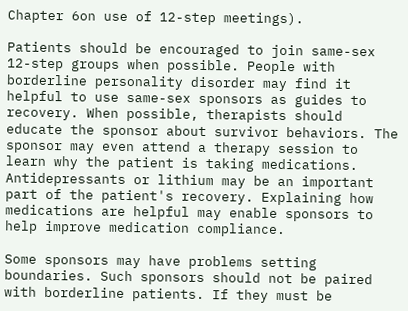Chapter 6on use of 12-step meetings).

Patients should be encouraged to join same-sex 12-step groups when possible. People with borderline personality disorder may find it helpful to use same-sex sponsors as guides to recovery. When possible, therapists should educate the sponsor about survivor behaviors. The sponsor may even attend a therapy session to learn why the patient is taking medications. Antidepressants or lithium may be an important part of the patient's recovery. Explaining how medications are helpful may enable sponsors to help improve medication compliance.

Some sponsors may have problems setting boundaries. Such sponsors should not be paired with borderline patients. If they must be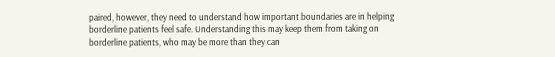paired, however, they need to understand how important boundaries are in helping borderline patients feel safe. Understanding this may keep them from taking on borderline patients, who may be more than they can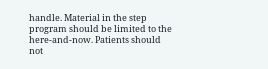handle. Material in the step program should be limited to the here-and-now. Patients should not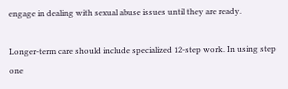engage in dealing with sexual abuse issues until they are ready.

Longer-term care should include specialized 12-step work. In using step one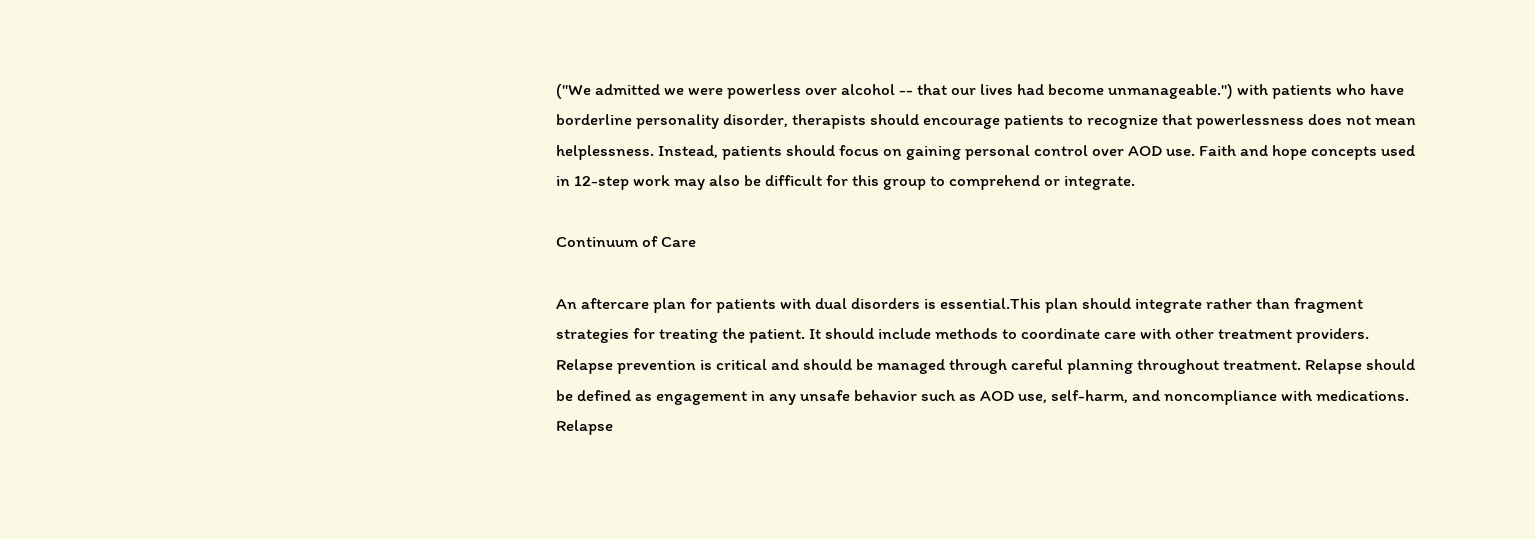("We admitted we were powerless over alcohol -- that our lives had become unmanageable.") with patients who have borderline personality disorder, therapists should encourage patients to recognize that powerlessness does not mean helplessness. Instead, patients should focus on gaining personal control over AOD use. Faith and hope concepts used in 12-step work may also be difficult for this group to comprehend or integrate.

Continuum of Care

An aftercare plan for patients with dual disorders is essential.This plan should integrate rather than fragment strategies for treating the patient. It should include methods to coordinate care with other treatment providers. Relapse prevention is critical and should be managed through careful planning throughout treatment. Relapse should be defined as engagement in any unsafe behavior such as AOD use, self-harm, and noncompliance with medications. Relapse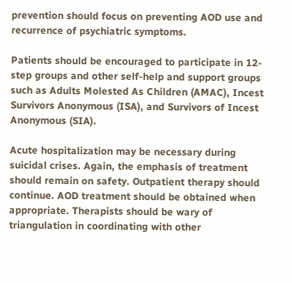prevention should focus on preventing AOD use and recurrence of psychiatric symptoms.

Patients should be encouraged to participate in 12-step groups and other self-help and support groups such as Adults Molested As Children (AMAC), Incest Survivors Anonymous (ISA), and Survivors of Incest Anonymous (SIA).

Acute hospitalization may be necessary during suicidal crises. Again, the emphasis of treatment should remain on safety. Outpatient therapy should continue. AOD treatment should be obtained when appropriate. Therapists should be wary of triangulation in coordinating with other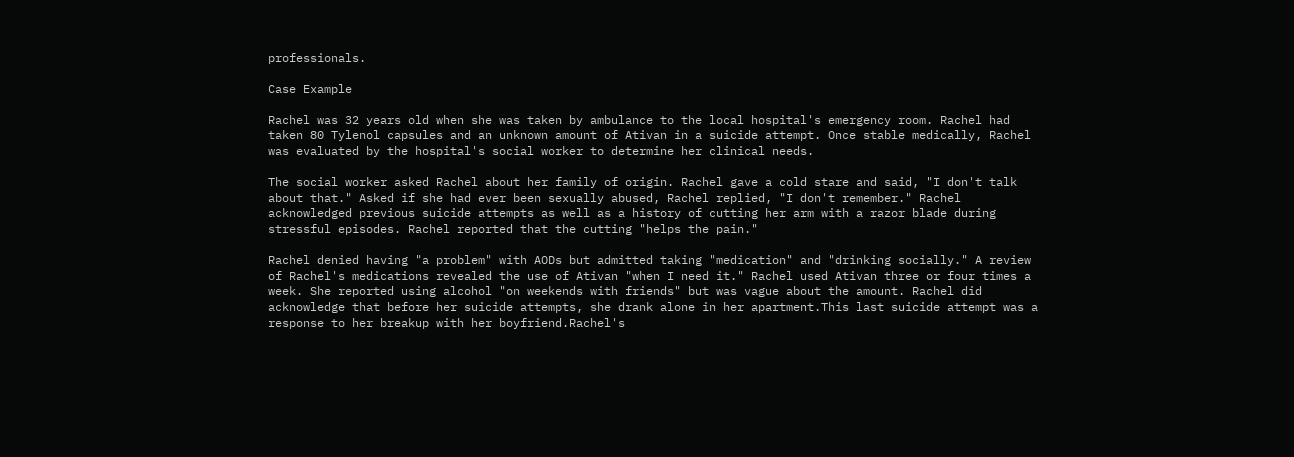professionals.

Case Example

Rachel was 32 years old when she was taken by ambulance to the local hospital's emergency room. Rachel had taken 80 Tylenol capsules and an unknown amount of Ativan in a suicide attempt. Once stable medically, Rachel was evaluated by the hospital's social worker to determine her clinical needs.

The social worker asked Rachel about her family of origin. Rachel gave a cold stare and said, "I don't talk about that." Asked if she had ever been sexually abused, Rachel replied, "I don't remember." Rachel acknowledged previous suicide attempts as well as a history of cutting her arm with a razor blade during stressful episodes. Rachel reported that the cutting "helps the pain."

Rachel denied having "a problem" with AODs but admitted taking "medication" and "drinking socially." A review of Rachel's medications revealed the use of Ativan "when I need it." Rachel used Ativan three or four times a week. She reported using alcohol "on weekends with friends" but was vague about the amount. Rachel did acknowledge that before her suicide attempts, she drank alone in her apartment.This last suicide attempt was a response to her breakup with her boyfriend.Rachel's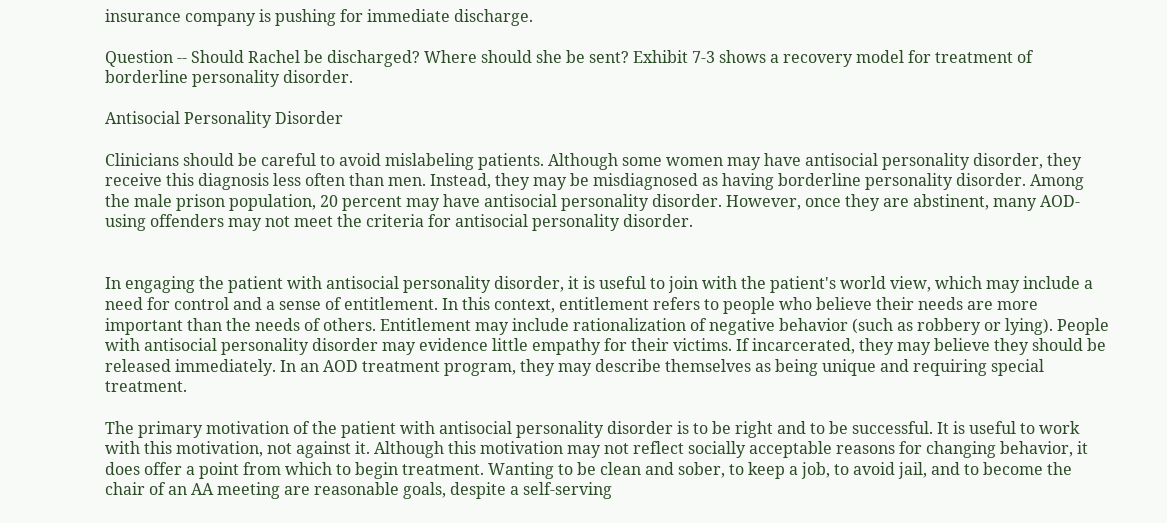insurance company is pushing for immediate discharge.

Question -- Should Rachel be discharged? Where should she be sent? Exhibit 7-3 shows a recovery model for treatment of borderline personality disorder.

Antisocial Personality Disorder

Clinicians should be careful to avoid mislabeling patients. Although some women may have antisocial personality disorder, they receive this diagnosis less often than men. Instead, they may be misdiagnosed as having borderline personality disorder. Among the male prison population, 20 percent may have antisocial personality disorder. However, once they are abstinent, many AOD-using offenders may not meet the criteria for antisocial personality disorder.


In engaging the patient with antisocial personality disorder, it is useful to join with the patient's world view, which may include a need for control and a sense of entitlement. In this context, entitlement refers to people who believe their needs are more important than the needs of others. Entitlement may include rationalization of negative behavior (such as robbery or lying). People with antisocial personality disorder may evidence little empathy for their victims. If incarcerated, they may believe they should be released immediately. In an AOD treatment program, they may describe themselves as being unique and requiring special treatment.

The primary motivation of the patient with antisocial personality disorder is to be right and to be successful. It is useful to work with this motivation, not against it. Although this motivation may not reflect socially acceptable reasons for changing behavior, it does offer a point from which to begin treatment. Wanting to be clean and sober, to keep a job, to avoid jail, and to become the chair of an AA meeting are reasonable goals, despite a self-serving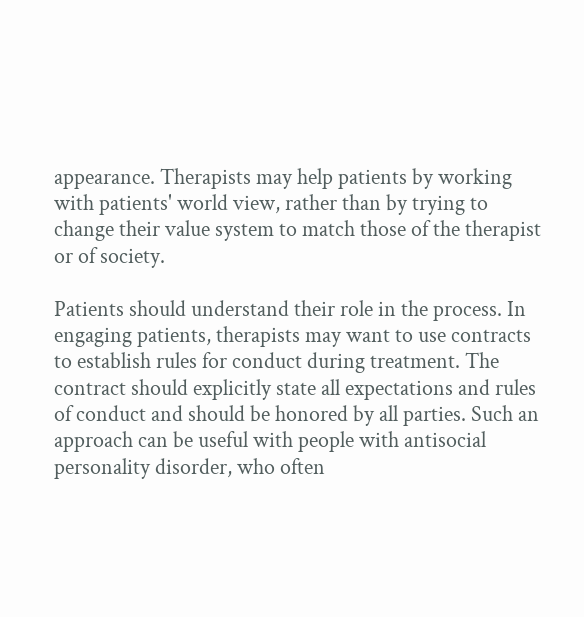appearance. Therapists may help patients by working with patients' world view, rather than by trying to change their value system to match those of the therapist or of society.

Patients should understand their role in the process. In engaging patients, therapists may want to use contracts to establish rules for conduct during treatment. The contract should explicitly state all expectations and rules of conduct and should be honored by all parties. Such an approach can be useful with people with antisocial personality disorder, who often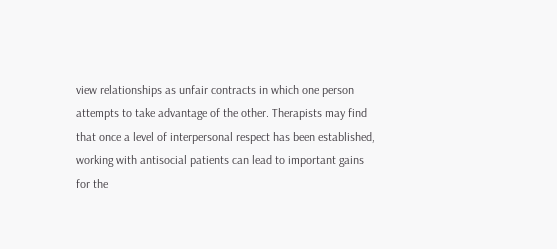view relationships as unfair contracts in which one person attempts to take advantage of the other. Therapists may find that once a level of interpersonal respect has been established, working with antisocial patients can lead to important gains for the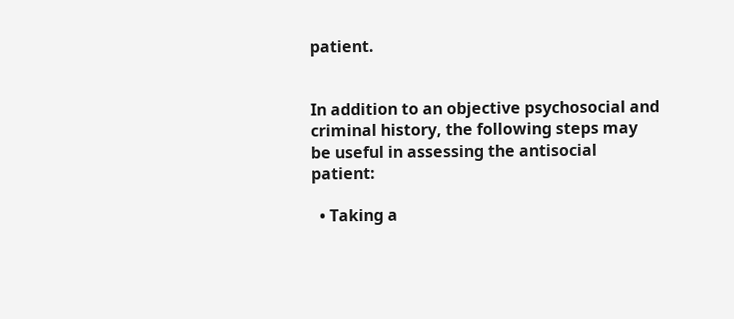patient.


In addition to an objective psychosocial and criminal history, the following steps may be useful in assessing the antisocial patient:

  • Taking a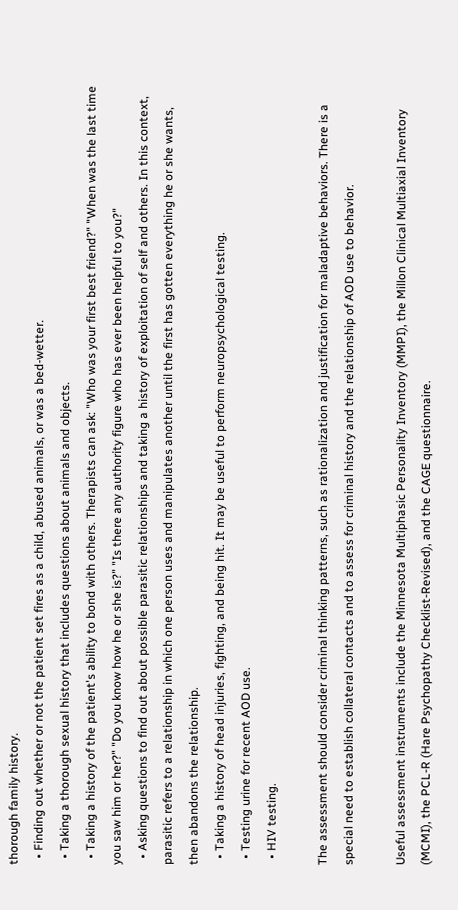thorough family history.
  • Finding out whether or not the patient set fires as a child, abused animals, or was a bed-wetter.
  • Taking a thorough sexual history that includes questions about animals and objects.
  • Taking a history of the patient's ability to bond with others. Therapists can ask: "Who was your first best friend?" "When was the last time you saw him or her?" "Do you know how he or she is?" "Is there any authority figure who has ever been helpful to you?"
  • Asking questions to find out about possible parasitic relationships and taking a history of exploitation of self and others. In this context, parasitic refers to a relationship in which one person uses and manipulates another until the first has gotten everything he or she wants, then abandons the relationship.
  • Taking a history of head injuries, fighting, and being hit. It may be useful to perform neuropsychological testing.
  • Testing urine for recent AOD use.
  • HIV testing.

The assessment should consider criminal thinking patterns, such as rationalization and justification for maladaptive behaviors. There is a special need to establish collateral contacts and to assess for criminal history and the relationship of AOD use to behavior.

Useful assessment instruments include the Minnesota Multiphasic Personality Inventory (MMPI), the Millon Clinical Multiaxial Inventory (MCMI), the PCL-R (Hare Psychopathy Checklist-Revised), and the CAGE questionnaire.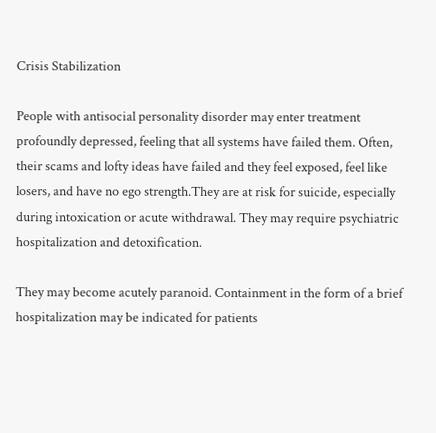Crisis Stabilization

People with antisocial personality disorder may enter treatment profoundly depressed, feeling that all systems have failed them. Often, their scams and lofty ideas have failed and they feel exposed, feel like losers, and have no ego strength.They are at risk for suicide, especially during intoxication or acute withdrawal. They may require psychiatric hospitalization and detoxification.

They may become acutely paranoid. Containment in the form of a brief hospitalization may be indicated for patients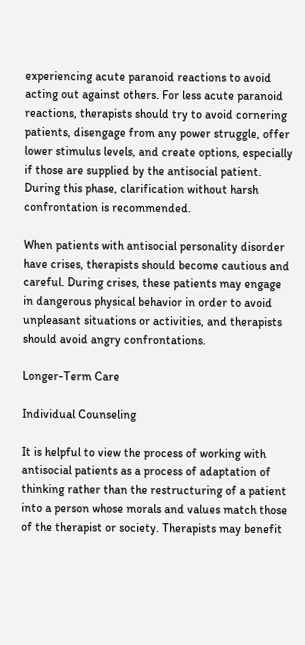experiencing acute paranoid reactions to avoid acting out against others. For less acute paranoid reactions, therapists should try to avoid cornering patients, disengage from any power struggle, offer lower stimulus levels, and create options, especially if those are supplied by the antisocial patient. During this phase, clarification without harsh confrontation is recommended.

When patients with antisocial personality disorder have crises, therapists should become cautious and careful. During crises, these patients may engage in dangerous physical behavior in order to avoid unpleasant situations or activities, and therapists should avoid angry confrontations.

Longer-Term Care

Individual Counseling

It is helpful to view the process of working with antisocial patients as a process of adaptation of thinking rather than the restructuring of a patient into a person whose morals and values match those of the therapist or society. Therapists may benefit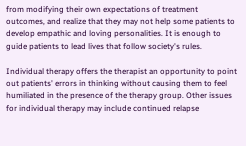from modifying their own expectations of treatment outcomes, and realize that they may not help some patients to develop empathic and loving personalities. It is enough to guide patients to lead lives that follow society's rules.

Individual therapy offers the therapist an opportunity to point out patients' errors in thinking without causing them to feel humiliated in the presence of the therapy group. Other issues for individual therapy may include continued relapse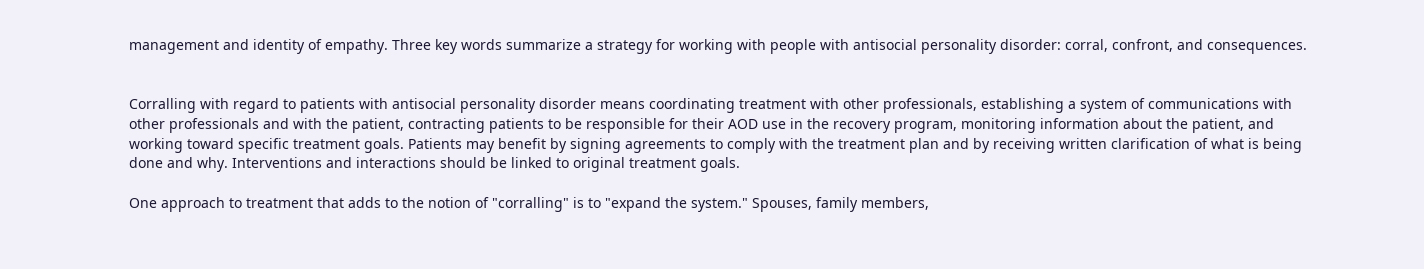management and identity of empathy. Three key words summarize a strategy for working with people with antisocial personality disorder: corral, confront, and consequences.


Corralling with regard to patients with antisocial personality disorder means coordinating treatment with other professionals, establishing a system of communications with other professionals and with the patient, contracting patients to be responsible for their AOD use in the recovery program, monitoring information about the patient, and working toward specific treatment goals. Patients may benefit by signing agreements to comply with the treatment plan and by receiving written clarification of what is being done and why. Interventions and interactions should be linked to original treatment goals.

One approach to treatment that adds to the notion of "corralling" is to "expand the system." Spouses, family members,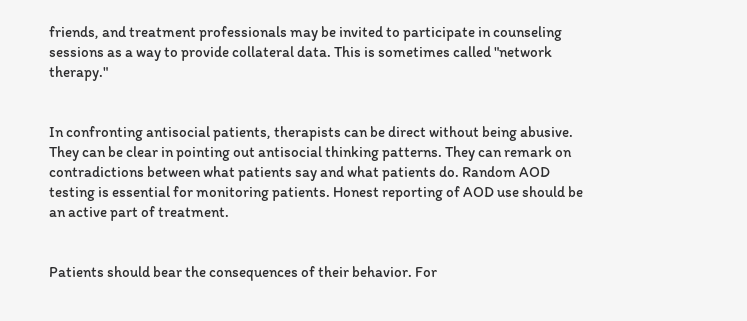friends, and treatment professionals may be invited to participate in counseling sessions as a way to provide collateral data. This is sometimes called "network therapy."


In confronting antisocial patients, therapists can be direct without being abusive. They can be clear in pointing out antisocial thinking patterns. They can remark on contradictions between what patients say and what patients do. Random AOD testing is essential for monitoring patients. Honest reporting of AOD use should be an active part of treatment.


Patients should bear the consequences of their behavior. For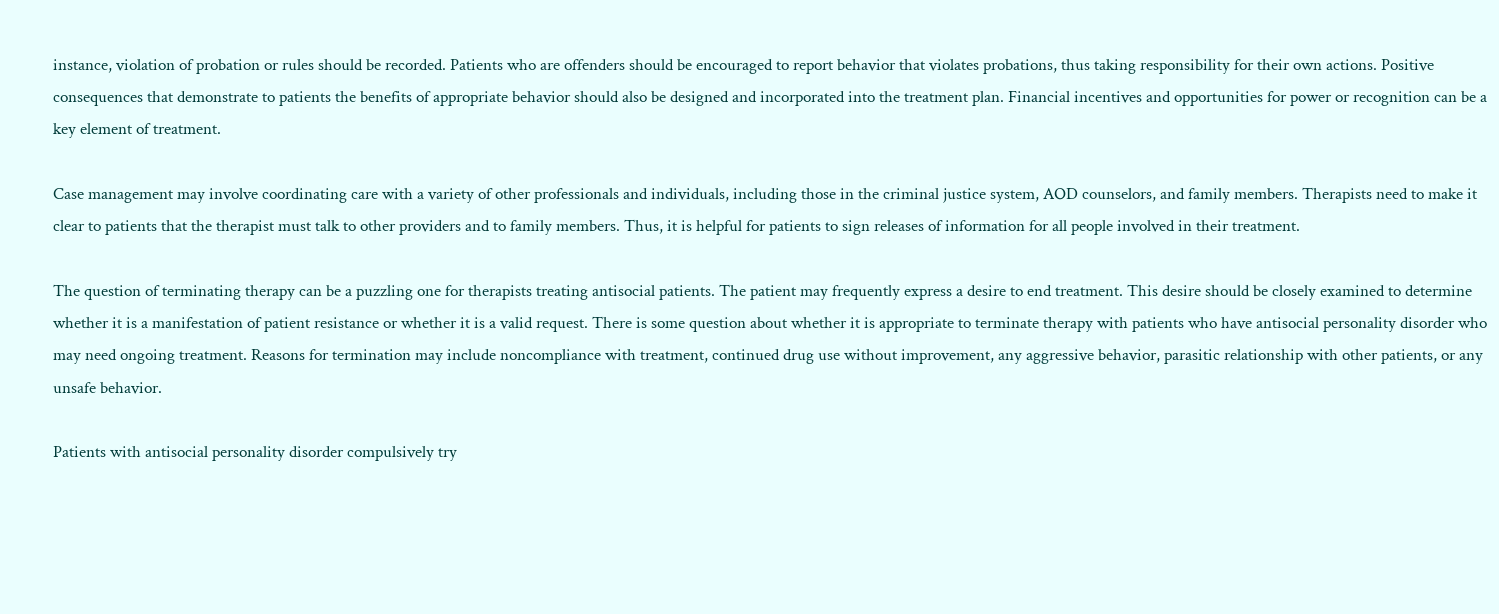instance, violation of probation or rules should be recorded. Patients who are offenders should be encouraged to report behavior that violates probations, thus taking responsibility for their own actions. Positive consequences that demonstrate to patients the benefits of appropriate behavior should also be designed and incorporated into the treatment plan. Financial incentives and opportunities for power or recognition can be a key element of treatment.

Case management may involve coordinating care with a variety of other professionals and individuals, including those in the criminal justice system, AOD counselors, and family members. Therapists need to make it clear to patients that the therapist must talk to other providers and to family members. Thus, it is helpful for patients to sign releases of information for all people involved in their treatment.

The question of terminating therapy can be a puzzling one for therapists treating antisocial patients. The patient may frequently express a desire to end treatment. This desire should be closely examined to determine whether it is a manifestation of patient resistance or whether it is a valid request. There is some question about whether it is appropriate to terminate therapy with patients who have antisocial personality disorder who may need ongoing treatment. Reasons for termination may include noncompliance with treatment, continued drug use without improvement, any aggressive behavior, parasitic relationship with other patients, or any unsafe behavior.

Patients with antisocial personality disorder compulsively try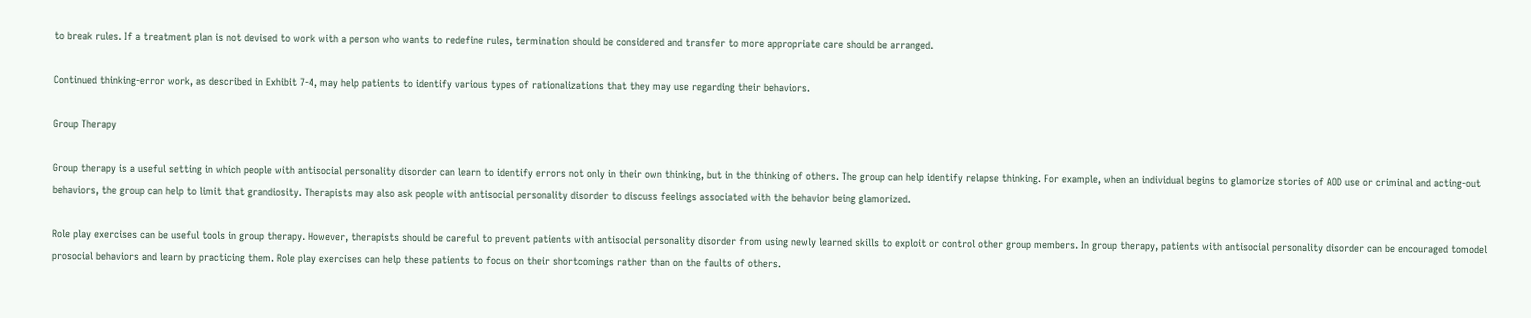to break rules. If a treatment plan is not devised to work with a person who wants to redefine rules, termination should be considered and transfer to more appropriate care should be arranged.

Continued thinking-error work, as described in Exhibit 7-4, may help patients to identify various types of rationalizations that they may use regarding their behaviors.

Group Therapy

Group therapy is a useful setting in which people with antisocial personality disorder can learn to identify errors not only in their own thinking, but in the thinking of others. The group can help identify relapse thinking. For example, when an individual begins to glamorize stories of AOD use or criminal and acting-out behaviors, the group can help to limit that grandiosity. Therapists may also ask people with antisocial personality disorder to discuss feelings associated with the behavior being glamorized.

Role play exercises can be useful tools in group therapy. However, therapists should be careful to prevent patients with antisocial personality disorder from using newly learned skills to exploit or control other group members. In group therapy, patients with antisocial personality disorder can be encouraged tomodel prosocial behaviors and learn by practicing them. Role play exercises can help these patients to focus on their shortcomings rather than on the faults of others.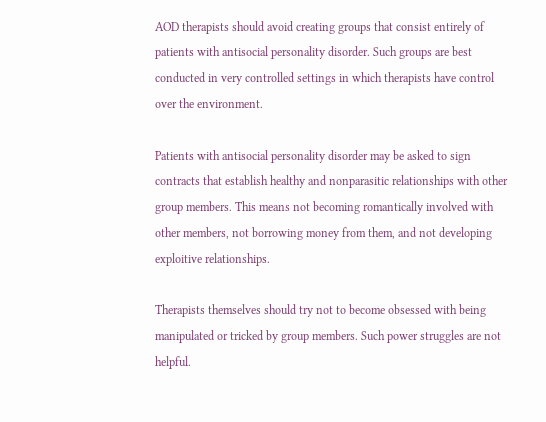AOD therapists should avoid creating groups that consist entirely of patients with antisocial personality disorder. Such groups are best conducted in very controlled settings in which therapists have control over the environment.

Patients with antisocial personality disorder may be asked to sign contracts that establish healthy and nonparasitic relationships with other group members. This means not becoming romantically involved with other members, not borrowing money from them, and not developing exploitive relationships.

Therapists themselves should try not to become obsessed with being manipulated or tricked by group members. Such power struggles are not helpful.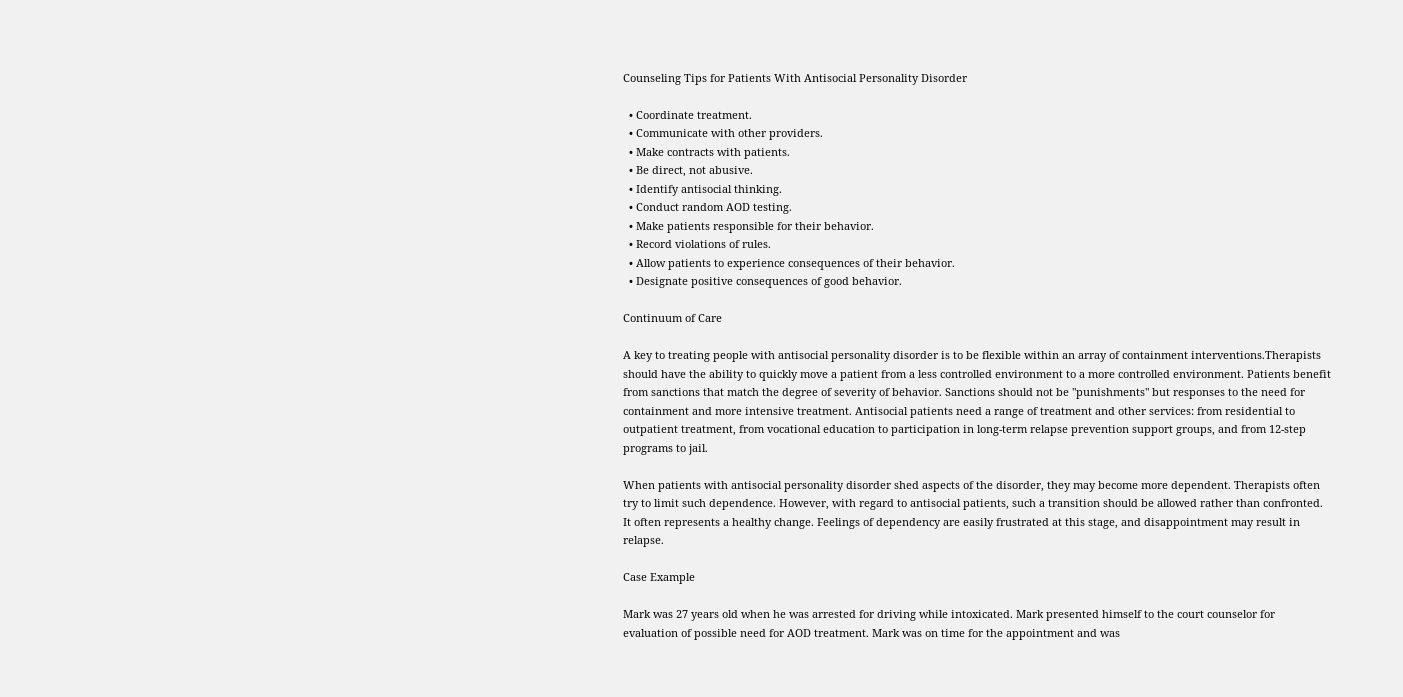Counseling Tips for Patients With Antisocial Personality Disorder

  • Coordinate treatment.
  • Communicate with other providers.
  • Make contracts with patients.
  • Be direct, not abusive.
  • Identify antisocial thinking.
  • Conduct random AOD testing.
  • Make patients responsible for their behavior.
  • Record violations of rules.
  • Allow patients to experience consequences of their behavior.
  • Designate positive consequences of good behavior.

Continuum of Care

A key to treating people with antisocial personality disorder is to be flexible within an array of containment interventions.Therapists should have the ability to quickly move a patient from a less controlled environment to a more controlled environment. Patients benefit from sanctions that match the degree of severity of behavior. Sanctions should not be "punishments" but responses to the need for containment and more intensive treatment. Antisocial patients need a range of treatment and other services: from residential to outpatient treatment, from vocational education to participation in long-term relapse prevention support groups, and from 12-step programs to jail.

When patients with antisocial personality disorder shed aspects of the disorder, they may become more dependent. Therapists often try to limit such dependence. However, with regard to antisocial patients, such a transition should be allowed rather than confronted. It often represents a healthy change. Feelings of dependency are easily frustrated at this stage, and disappointment may result in relapse.

Case Example

Mark was 27 years old when he was arrested for driving while intoxicated. Mark presented himself to the court counselor for evaluation of possible need for AOD treatment. Mark was on time for the appointment and was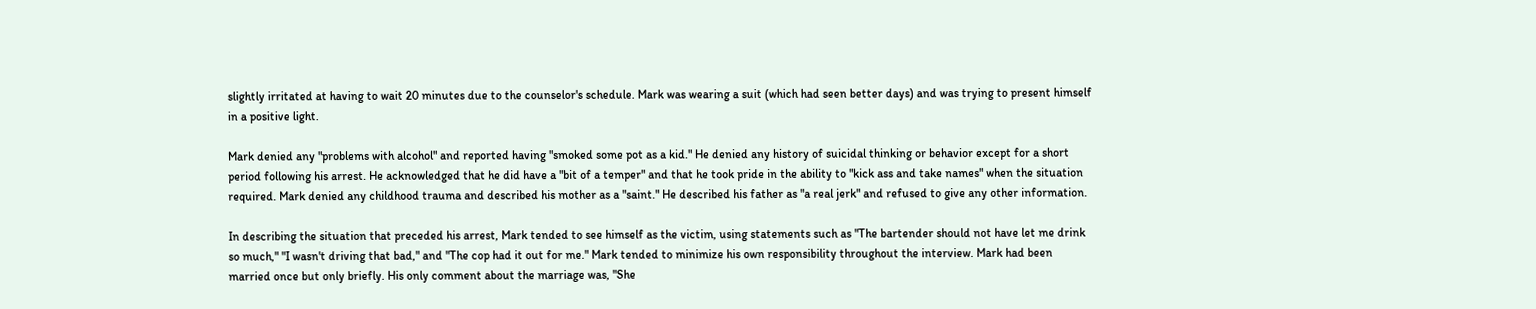slightly irritated at having to wait 20 minutes due to the counselor's schedule. Mark was wearing a suit (which had seen better days) and was trying to present himself in a positive light.

Mark denied any "problems with alcohol" and reported having "smoked some pot as a kid." He denied any history of suicidal thinking or behavior except for a short period following his arrest. He acknowledged that he did have a "bit of a temper" and that he took pride in the ability to "kick ass and take names" when the situation required. Mark denied any childhood trauma and described his mother as a "saint." He described his father as "a real jerk" and refused to give any other information.

In describing the situation that preceded his arrest, Mark tended to see himself as the victim, using statements such as "The bartender should not have let me drink so much," "I wasn't driving that bad," and "The cop had it out for me." Mark tended to minimize his own responsibility throughout the interview. Mark had been married once but only briefly. His only comment about the marriage was, "She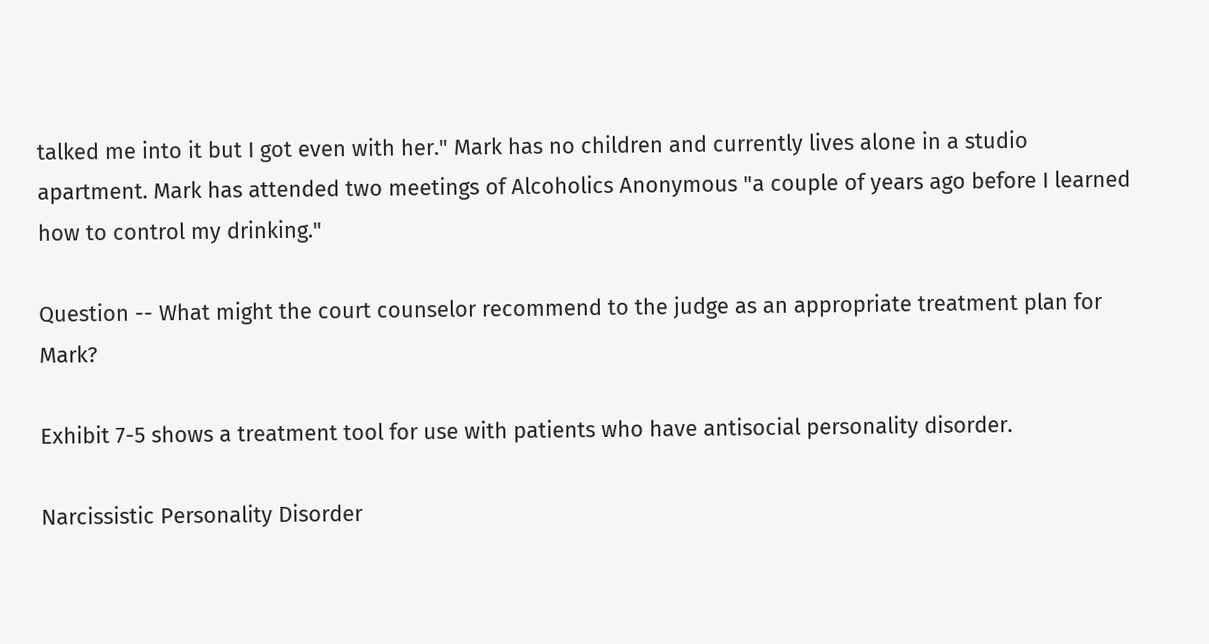talked me into it but I got even with her." Mark has no children and currently lives alone in a studio apartment. Mark has attended two meetings of Alcoholics Anonymous "a couple of years ago before I learned how to control my drinking."

Question -- What might the court counselor recommend to the judge as an appropriate treatment plan for Mark?

Exhibit 7-5 shows a treatment tool for use with patients who have antisocial personality disorder.

Narcissistic Personality Disorder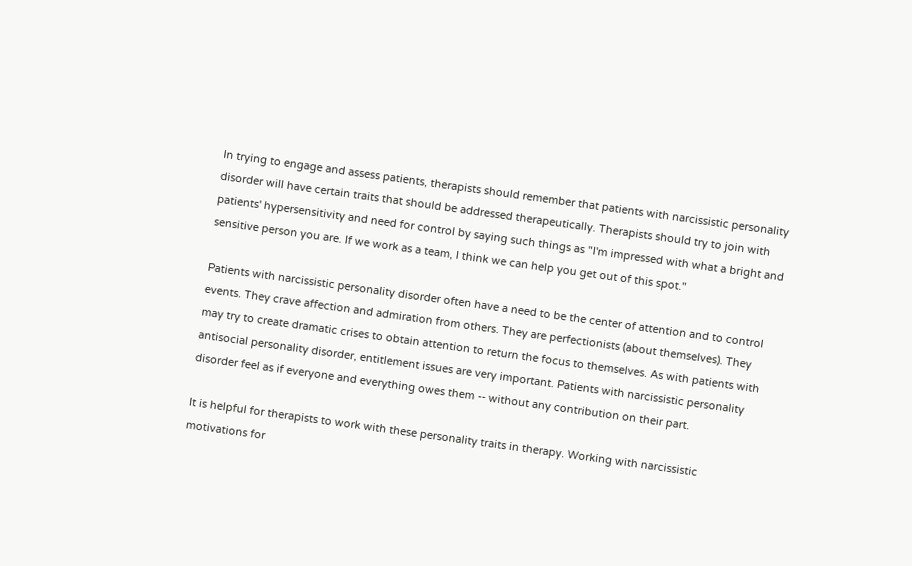In trying to engage and assess patients, therapists should remember that patients with narcissistic personality disorder will have certain traits that should be addressed therapeutically. Therapists should try to join with patients' hypersensitivity and need for control by saying such things as "I'm impressed with what a bright and sensitive person you are. If we work as a team, I think we can help you get out of this spot."

Patients with narcissistic personality disorder often have a need to be the center of attention and to control events. They crave affection and admiration from others. They are perfectionists (about themselves). They may try to create dramatic crises to obtain attention to return the focus to themselves. As with patients with antisocial personality disorder, entitlement issues are very important. Patients with narcissistic personality disorder feel as if everyone and everything owes them -- without any contribution on their part.

It is helpful for therapists to work with these personality traits in therapy. Working with narcissistic motivations for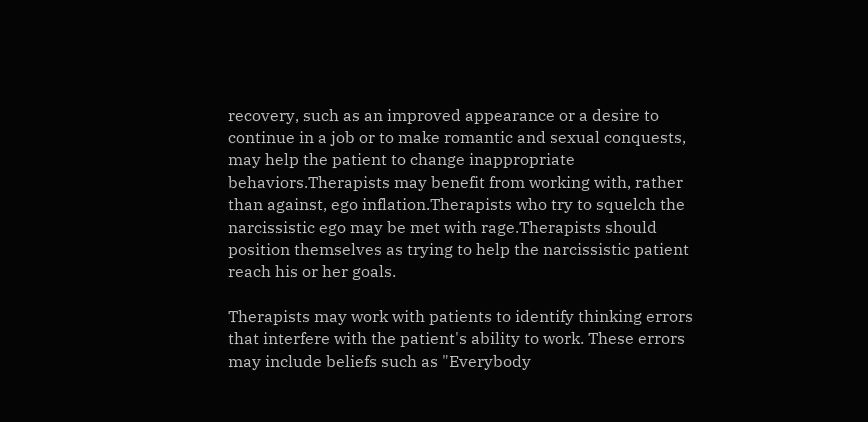recovery, such as an improved appearance or a desire to continue in a job or to make romantic and sexual conquests, may help the patient to change inappropriate behaviors.Therapists may benefit from working with, rather than against, ego inflation.Therapists who try to squelch the narcissistic ego may be met with rage.Therapists should position themselves as trying to help the narcissistic patient reach his or her goals.

Therapists may work with patients to identify thinking errors that interfere with the patient's ability to work. These errors may include beliefs such as "Everybody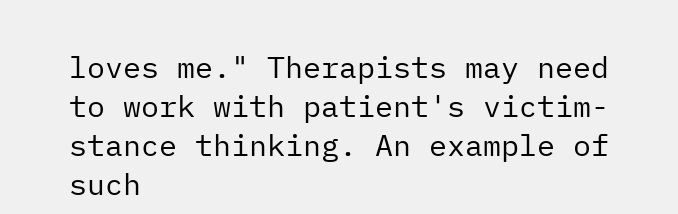loves me." Therapists may need to work with patient's victim-stance thinking. An example of such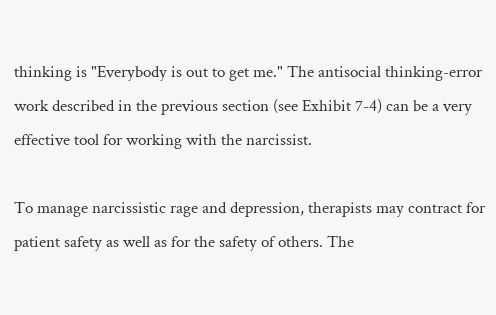thinking is "Everybody is out to get me." The antisocial thinking-error work described in the previous section (see Exhibit 7-4) can be a very effective tool for working with the narcissist.

To manage narcissistic rage and depression, therapists may contract for patient safety as well as for the safety of others. The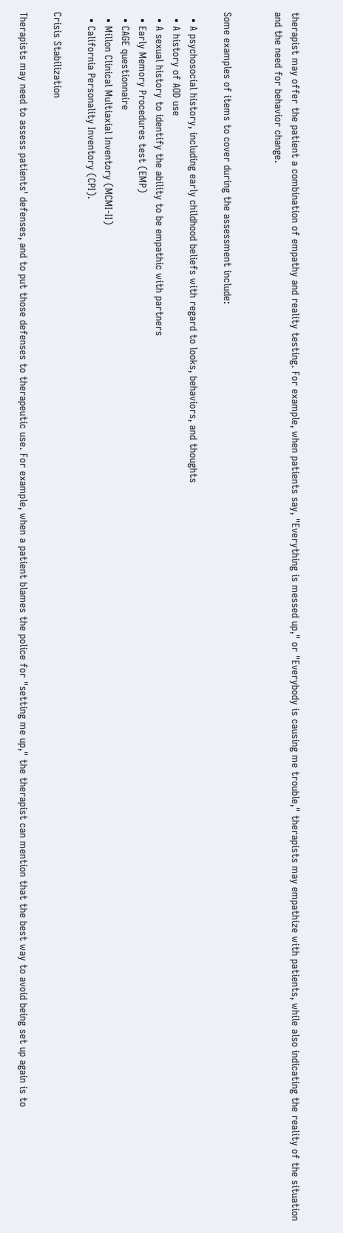therapist may offer the patient a combination of empathy and reality testing. For example, when patients say, "Everything is messed up," or "Everybody is causing me trouble," therapists may empathize with patients, while also indicating the reality of the situation and the need for behavior change.


Some examples of items to cover during the assessment include:

  • A psychosocial history, including early childhood beliefs with regard to looks, behaviors, and thoughts
  • A history of AOD use
  • A sexual history to identify the ability to be empathic with partners
  • Early Memory Procedures test (EMP)
  • CAGE questionnaire
  • Millon Clinical Multiaxial Inventory (MCMI-II)
  • California Personality Inventory (CPI).

Crisis Stabilization

Therapists may need to assess patients' defenses, and to put those defenses to therapeutic use. For example, when a patient blames the police for "setting me up," the therapist can mention that the best way to avoid being set up again is to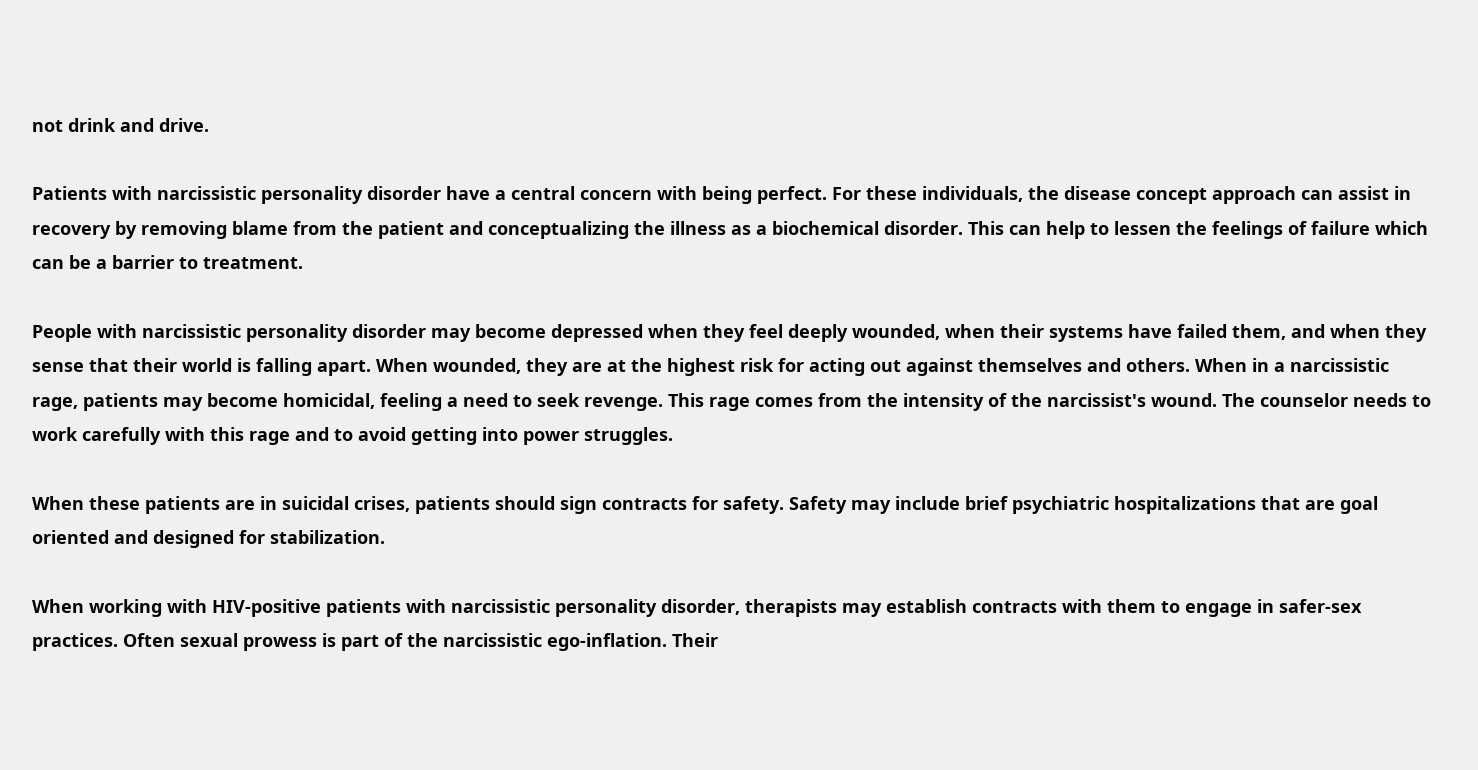not drink and drive.

Patients with narcissistic personality disorder have a central concern with being perfect. For these individuals, the disease concept approach can assist in recovery by removing blame from the patient and conceptualizing the illness as a biochemical disorder. This can help to lessen the feelings of failure which can be a barrier to treatment.

People with narcissistic personality disorder may become depressed when they feel deeply wounded, when their systems have failed them, and when they sense that their world is falling apart. When wounded, they are at the highest risk for acting out against themselves and others. When in a narcissistic rage, patients may become homicidal, feeling a need to seek revenge. This rage comes from the intensity of the narcissist's wound. The counselor needs to work carefully with this rage and to avoid getting into power struggles.

When these patients are in suicidal crises, patients should sign contracts for safety. Safety may include brief psychiatric hospitalizations that are goal oriented and designed for stabilization.

When working with HIV-positive patients with narcissistic personality disorder, therapists may establish contracts with them to engage in safer-sex practices. Often sexual prowess is part of the narcissistic ego-inflation. Their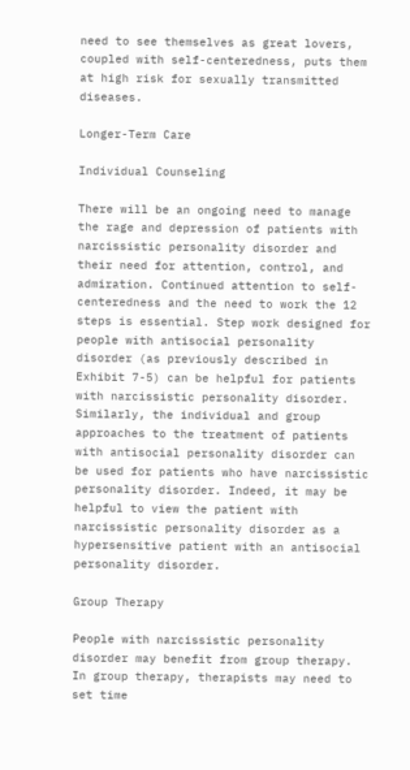need to see themselves as great lovers, coupled with self-centeredness, puts them at high risk for sexually transmitted diseases.

Longer-Term Care

Individual Counseling

There will be an ongoing need to manage the rage and depression of patients with narcissistic personality disorder and their need for attention, control, and admiration. Continued attention to self-centeredness and the need to work the 12 steps is essential. Step work designed for people with antisocial personality disorder (as previously described in Exhibit 7-5) can be helpful for patients with narcissistic personality disorder. Similarly, the individual and group approaches to the treatment of patients with antisocial personality disorder can be used for patients who have narcissistic personality disorder. Indeed, it may be helpful to view the patient with narcissistic personality disorder as a hypersensitive patient with an antisocial personality disorder.

Group Therapy

People with narcissistic personality disorder may benefit from group therapy. In group therapy, therapists may need to set time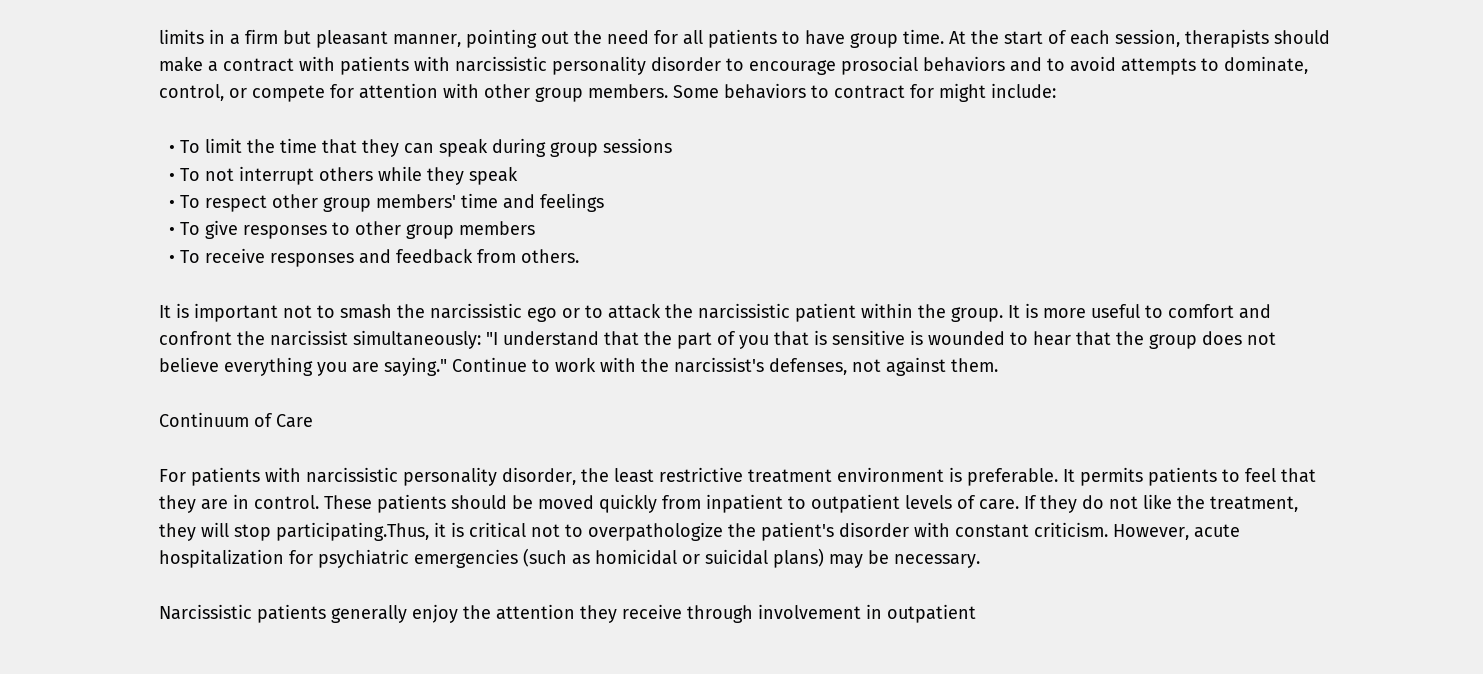limits in a firm but pleasant manner, pointing out the need for all patients to have group time. At the start of each session, therapists should make a contract with patients with narcissistic personality disorder to encourage prosocial behaviors and to avoid attempts to dominate, control, or compete for attention with other group members. Some behaviors to contract for might include:

  • To limit the time that they can speak during group sessions
  • To not interrupt others while they speak
  • To respect other group members' time and feelings
  • To give responses to other group members
  • To receive responses and feedback from others.

It is important not to smash the narcissistic ego or to attack the narcissistic patient within the group. It is more useful to comfort and confront the narcissist simultaneously: "I understand that the part of you that is sensitive is wounded to hear that the group does not believe everything you are saying." Continue to work with the narcissist's defenses, not against them.

Continuum of Care

For patients with narcissistic personality disorder, the least restrictive treatment environment is preferable. It permits patients to feel that they are in control. These patients should be moved quickly from inpatient to outpatient levels of care. If they do not like the treatment, they will stop participating.Thus, it is critical not to overpathologize the patient's disorder with constant criticism. However, acute hospitalization for psychiatric emergencies (such as homicidal or suicidal plans) may be necessary.

Narcissistic patients generally enjoy the attention they receive through involvement in outpatient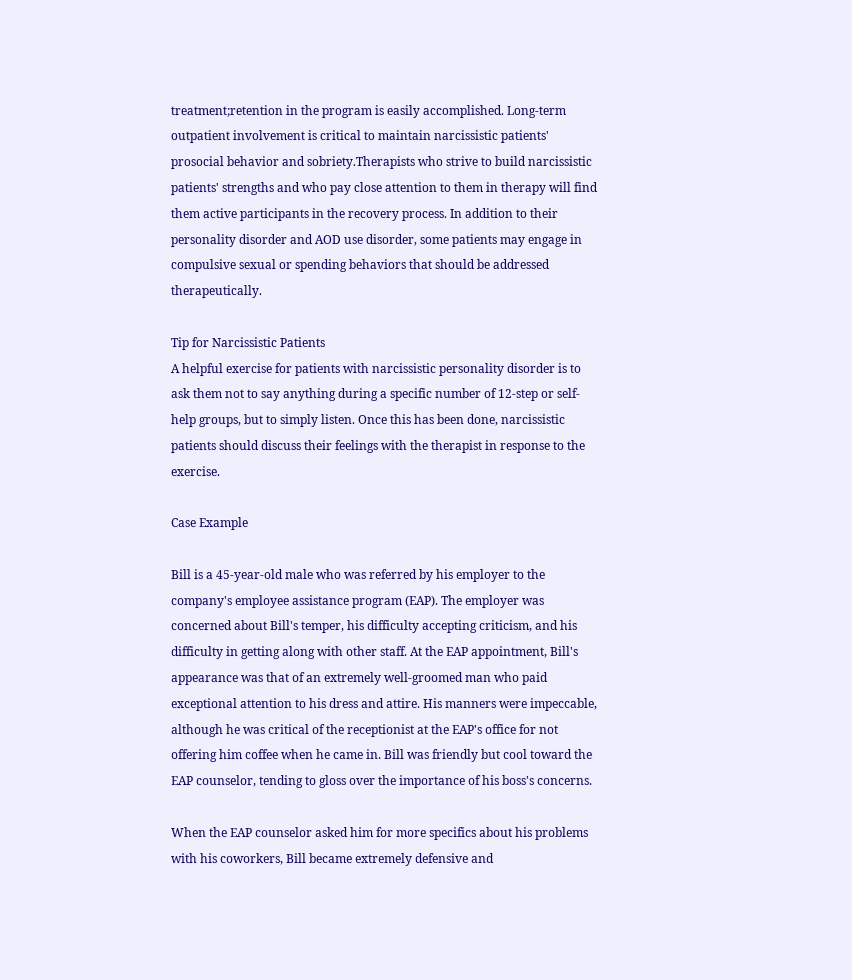treatment;retention in the program is easily accomplished. Long-term outpatient involvement is critical to maintain narcissistic patients' prosocial behavior and sobriety.Therapists who strive to build narcissistic patients' strengths and who pay close attention to them in therapy will find them active participants in the recovery process. In addition to their personality disorder and AOD use disorder, some patients may engage in compulsive sexual or spending behaviors that should be addressed therapeutically.

Tip for Narcissistic Patients
A helpful exercise for patients with narcissistic personality disorder is to ask them not to say anything during a specific number of 12-step or self-help groups, but to simply listen. Once this has been done, narcissistic patients should discuss their feelings with the therapist in response to the exercise.

Case Example

Bill is a 45-year-old male who was referred by his employer to the company's employee assistance program (EAP). The employer was concerned about Bill's temper, his difficulty accepting criticism, and his difficulty in getting along with other staff. At the EAP appointment, Bill's appearance was that of an extremely well-groomed man who paid exceptional attention to his dress and attire. His manners were impeccable, although he was critical of the receptionist at the EAP's office for not offering him coffee when he came in. Bill was friendly but cool toward the EAP counselor, tending to gloss over the importance of his boss's concerns.

When the EAP counselor asked him for more specifics about his problems with his coworkers, Bill became extremely defensive and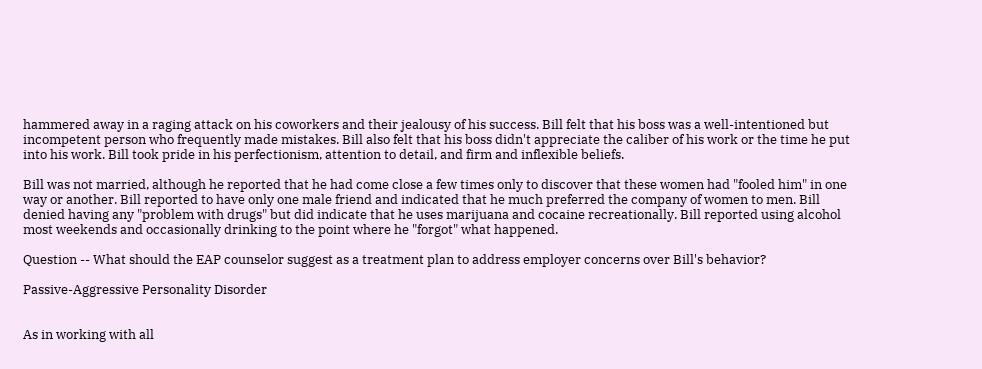hammered away in a raging attack on his coworkers and their jealousy of his success. Bill felt that his boss was a well-intentioned but incompetent person who frequently made mistakes. Bill also felt that his boss didn't appreciate the caliber of his work or the time he put into his work. Bill took pride in his perfectionism, attention to detail, and firm and inflexible beliefs.

Bill was not married, although he reported that he had come close a few times only to discover that these women had "fooled him" in one way or another. Bill reported to have only one male friend and indicated that he much preferred the company of women to men. Bill denied having any "problem with drugs" but did indicate that he uses marijuana and cocaine recreationally. Bill reported using alcohol most weekends and occasionally drinking to the point where he "forgot" what happened.

Question -- What should the EAP counselor suggest as a treatment plan to address employer concerns over Bill's behavior?

Passive-Aggressive Personality Disorder


As in working with all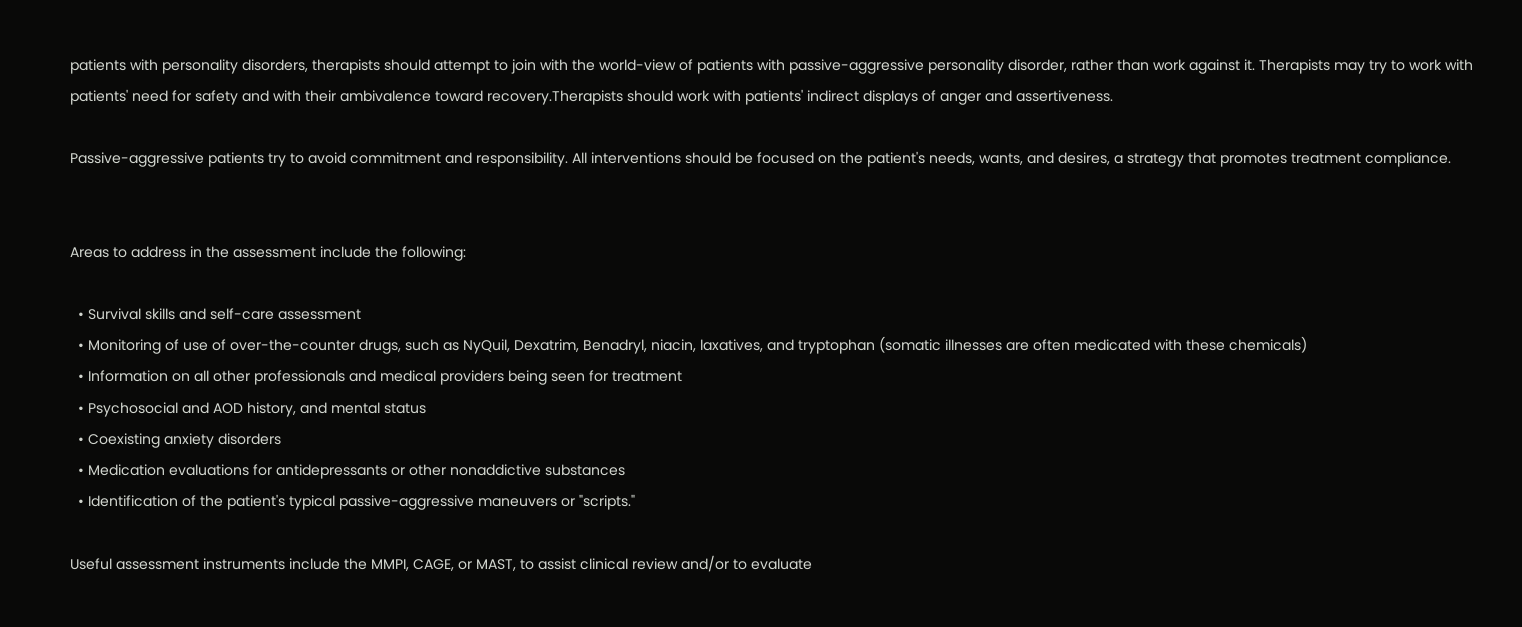patients with personality disorders, therapists should attempt to join with the world-view of patients with passive-aggressive personality disorder, rather than work against it. Therapists may try to work with patients' need for safety and with their ambivalence toward recovery.Therapists should work with patients' indirect displays of anger and assertiveness.

Passive-aggressive patients try to avoid commitment and responsibility. All interventions should be focused on the patient's needs, wants, and desires, a strategy that promotes treatment compliance.


Areas to address in the assessment include the following:

  • Survival skills and self-care assessment
  • Monitoring of use of over-the-counter drugs, such as NyQuil, Dexatrim, Benadryl, niacin, laxatives, and tryptophan (somatic illnesses are often medicated with these chemicals)
  • Information on all other professionals and medical providers being seen for treatment
  • Psychosocial and AOD history, and mental status
  • Coexisting anxiety disorders
  • Medication evaluations for antidepressants or other nonaddictive substances
  • Identification of the patient's typical passive-aggressive maneuvers or "scripts."

Useful assessment instruments include the MMPI, CAGE, or MAST, to assist clinical review and/or to evaluate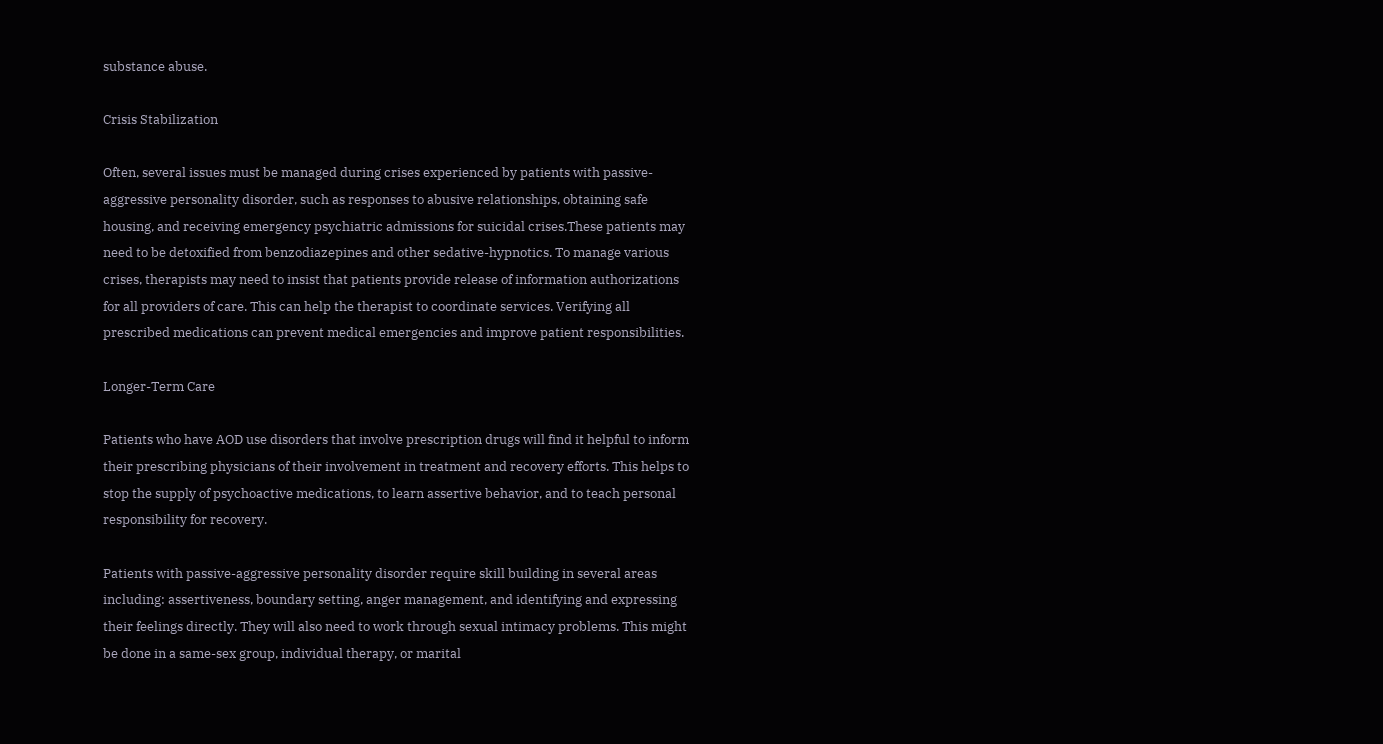substance abuse.

Crisis Stabilization

Often, several issues must be managed during crises experienced by patients with passive-aggressive personality disorder, such as responses to abusive relationships, obtaining safe housing, and receiving emergency psychiatric admissions for suicidal crises.These patients may need to be detoxified from benzodiazepines and other sedative-hypnotics. To manage various crises, therapists may need to insist that patients provide release of information authorizations for all providers of care. This can help the therapist to coordinate services. Verifying all prescribed medications can prevent medical emergencies and improve patient responsibilities.

Longer-Term Care

Patients who have AOD use disorders that involve prescription drugs will find it helpful to inform their prescribing physicians of their involvement in treatment and recovery efforts. This helps to stop the supply of psychoactive medications, to learn assertive behavior, and to teach personal responsibility for recovery.

Patients with passive-aggressive personality disorder require skill building in several areas including: assertiveness, boundary setting, anger management, and identifying and expressing their feelings directly. They will also need to work through sexual intimacy problems. This might be done in a same-sex group, individual therapy, or marital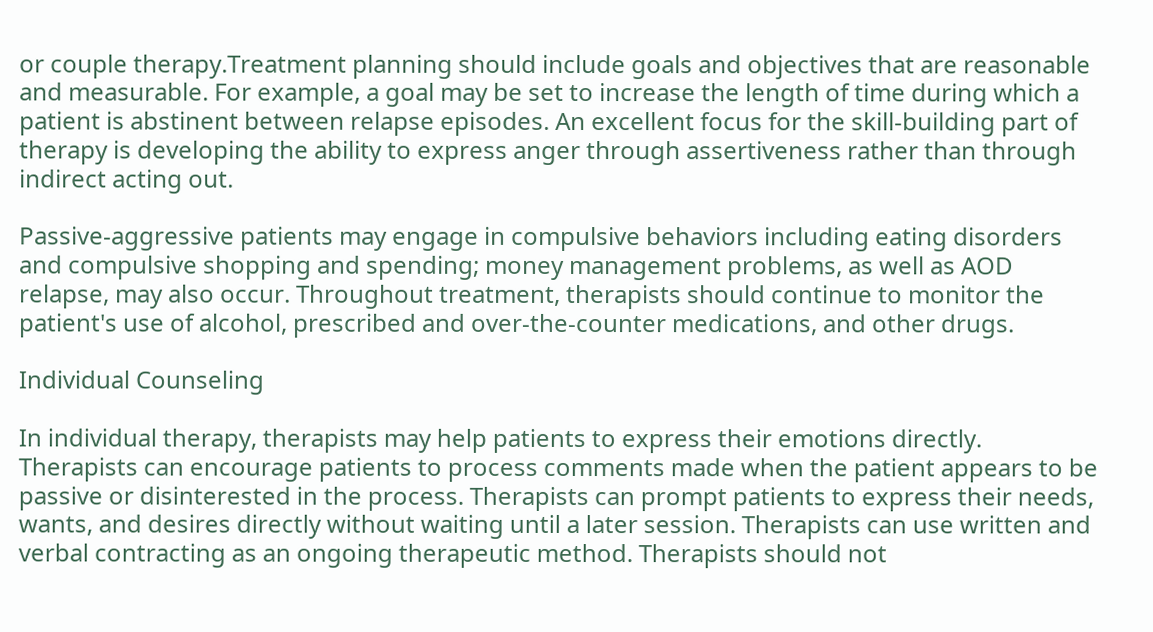or couple therapy.Treatment planning should include goals and objectives that are reasonable and measurable. For example, a goal may be set to increase the length of time during which a patient is abstinent between relapse episodes. An excellent focus for the skill-building part of therapy is developing the ability to express anger through assertiveness rather than through indirect acting out.

Passive-aggressive patients may engage in compulsive behaviors including eating disorders and compulsive shopping and spending; money management problems, as well as AOD relapse, may also occur. Throughout treatment, therapists should continue to monitor the patient's use of alcohol, prescribed and over-the-counter medications, and other drugs.

Individual Counseling

In individual therapy, therapists may help patients to express their emotions directly. Therapists can encourage patients to process comments made when the patient appears to be passive or disinterested in the process. Therapists can prompt patients to express their needs, wants, and desires directly without waiting until a later session. Therapists can use written and verbal contracting as an ongoing therapeutic method. Therapists should not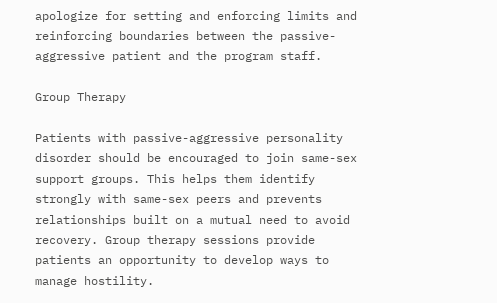apologize for setting and enforcing limits and reinforcing boundaries between the passive-aggressive patient and the program staff.

Group Therapy

Patients with passive-aggressive personality disorder should be encouraged to join same-sex support groups. This helps them identify strongly with same-sex peers and prevents relationships built on a mutual need to avoid recovery. Group therapy sessions provide patients an opportunity to develop ways to manage hostility.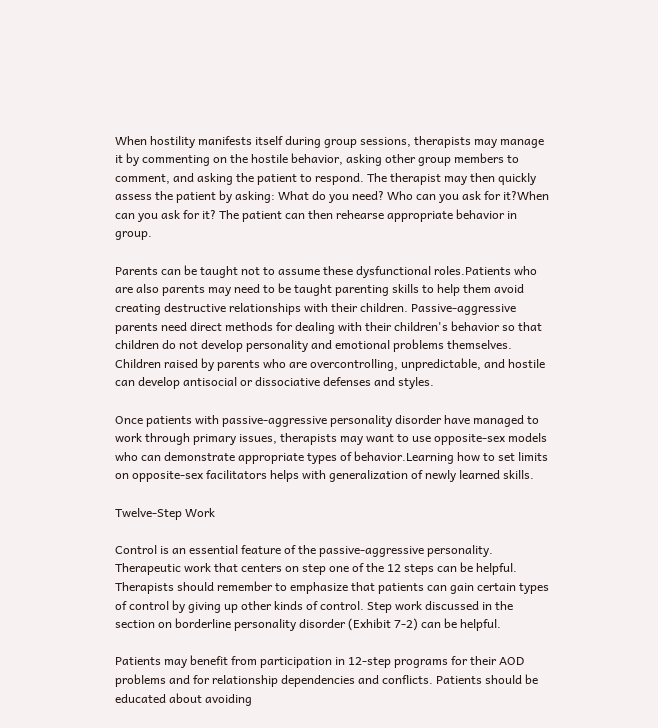When hostility manifests itself during group sessions, therapists may manage it by commenting on the hostile behavior, asking other group members to comment, and asking the patient to respond. The therapist may then quickly assess the patient by asking: What do you need? Who can you ask for it?When can you ask for it? The patient can then rehearse appropriate behavior in group.

Parents can be taught not to assume these dysfunctional roles.Patients who are also parents may need to be taught parenting skills to help them avoid creating destructive relationships with their children. Passive-aggressive parents need direct methods for dealing with their children's behavior so that children do not develop personality and emotional problems themselves. Children raised by parents who are overcontrolling, unpredictable, and hostile can develop antisocial or dissociative defenses and styles.

Once patients with passive-aggressive personality disorder have managed to work through primary issues, therapists may want to use opposite-sex models who can demonstrate appropriate types of behavior.Learning how to set limits on opposite-sex facilitators helps with generalization of newly learned skills.

Twelve-Step Work

Control is an essential feature of the passive-aggressive personality. Therapeutic work that centers on step one of the 12 steps can be helpful. Therapists should remember to emphasize that patients can gain certain types of control by giving up other kinds of control. Step work discussed in the section on borderline personality disorder (Exhibit 7-2) can be helpful.

Patients may benefit from participation in 12-step programs for their AOD problems and for relationship dependencies and conflicts. Patients should be educated about avoiding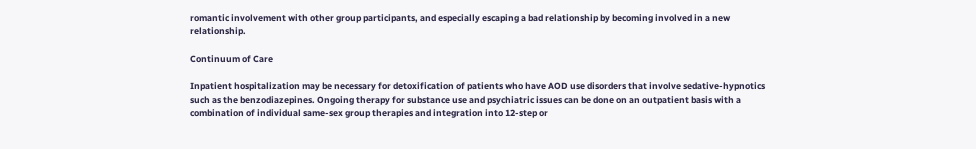romantic involvement with other group participants, and especially escaping a bad relationship by becoming involved in a new relationship.

Continuum of Care

Inpatient hospitalization may be necessary for detoxification of patients who have AOD use disorders that involve sedative-hypnotics such as the benzodiazepines. Ongoing therapy for substance use and psychiatric issues can be done on an outpatient basis with a combination of individual same-sex group therapies and integration into 12-step or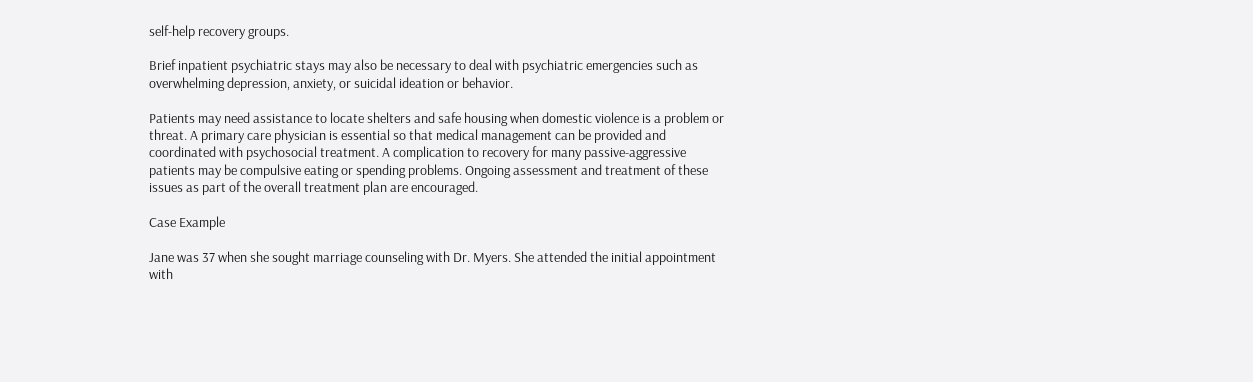self-help recovery groups.

Brief inpatient psychiatric stays may also be necessary to deal with psychiatric emergencies such as overwhelming depression, anxiety, or suicidal ideation or behavior.

Patients may need assistance to locate shelters and safe housing when domestic violence is a problem or threat. A primary care physician is essential so that medical management can be provided and coordinated with psychosocial treatment. A complication to recovery for many passive-aggressive patients may be compulsive eating or spending problems. Ongoing assessment and treatment of these issues as part of the overall treatment plan are encouraged.

Case Example

Jane was 37 when she sought marriage counseling with Dr. Myers. She attended the initial appointment with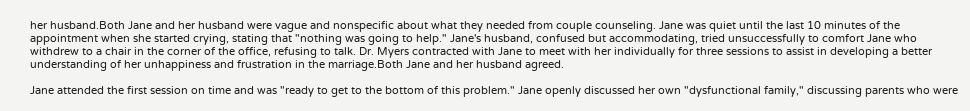her husband.Both Jane and her husband were vague and nonspecific about what they needed from couple counseling. Jane was quiet until the last 10 minutes of the appointment when she started crying, stating that "nothing was going to help." Jane's husband, confused but accommodating, tried unsuccessfully to comfort Jane who withdrew to a chair in the corner of the office, refusing to talk. Dr. Myers contracted with Jane to meet with her individually for three sessions to assist in developing a better understanding of her unhappiness and frustration in the marriage.Both Jane and her husband agreed.

Jane attended the first session on time and was "ready to get to the bottom of this problem." Jane openly discussed her own "dysfunctional family," discussing parents who were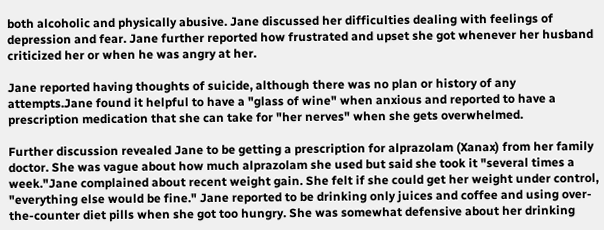both alcoholic and physically abusive. Jane discussed her difficulties dealing with feelings of depression and fear. Jane further reported how frustrated and upset she got whenever her husband criticized her or when he was angry at her.

Jane reported having thoughts of suicide, although there was no plan or history of any attempts.Jane found it helpful to have a "glass of wine" when anxious and reported to have a prescription medication that she can take for "her nerves" when she gets overwhelmed.

Further discussion revealed Jane to be getting a prescription for alprazolam (Xanax) from her family doctor. She was vague about how much alprazolam she used but said she took it "several times a week."Jane complained about recent weight gain. She felt if she could get her weight under control, "everything else would be fine." Jane reported to be drinking only juices and coffee and using over-the-counter diet pills when she got too hungry. She was somewhat defensive about her drinking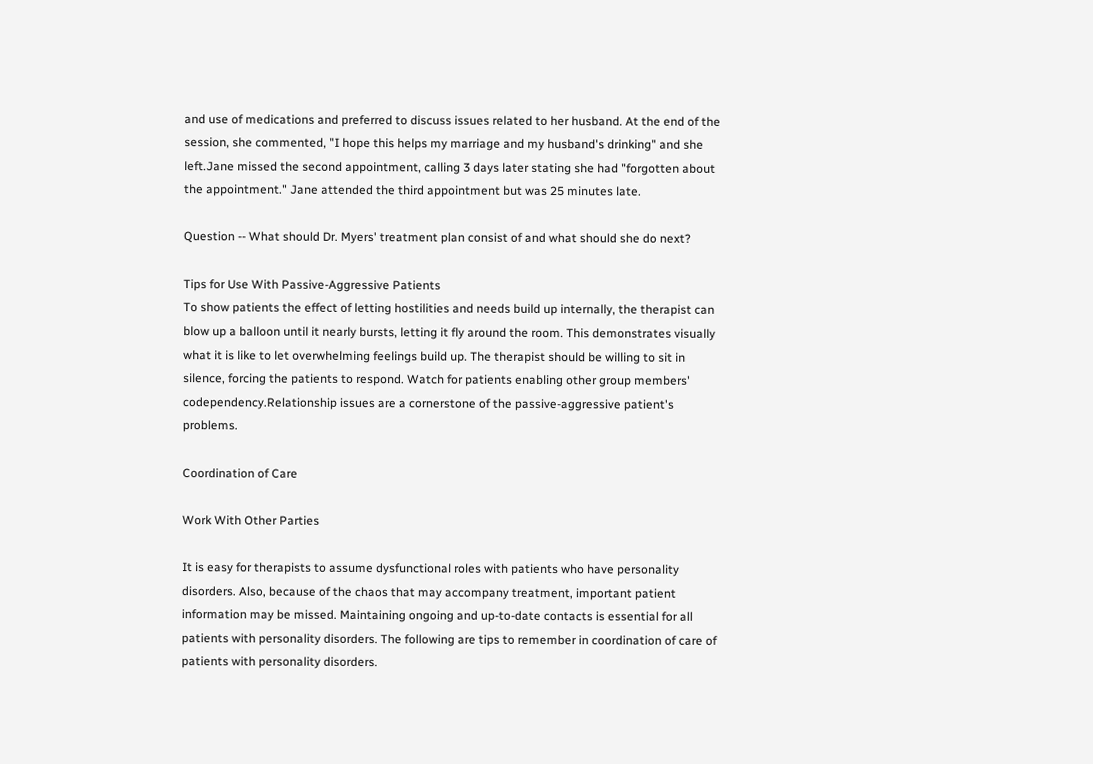and use of medications and preferred to discuss issues related to her husband. At the end of the session, she commented, "I hope this helps my marriage and my husband's drinking" and she left.Jane missed the second appointment, calling 3 days later stating she had "forgotten about the appointment." Jane attended the third appointment but was 25 minutes late.

Question -- What should Dr. Myers' treatment plan consist of and what should she do next?

Tips for Use With Passive-Aggressive Patients
To show patients the effect of letting hostilities and needs build up internally, the therapist can blow up a balloon until it nearly bursts, letting it fly around the room. This demonstrates visually what it is like to let overwhelming feelings build up. The therapist should be willing to sit in silence, forcing the patients to respond. Watch for patients enabling other group members' codependency.Relationship issues are a cornerstone of the passive-aggressive patient's problems.

Coordination of Care

Work With Other Parties

It is easy for therapists to assume dysfunctional roles with patients who have personality disorders. Also, because of the chaos that may accompany treatment, important patient information may be missed. Maintaining ongoing and up-to-date contacts is essential for all patients with personality disorders. The following are tips to remember in coordination of care of patients with personality disorders.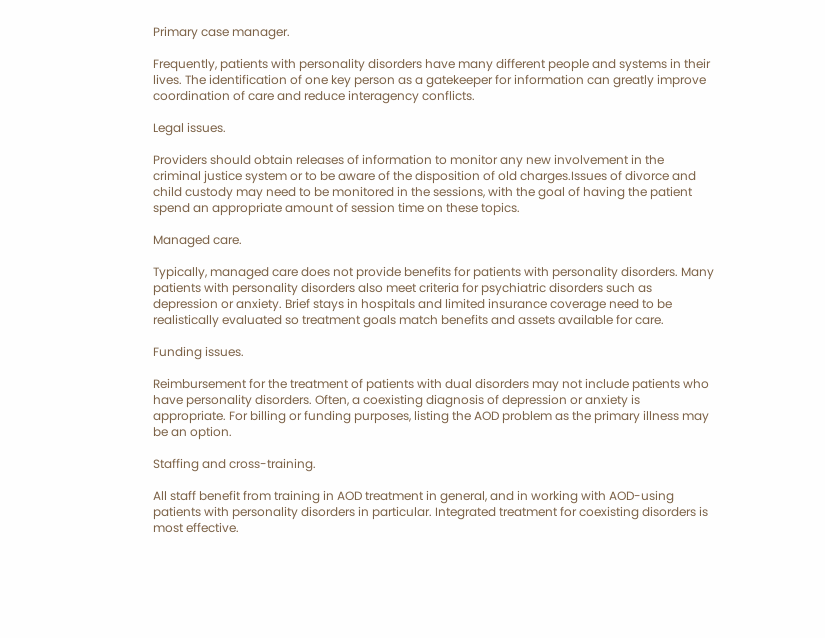Primary case manager.

Frequently, patients with personality disorders have many different people and systems in their lives. The identification of one key person as a gatekeeper for information can greatly improve coordination of care and reduce interagency conflicts.

Legal issues.

Providers should obtain releases of information to monitor any new involvement in the criminal justice system or to be aware of the disposition of old charges.Issues of divorce and child custody may need to be monitored in the sessions, with the goal of having the patient spend an appropriate amount of session time on these topics.

Managed care.

Typically, managed care does not provide benefits for patients with personality disorders. Many patients with personality disorders also meet criteria for psychiatric disorders such as depression or anxiety. Brief stays in hospitals and limited insurance coverage need to be realistically evaluated so treatment goals match benefits and assets available for care.

Funding issues.

Reimbursement for the treatment of patients with dual disorders may not include patients who have personality disorders. Often, a coexisting diagnosis of depression or anxiety is appropriate. For billing or funding purposes, listing the AOD problem as the primary illness may be an option.

Staffing and cross-training.

All staff benefit from training in AOD treatment in general, and in working with AOD-using patients with personality disorders in particular. Integrated treatment for coexisting disorders is most effective.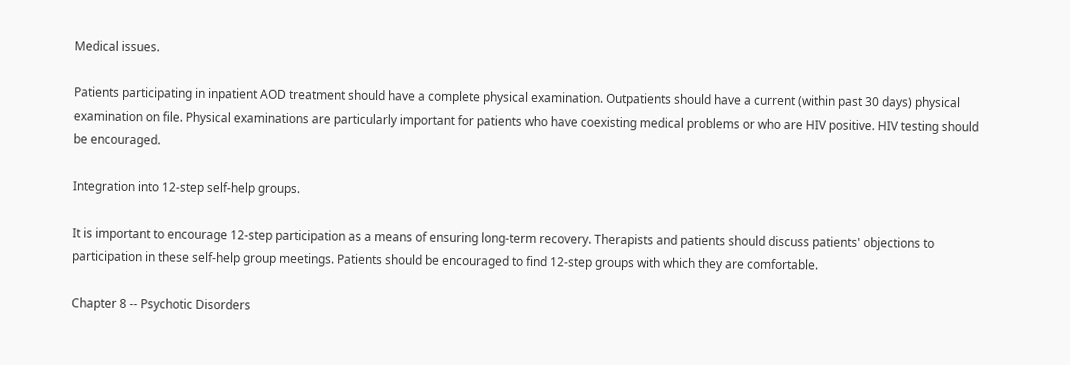Medical issues.

Patients participating in inpatient AOD treatment should have a complete physical examination. Outpatients should have a current (within past 30 days) physical examination on file. Physical examinations are particularly important for patients who have coexisting medical problems or who are HIV positive. HIV testing should be encouraged.

Integration into 12-step self-help groups.

It is important to encourage 12-step participation as a means of ensuring long-term recovery. Therapists and patients should discuss patients' objections to participation in these self-help group meetings. Patients should be encouraged to find 12-step groups with which they are comfortable.

Chapter 8 -- Psychotic Disorders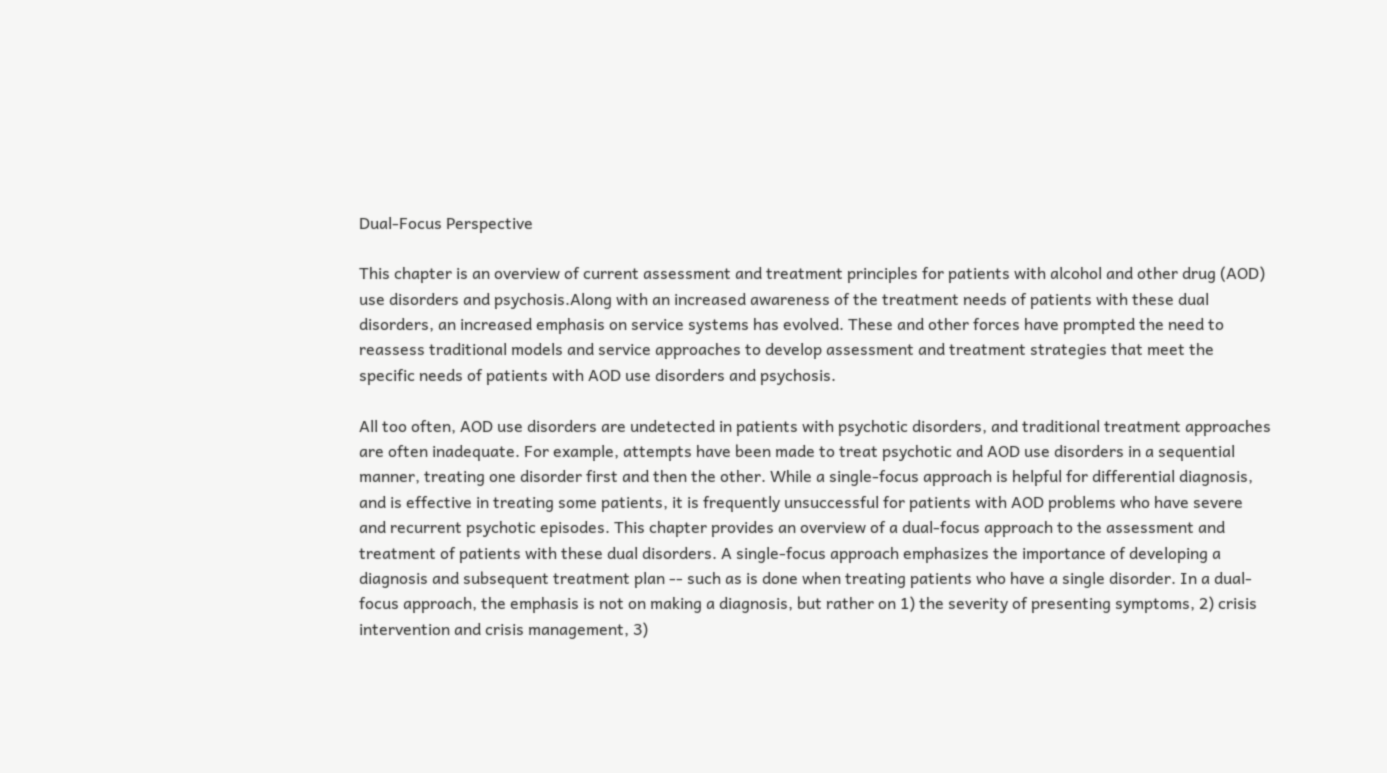Dual-Focus Perspective

This chapter is an overview of current assessment and treatment principles for patients with alcohol and other drug (AOD) use disorders and psychosis.Along with an increased awareness of the treatment needs of patients with these dual disorders, an increased emphasis on service systems has evolved. These and other forces have prompted the need to reassess traditional models and service approaches to develop assessment and treatment strategies that meet the specific needs of patients with AOD use disorders and psychosis.

All too often, AOD use disorders are undetected in patients with psychotic disorders, and traditional treatment approaches are often inadequate. For example, attempts have been made to treat psychotic and AOD use disorders in a sequential manner, treating one disorder first and then the other. While a single-focus approach is helpful for differential diagnosis, and is effective in treating some patients, it is frequently unsuccessful for patients with AOD problems who have severe and recurrent psychotic episodes. This chapter provides an overview of a dual-focus approach to the assessment and treatment of patients with these dual disorders. A single-focus approach emphasizes the importance of developing a diagnosis and subsequent treatment plan -- such as is done when treating patients who have a single disorder. In a dual-focus approach, the emphasis is not on making a diagnosis, but rather on 1) the severity of presenting symptoms, 2) crisis intervention and crisis management, 3)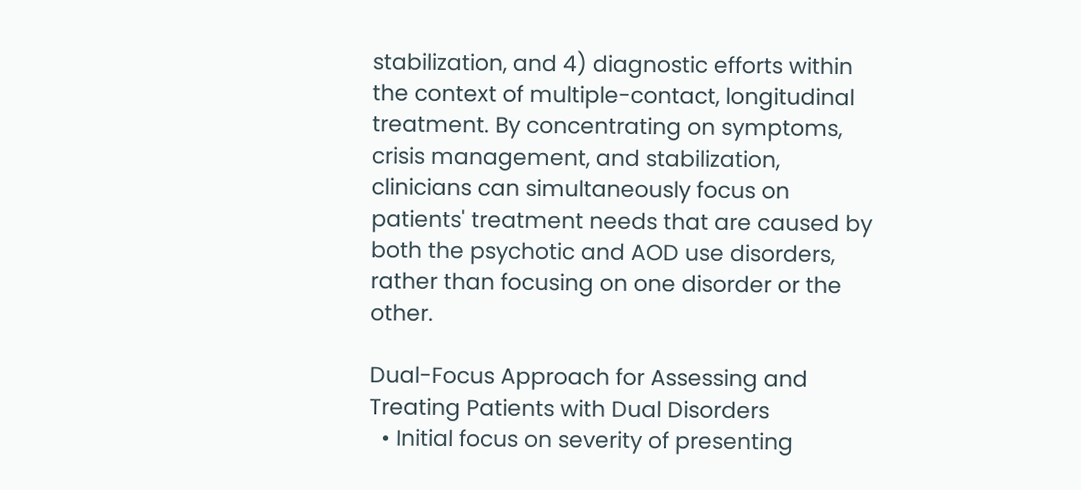stabilization, and 4) diagnostic efforts within the context of multiple-contact, longitudinal treatment. By concentrating on symptoms, crisis management, and stabilization, clinicians can simultaneously focus on patients' treatment needs that are caused by both the psychotic and AOD use disorders, rather than focusing on one disorder or the other.

Dual-Focus Approach for Assessing and Treating Patients with Dual Disorders
  • Initial focus on severity of presenting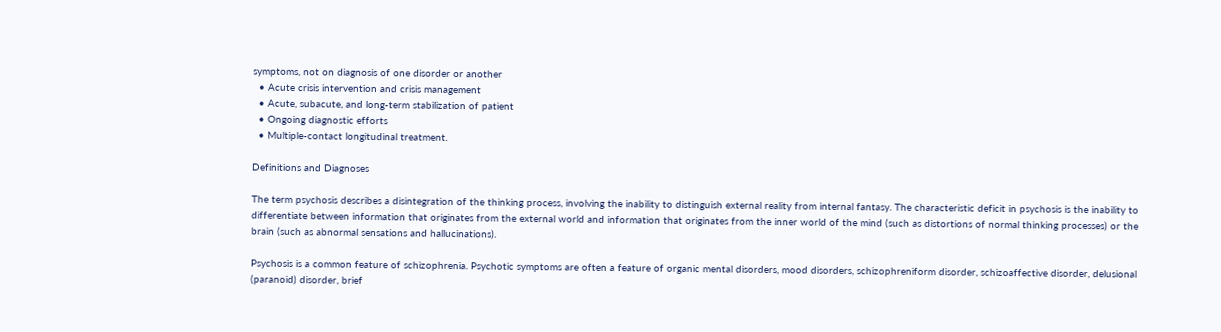symptoms, not on diagnosis of one disorder or another
  • Acute crisis intervention and crisis management
  • Acute, subacute, and long-term stabilization of patient
  • Ongoing diagnostic efforts
  • Multiple-contact longitudinal treatment.

Definitions and Diagnoses

The term psychosis describes a disintegration of the thinking process, involving the inability to distinguish external reality from internal fantasy. The characteristic deficit in psychosis is the inability to differentiate between information that originates from the external world and information that originates from the inner world of the mind (such as distortions of normal thinking processes) or the brain (such as abnormal sensations and hallucinations).

Psychosis is a common feature of schizophrenia. Psychotic symptoms are often a feature of organic mental disorders, mood disorders, schizophreniform disorder, schizoaffective disorder, delusional (paranoid) disorder, brief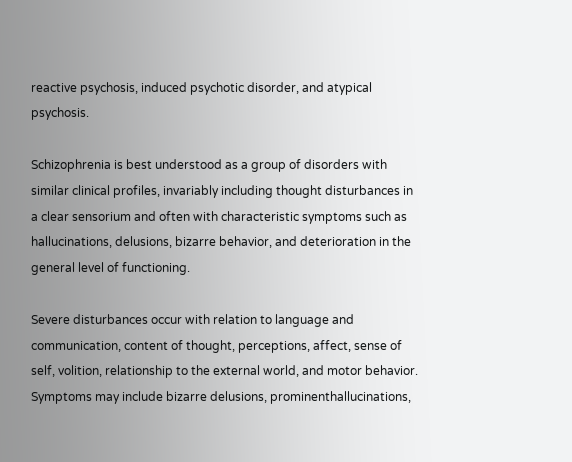reactive psychosis, induced psychotic disorder, and atypical psychosis.

Schizophrenia is best understood as a group of disorders with similar clinical profiles, invariably including thought disturbances in a clear sensorium and often with characteristic symptoms such as hallucinations, delusions, bizarre behavior, and deterioration in the general level of functioning.

Severe disturbances occur with relation to language and communication, content of thought, perceptions, affect, sense of self, volition, relationship to the external world, and motor behavior. Symptoms may include bizarre delusions, prominenthallucinations,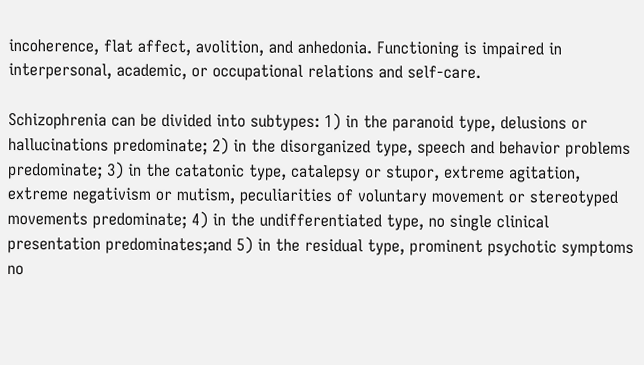incoherence, flat affect, avolition, and anhedonia. Functioning is impaired in interpersonal, academic, or occupational relations and self-care.

Schizophrenia can be divided into subtypes: 1) in the paranoid type, delusions or hallucinations predominate; 2) in the disorganized type, speech and behavior problems predominate; 3) in the catatonic type, catalepsy or stupor, extreme agitation, extreme negativism or mutism, peculiarities of voluntary movement or stereotyped movements predominate; 4) in the undifferentiated type, no single clinical presentation predominates;and 5) in the residual type, prominent psychotic symptoms no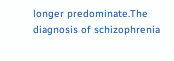longer predominate.The diagnosis of schizophrenia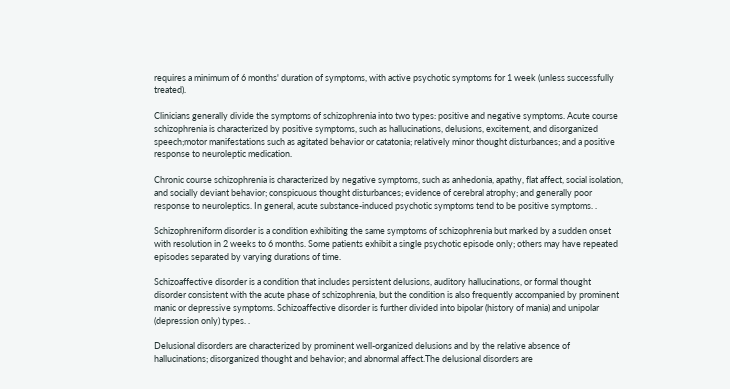requires a minimum of 6 months' duration of symptoms, with active psychotic symptoms for 1 week (unless successfully treated).

Clinicians generally divide the symptoms of schizophrenia into two types: positive and negative symptoms. Acute course schizophrenia is characterized by positive symptoms, such as hallucinations, delusions, excitement, and disorganized speech;motor manifestations such as agitated behavior or catatonia; relatively minor thought disturbances; and a positive response to neuroleptic medication.

Chronic course schizophrenia is characterized by negative symptoms, such as anhedonia, apathy, flat affect, social isolation, and socially deviant behavior; conspicuous thought disturbances; evidence of cerebral atrophy; and generally poor response to neuroleptics. In general, acute substance-induced psychotic symptoms tend to be positive symptoms. .

Schizophreniform disorder is a condition exhibiting the same symptoms of schizophrenia but marked by a sudden onset with resolution in 2 weeks to 6 months. Some patients exhibit a single psychotic episode only; others may have repeated episodes separated by varying durations of time.

Schizoaffective disorder is a condition that includes persistent delusions, auditory hallucinations, or formal thought disorder consistent with the acute phase of schizophrenia, but the condition is also frequently accompanied by prominent manic or depressive symptoms. Schizoaffective disorder is further divided into bipolar (history of mania) and unipolar (depression only) types. .

Delusional disorders are characterized by prominent well-organized delusions and by the relative absence of hallucinations; disorganized thought and behavior; and abnormal affect.The delusional disorders are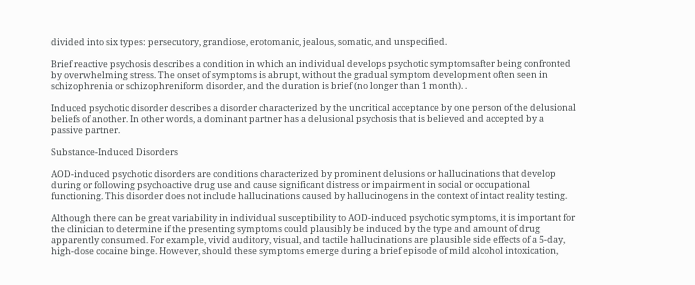divided into six types: persecutory, grandiose, erotomanic, jealous, somatic, and unspecified.

Brief reactive psychosis describes a condition in which an individual develops psychotic symptomsafter being confronted by overwhelming stress. The onset of symptoms is abrupt, without the gradual symptom development often seen in schizophrenia or schizophreniform disorder, and the duration is brief (no longer than 1 month). .

Induced psychotic disorder describes a disorder characterized by the uncritical acceptance by one person of the delusional beliefs of another. In other words, a dominant partner has a delusional psychosis that is believed and accepted by a passive partner.

Substance-Induced Disorders

AOD-induced psychotic disorders are conditions characterized by prominent delusions or hallucinations that develop during or following psychoactive drug use and cause significant distress or impairment in social or occupational functioning. This disorder does not include hallucinations caused by hallucinogens in the context of intact reality testing.

Although there can be great variability in individual susceptibility to AOD-induced psychotic symptoms, it is important for the clinician to determine if the presenting symptoms could plausibly be induced by the type and amount of drug apparently consumed. For example, vivid auditory, visual, and tactile hallucinations are plausible side effects of a 5-day, high-dose cocaine binge. However, should these symptoms emerge during a brief episode of mild alcohol intoxication,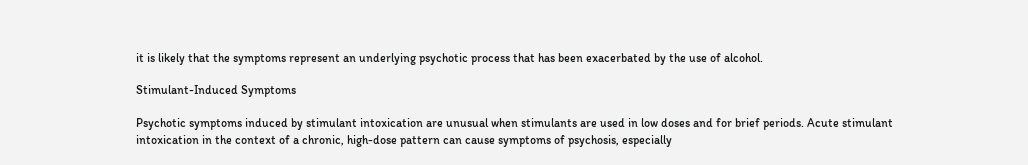it is likely that the symptoms represent an underlying psychotic process that has been exacerbated by the use of alcohol.

Stimulant-Induced Symptoms

Psychotic symptoms induced by stimulant intoxication are unusual when stimulants are used in low doses and for brief periods. Acute stimulant intoxication in the context of a chronic, high-dose pattern can cause symptoms of psychosis, especially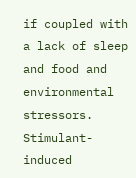if coupled with a lack of sleep and food and environmental stressors. Stimulant-induced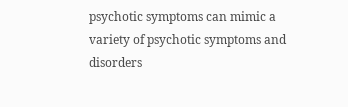psychotic symptoms can mimic a variety of psychotic symptoms and disorders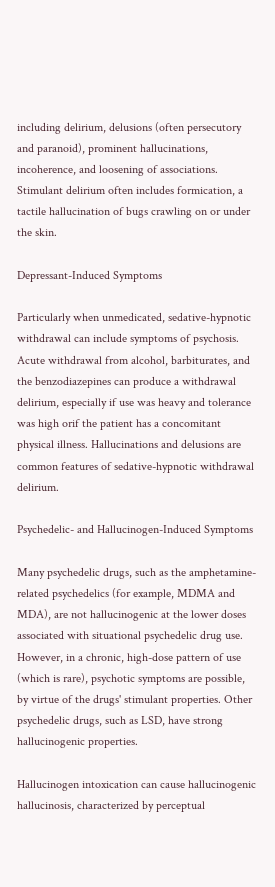including delirium, delusions (often persecutory and paranoid), prominent hallucinations, incoherence, and loosening of associations. Stimulant delirium often includes formication, a tactile hallucination of bugs crawling on or under the skin.

Depressant-Induced Symptoms

Particularly when unmedicated, sedative-hypnotic withdrawal can include symptoms of psychosis. Acute withdrawal from alcohol, barbiturates, and the benzodiazepines can produce a withdrawal delirium, especially if use was heavy and tolerance was high orif the patient has a concomitant physical illness. Hallucinations and delusions are common features of sedative-hypnotic withdrawal delirium.

Psychedelic- and Hallucinogen-Induced Symptoms

Many psychedelic drugs, such as the amphetamine-related psychedelics (for example, MDMA and MDA), are not hallucinogenic at the lower doses associated with situational psychedelic drug use. However, in a chronic, high-dose pattern of use (which is rare), psychotic symptoms are possible, by virtue of the drugs' stimulant properties. Other psychedelic drugs, such as LSD, have strong hallucinogenic properties.

Hallucinogen intoxication can cause hallucinogenic hallucinosis, characterized by perceptual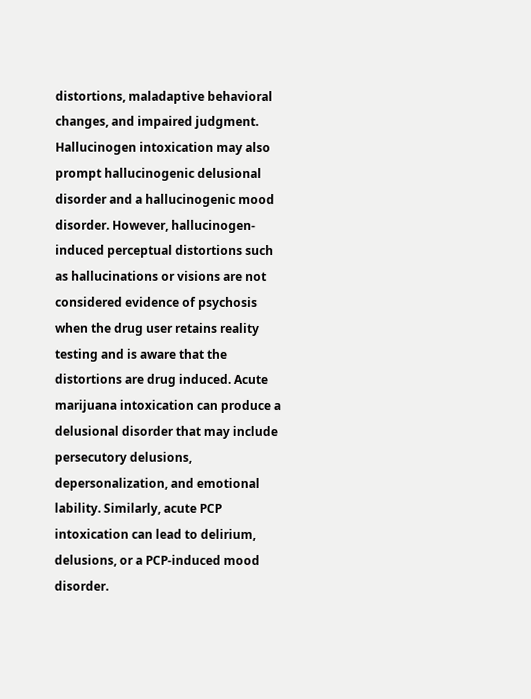distortions, maladaptive behavioral changes, and impaired judgment. Hallucinogen intoxication may also prompt hallucinogenic delusional disorder and a hallucinogenic mood disorder. However, hallucinogen-induced perceptual distortions such as hallucinations or visions are not considered evidence of psychosis when the drug user retains reality testing and is aware that the distortions are drug induced. Acute marijuana intoxication can produce a delusional disorder that may include persecutory delusions, depersonalization, and emotional lability. Similarly, acute PCP intoxication can lead to delirium, delusions, or a PCP-induced mood disorder.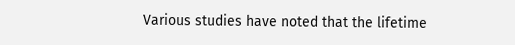Various studies have noted that the lifetime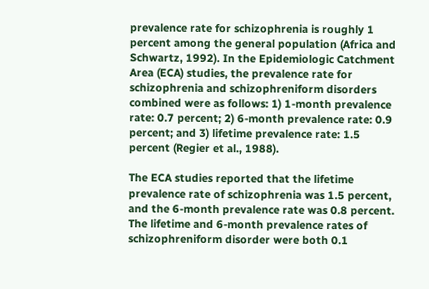prevalence rate for schizophrenia is roughly 1 percent among the general population (Africa and Schwartz, 1992). In the Epidemiologic Catchment Area (ECA) studies, the prevalence rate for schizophrenia and schizophreniform disorders combined were as follows: 1) 1-month prevalence rate: 0.7 percent; 2) 6-month prevalence rate: 0.9 percent; and 3) lifetime prevalence rate: 1.5 percent (Regier et al., 1988).

The ECA studies reported that the lifetime prevalence rate of schizophrenia was 1.5 percent, and the 6-month prevalence rate was 0.8 percent. The lifetime and 6-month prevalence rates of schizophreniform disorder were both 0.1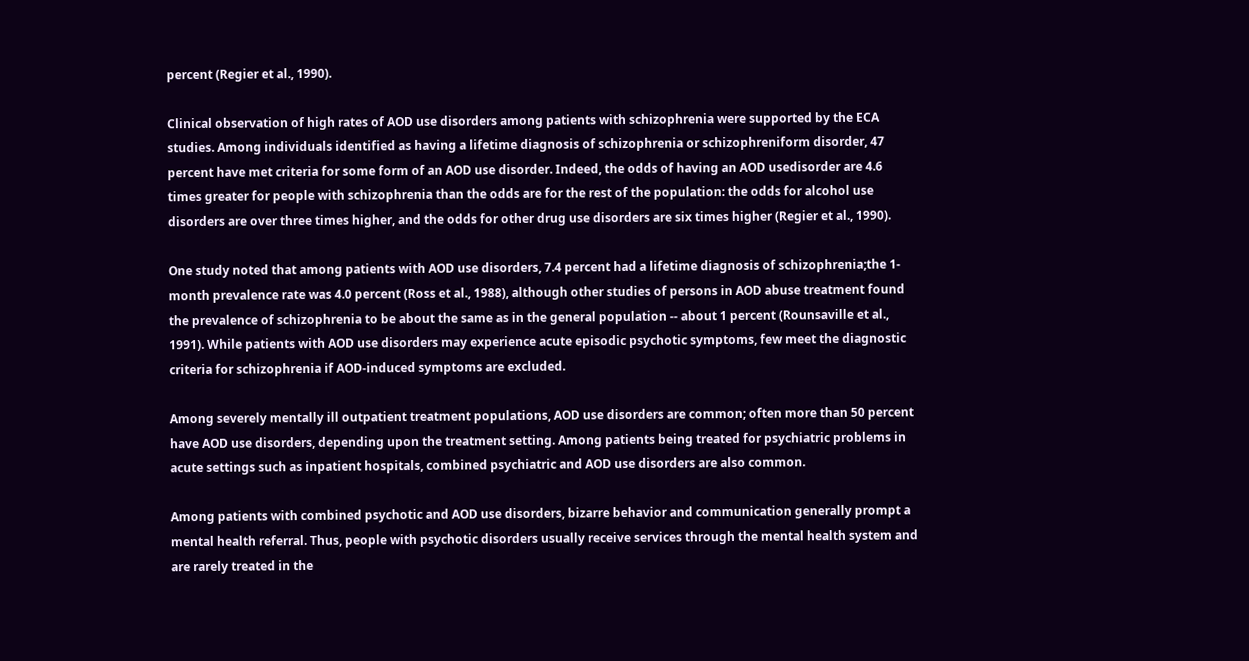percent (Regier et al., 1990).

Clinical observation of high rates of AOD use disorders among patients with schizophrenia were supported by the ECA studies. Among individuals identified as having a lifetime diagnosis of schizophrenia or schizophreniform disorder, 47 percent have met criteria for some form of an AOD use disorder. Indeed, the odds of having an AOD usedisorder are 4.6 times greater for people with schizophrenia than the odds are for the rest of the population: the odds for alcohol use disorders are over three times higher, and the odds for other drug use disorders are six times higher (Regier et al., 1990).

One study noted that among patients with AOD use disorders, 7.4 percent had a lifetime diagnosis of schizophrenia;the 1-month prevalence rate was 4.0 percent (Ross et al., 1988), although other studies of persons in AOD abuse treatment found the prevalence of schizophrenia to be about the same as in the general population -- about 1 percent (Rounsaville et al., 1991). While patients with AOD use disorders may experience acute episodic psychotic symptoms, few meet the diagnostic criteria for schizophrenia if AOD-induced symptoms are excluded.

Among severely mentally ill outpatient treatment populations, AOD use disorders are common; often more than 50 percent have AOD use disorders, depending upon the treatment setting. Among patients being treated for psychiatric problems in acute settings such as inpatient hospitals, combined psychiatric and AOD use disorders are also common.

Among patients with combined psychotic and AOD use disorders, bizarre behavior and communication generally prompt a mental health referral. Thus, people with psychotic disorders usually receive services through the mental health system and are rarely treated in the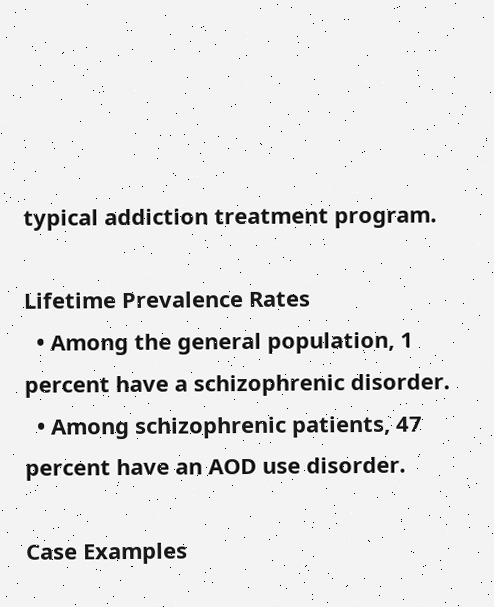typical addiction treatment program.

Lifetime Prevalence Rates
  • Among the general population, 1 percent have a schizophrenic disorder.
  • Among schizophrenic patients, 47 percent have an AOD use disorder.

Case Examples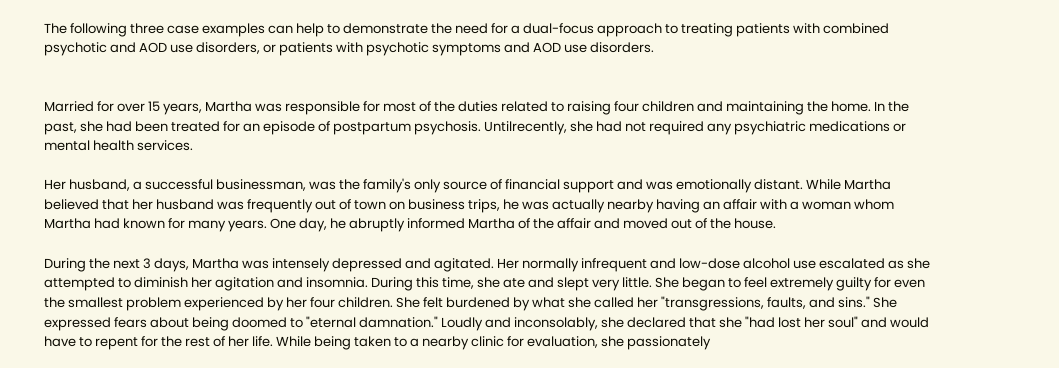The following three case examples can help to demonstrate the need for a dual-focus approach to treating patients with combined psychotic and AOD use disorders, or patients with psychotic symptoms and AOD use disorders.


Married for over 15 years, Martha was responsible for most of the duties related to raising four children and maintaining the home. In the past, she had been treated for an episode of postpartum psychosis. Untilrecently, she had not required any psychiatric medications or mental health services.

Her husband, a successful businessman, was the family's only source of financial support and was emotionally distant. While Martha believed that her husband was frequently out of town on business trips, he was actually nearby having an affair with a woman whom Martha had known for many years. One day, he abruptly informed Martha of the affair and moved out of the house.

During the next 3 days, Martha was intensely depressed and agitated. Her normally infrequent and low-dose alcohol use escalated as she attempted to diminish her agitation and insomnia. During this time, she ate and slept very little. She began to feel extremely guilty for even the smallest problem experienced by her four children. She felt burdened by what she called her "transgressions, faults, and sins." She expressed fears about being doomed to "eternal damnation." Loudly and inconsolably, she declared that she "had lost her soul" and would have to repent for the rest of her life. While being taken to a nearby clinic for evaluation, she passionately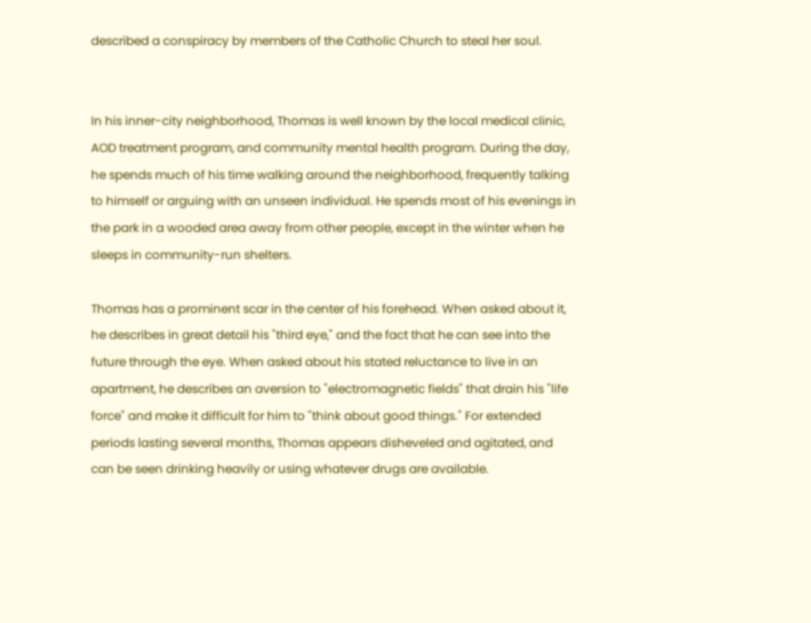described a conspiracy by members of the Catholic Church to steal her soul.


In his inner-city neighborhood, Thomas is well known by the local medical clinic, AOD treatment program, and community mental health program. During the day, he spends much of his time walking around the neighborhood, frequently talking to himself or arguing with an unseen individual. He spends most of his evenings in the park in a wooded area away from other people, except in the winter when he sleeps in community-run shelters.

Thomas has a prominent scar in the center of his forehead. When asked about it, he describes in great detail his "third eye," and the fact that he can see into the future through the eye. When asked about his stated reluctance to live in an apartment, he describes an aversion to "electromagnetic fields" that drain his "life force" and make it difficult for him to "think about good things." For extended periods lasting several months, Thomas appears disheveled and agitated, and can be seen drinking heavily or using whatever drugs are available.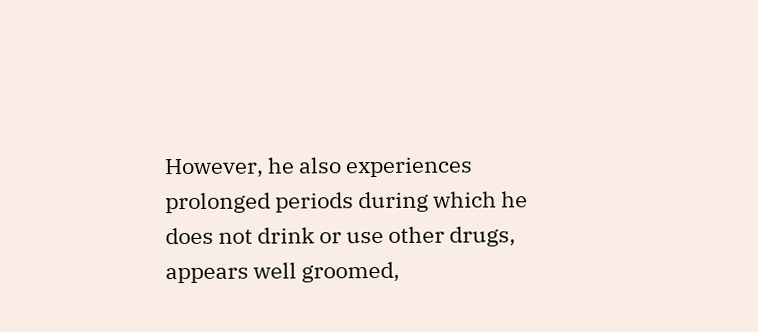However, he also experiences prolonged periods during which he does not drink or use other drugs, appears well groomed,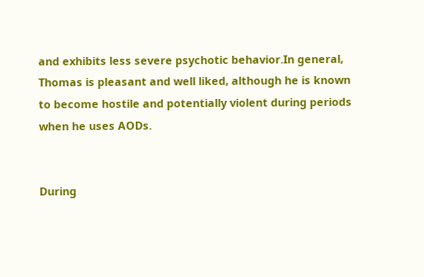and exhibits less severe psychotic behavior.In general, Thomas is pleasant and well liked, although he is known to become hostile and potentially violent during periods when he uses AODs.


During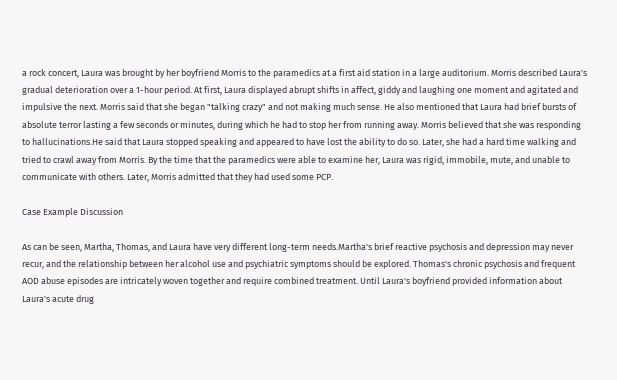a rock concert, Laura was brought by her boyfriend Morris to the paramedics at a first aid station in a large auditorium. Morris described Laura's gradual deterioration over a 1-hour period. At first, Laura displayed abrupt shifts in affect, giddy and laughing one moment and agitated and impulsive the next. Morris said that she began "talking crazy" and not making much sense. He also mentioned that Laura had brief bursts of absolute terror lasting a few seconds or minutes, during which he had to stop her from running away. Morris believed that she was responding to hallucinations.He said that Laura stopped speaking and appeared to have lost the ability to do so. Later, she had a hard time walking and tried to crawl away from Morris. By the time that the paramedics were able to examine her, Laura was rigid, immobile, mute, and unable to communicate with others. Later, Morris admitted that they had used some PCP.

Case Example Discussion

As can be seen, Martha, Thomas, and Laura have very different long-term needs.Martha's brief reactive psychosis and depression may never recur, and the relationship between her alcohol use and psychiatric symptoms should be explored. Thomas's chronic psychosis and frequent AOD abuse episodes are intricately woven together and require combined treatment. Until Laura's boyfriend provided information about Laura's acute drug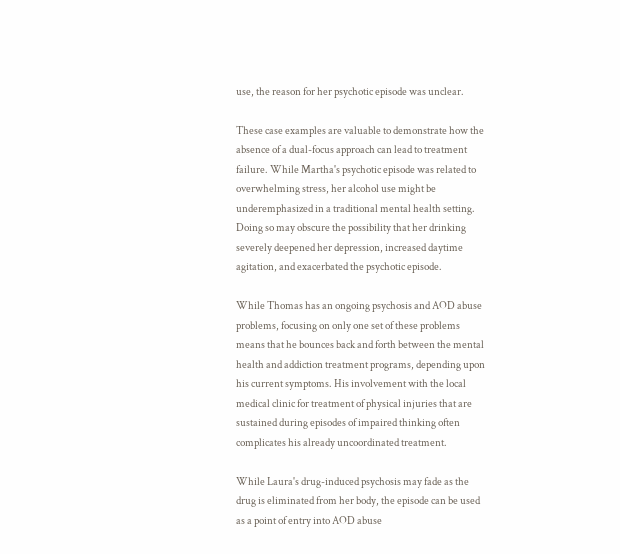use, the reason for her psychotic episode was unclear.

These case examples are valuable to demonstrate how the absence of a dual-focus approach can lead to treatment failure. While Martha's psychotic episode was related to overwhelming stress, her alcohol use might be underemphasized in a traditional mental health setting. Doing so may obscure the possibility that her drinking severely deepened her depression, increased daytime agitation, and exacerbated the psychotic episode.

While Thomas has an ongoing psychosis and AOD abuse problems, focusing on only one set of these problems means that he bounces back and forth between the mental health and addiction treatment programs, depending upon his current symptoms. His involvement with the local medical clinic for treatment of physical injuries that are sustained during episodes of impaired thinking often complicates his already uncoordinated treatment.

While Laura's drug-induced psychosis may fade as the drug is eliminated from her body, the episode can be used as a point of entry into AOD abuse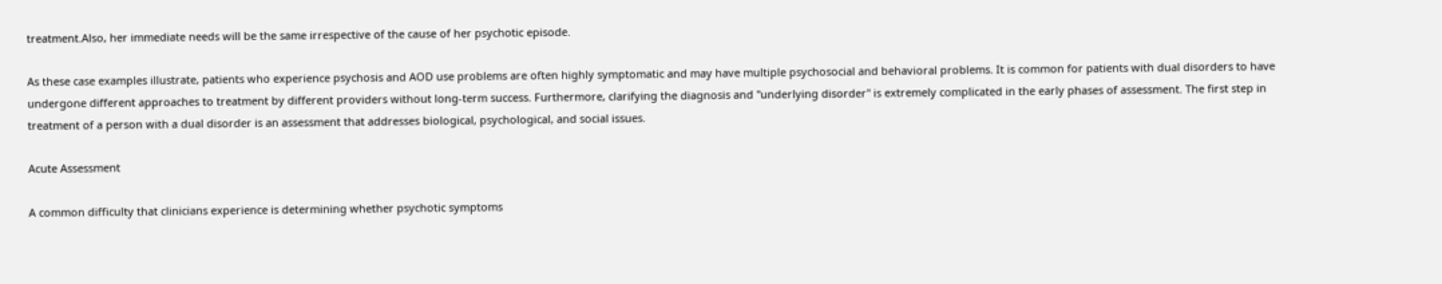treatment.Also, her immediate needs will be the same irrespective of the cause of her psychotic episode.

As these case examples illustrate, patients who experience psychosis and AOD use problems are often highly symptomatic and may have multiple psychosocial and behavioral problems. It is common for patients with dual disorders to have undergone different approaches to treatment by different providers without long-term success. Furthermore, clarifying the diagnosis and "underlying disorder" is extremely complicated in the early phases of assessment. The first step in treatment of a person with a dual disorder is an assessment that addresses biological, psychological, and social issues.

Acute Assessment

A common difficulty that clinicians experience is determining whether psychotic symptoms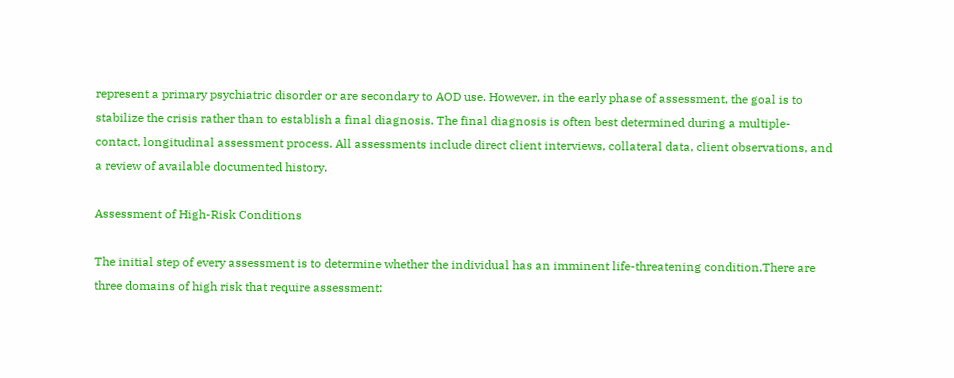represent a primary psychiatric disorder or are secondary to AOD use. However, in the early phase of assessment, the goal is to stabilize the crisis rather than to establish a final diagnosis. The final diagnosis is often best determined during a multiple-contact, longitudinal assessment process. All assessments include direct client interviews, collateral data, client observations, and a review of available documented history.

Assessment of High-Risk Conditions

The initial step of every assessment is to determine whether the individual has an imminent life-threatening condition.There are three domains of high risk that require assessment: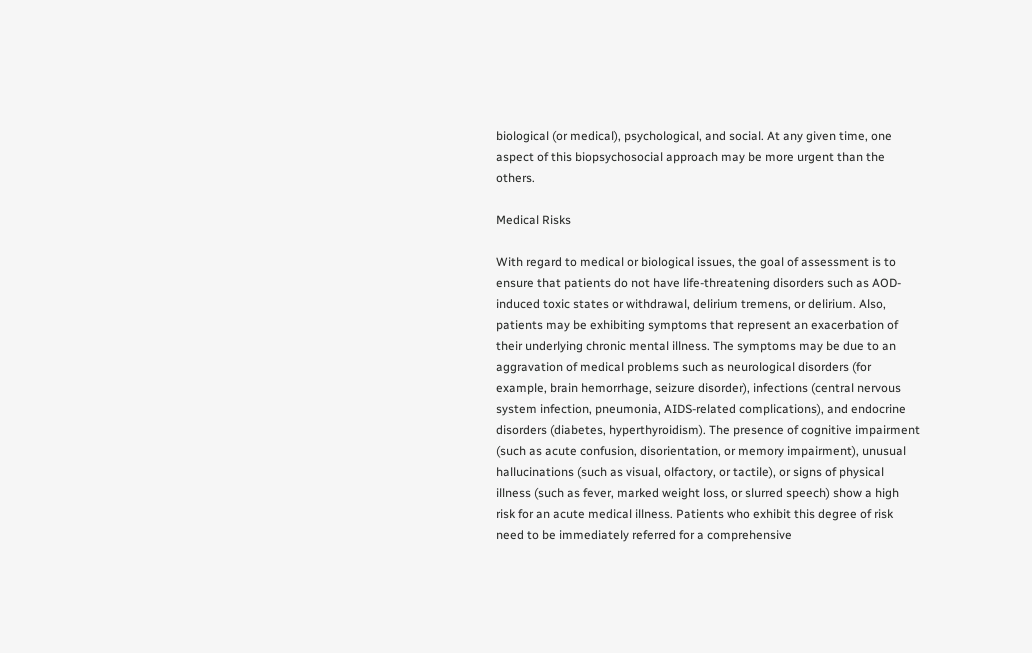biological (or medical), psychological, and social. At any given time, one aspect of this biopsychosocial approach may be more urgent than the others.

Medical Risks

With regard to medical or biological issues, the goal of assessment is to ensure that patients do not have life-threatening disorders such as AOD-induced toxic states or withdrawal, delirium tremens, or delirium. Also, patients may be exhibiting symptoms that represent an exacerbation of their underlying chronic mental illness. The symptoms may be due to an aggravation of medical problems such as neurological disorders (for example, brain hemorrhage, seizure disorder), infections (central nervous system infection, pneumonia, AIDS-related complications), and endocrine disorders (diabetes, hyperthyroidism). The presence of cognitive impairment (such as acute confusion, disorientation, or memory impairment), unusual hallucinations (such as visual, olfactory, or tactile), or signs of physical illness (such as fever, marked weight loss, or slurred speech) show a high risk for an acute medical illness. Patients who exhibit this degree of risk need to be immediately referred for a comprehensive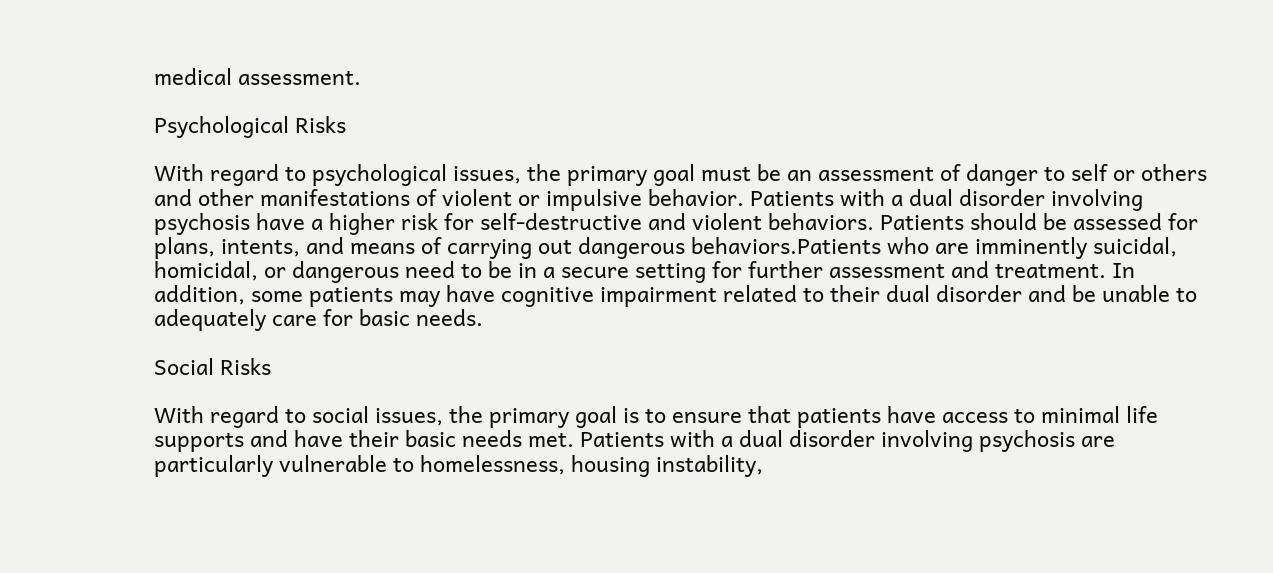medical assessment.

Psychological Risks

With regard to psychological issues, the primary goal must be an assessment of danger to self or others and other manifestations of violent or impulsive behavior. Patients with a dual disorder involving psychosis have a higher risk for self-destructive and violent behaviors. Patients should be assessed for plans, intents, and means of carrying out dangerous behaviors.Patients who are imminently suicidal, homicidal, or dangerous need to be in a secure setting for further assessment and treatment. In addition, some patients may have cognitive impairment related to their dual disorder and be unable to adequately care for basic needs.

Social Risks

With regard to social issues, the primary goal is to ensure that patients have access to minimal life supports and have their basic needs met. Patients with a dual disorder involving psychosis are particularly vulnerable to homelessness, housing instability,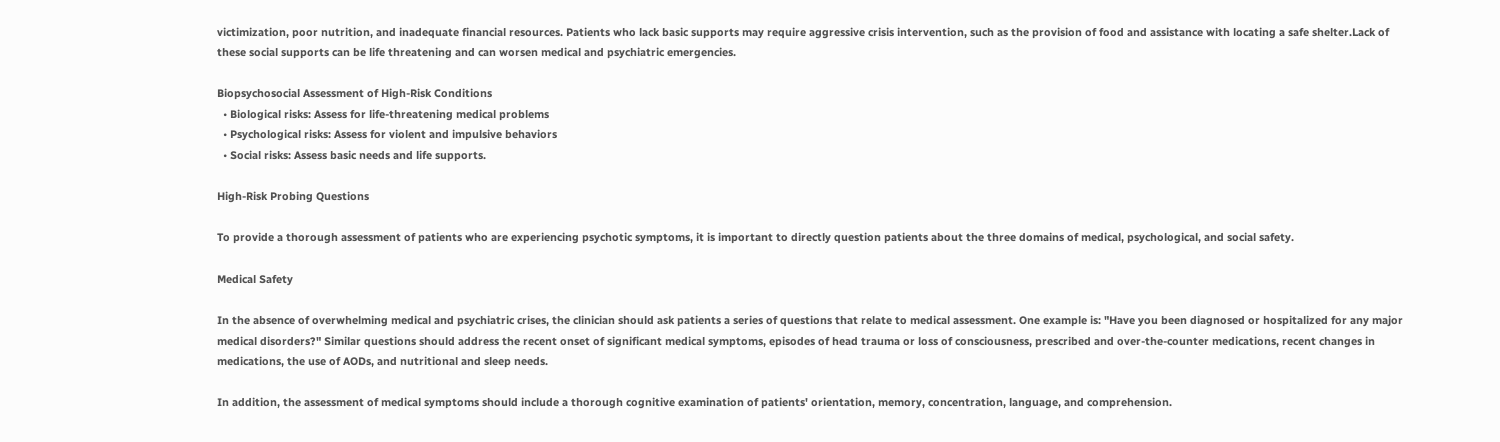victimization, poor nutrition, and inadequate financial resources. Patients who lack basic supports may require aggressive crisis intervention, such as the provision of food and assistance with locating a safe shelter.Lack of these social supports can be life threatening and can worsen medical and psychiatric emergencies.

Biopsychosocial Assessment of High-Risk Conditions
  • Biological risks: Assess for life-threatening medical problems
  • Psychological risks: Assess for violent and impulsive behaviors
  • Social risks: Assess basic needs and life supports.

High-Risk Probing Questions

To provide a thorough assessment of patients who are experiencing psychotic symptoms, it is important to directly question patients about the three domains of medical, psychological, and social safety.

Medical Safety

In the absence of overwhelming medical and psychiatric crises, the clinician should ask patients a series of questions that relate to medical assessment. One example is: "Have you been diagnosed or hospitalized for any major medical disorders?" Similar questions should address the recent onset of significant medical symptoms, episodes of head trauma or loss of consciousness, prescribed and over-the-counter medications, recent changes in medications, the use of AODs, and nutritional and sleep needs.

In addition, the assessment of medical symptoms should include a thorough cognitive examination of patients' orientation, memory, concentration, language, and comprehension.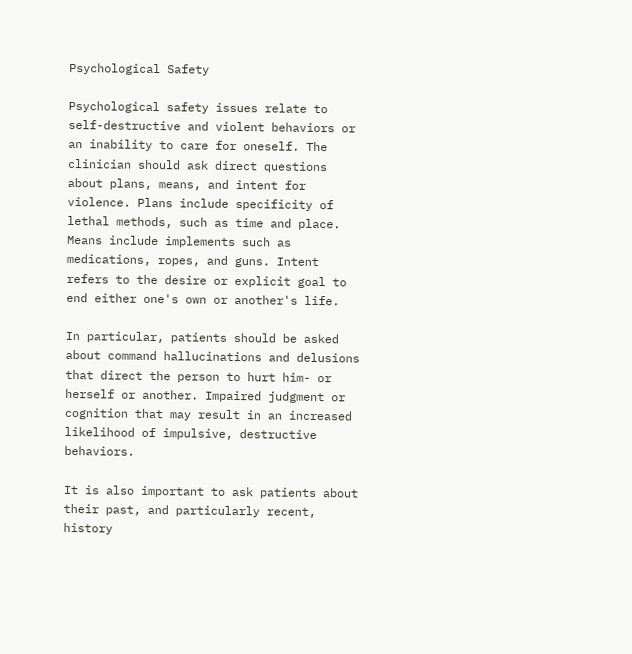Psychological Safety

Psychological safety issues relate to self-destructive and violent behaviors or an inability to care for oneself. The clinician should ask direct questions about plans, means, and intent for violence. Plans include specificity of lethal methods, such as time and place. Means include implements such as medications, ropes, and guns. Intent refers to the desire or explicit goal to end either one's own or another's life.

In particular, patients should be asked about command hallucinations and delusions that direct the person to hurt him- or herself or another. Impaired judgment or cognition that may result in an increased likelihood of impulsive, destructive behaviors.

It is also important to ask patients about their past, and particularly recent, history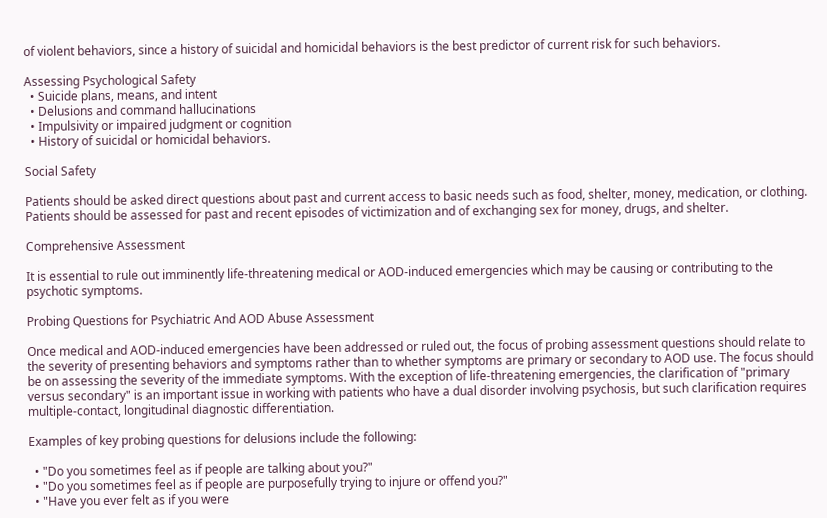of violent behaviors, since a history of suicidal and homicidal behaviors is the best predictor of current risk for such behaviors.

Assessing Psychological Safety
  • Suicide plans, means, and intent
  • Delusions and command hallucinations
  • Impulsivity or impaired judgment or cognition
  • History of suicidal or homicidal behaviors.

Social Safety

Patients should be asked direct questions about past and current access to basic needs such as food, shelter, money, medication, or clothing. Patients should be assessed for past and recent episodes of victimization and of exchanging sex for money, drugs, and shelter.

Comprehensive Assessment

It is essential to rule out imminently life-threatening medical or AOD-induced emergencies which may be causing or contributing to the psychotic symptoms.

Probing Questions for Psychiatric And AOD Abuse Assessment

Once medical and AOD-induced emergencies have been addressed or ruled out, the focus of probing assessment questions should relate to the severity of presenting behaviors and symptoms rather than to whether symptoms are primary or secondary to AOD use. The focus should be on assessing the severity of the immediate symptoms. With the exception of life-threatening emergencies, the clarification of "primary versus secondary" is an important issue in working with patients who have a dual disorder involving psychosis, but such clarification requires multiple-contact, longitudinal diagnostic differentiation.

Examples of key probing questions for delusions include the following:

  • "Do you sometimes feel as if people are talking about you?"
  • "Do you sometimes feel as if people are purposefully trying to injure or offend you?"
  • "Have you ever felt as if you were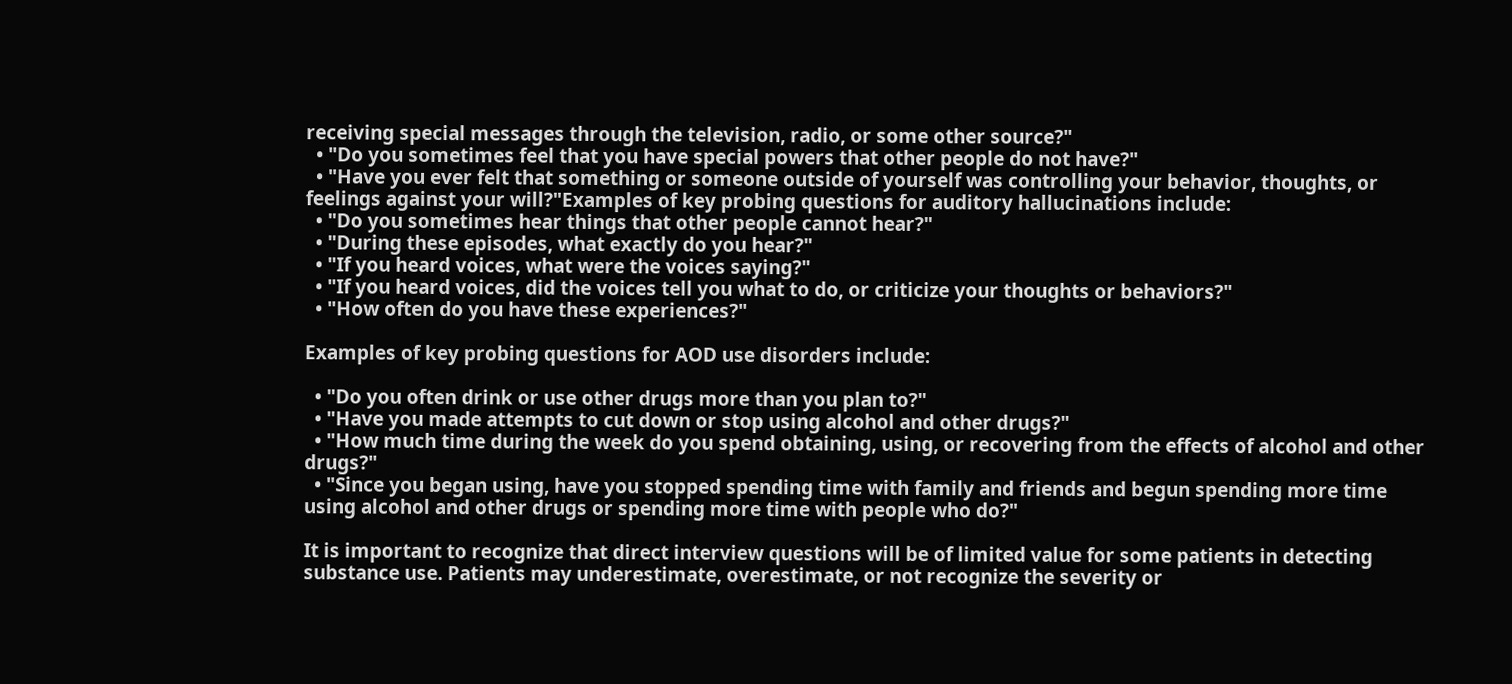receiving special messages through the television, radio, or some other source?"
  • "Do you sometimes feel that you have special powers that other people do not have?"
  • "Have you ever felt that something or someone outside of yourself was controlling your behavior, thoughts, or feelings against your will?"Examples of key probing questions for auditory hallucinations include:
  • "Do you sometimes hear things that other people cannot hear?"
  • "During these episodes, what exactly do you hear?"
  • "If you heard voices, what were the voices saying?"
  • "If you heard voices, did the voices tell you what to do, or criticize your thoughts or behaviors?"
  • "How often do you have these experiences?"

Examples of key probing questions for AOD use disorders include:

  • "Do you often drink or use other drugs more than you plan to?"
  • "Have you made attempts to cut down or stop using alcohol and other drugs?"
  • "How much time during the week do you spend obtaining, using, or recovering from the effects of alcohol and other drugs?"
  • "Since you began using, have you stopped spending time with family and friends and begun spending more time using alcohol and other drugs or spending more time with people who do?"

It is important to recognize that direct interview questions will be of limited value for some patients in detecting substance use. Patients may underestimate, overestimate, or not recognize the severity or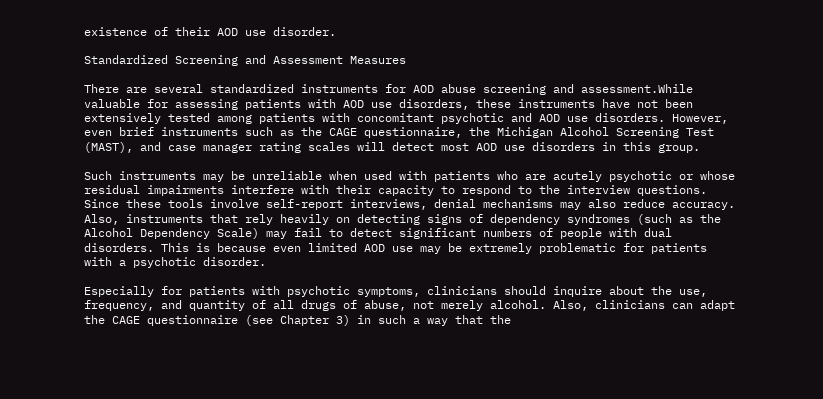existence of their AOD use disorder.

Standardized Screening and Assessment Measures

There are several standardized instruments for AOD abuse screening and assessment.While valuable for assessing patients with AOD use disorders, these instruments have not been extensively tested among patients with concomitant psychotic and AOD use disorders. However, even brief instruments such as the CAGE questionnaire, the Michigan Alcohol Screening Test (MAST), and case manager rating scales will detect most AOD use disorders in this group.

Such instruments may be unreliable when used with patients who are acutely psychotic or whose residual impairments interfere with their capacity to respond to the interview questions. Since these tools involve self-report interviews, denial mechanisms may also reduce accuracy. Also, instruments that rely heavily on detecting signs of dependency syndromes (such as the Alcohol Dependency Scale) may fail to detect significant numbers of people with dual disorders. This is because even limited AOD use may be extremely problematic for patients with a psychotic disorder.

Especially for patients with psychotic symptoms, clinicians should inquire about the use, frequency, and quantity of all drugs of abuse, not merely alcohol. Also, clinicians can adapt the CAGE questionnaire (see Chapter 3) in such a way that the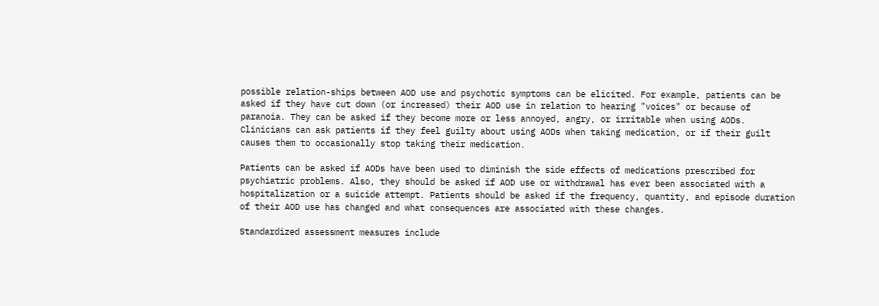possible relation-ships between AOD use and psychotic symptoms can be elicited. For example, patients can be asked if they have cut down (or increased) their AOD use in relation to hearing "voices" or because of paranoia. They can be asked if they become more or less annoyed, angry, or irritable when using AODs. Clinicians can ask patients if they feel guilty about using AODs when taking medication, or if their guilt causes them to occasionally stop taking their medication.

Patients can be asked if AODs have been used to diminish the side effects of medications prescribed for psychiatric problems. Also, they should be asked if AOD use or withdrawal has ever been associated with a hospitalization or a suicide attempt. Patients should be asked if the frequency, quantity, and episode duration of their AOD use has changed and what consequences are associated with these changes.

Standardized assessment measures include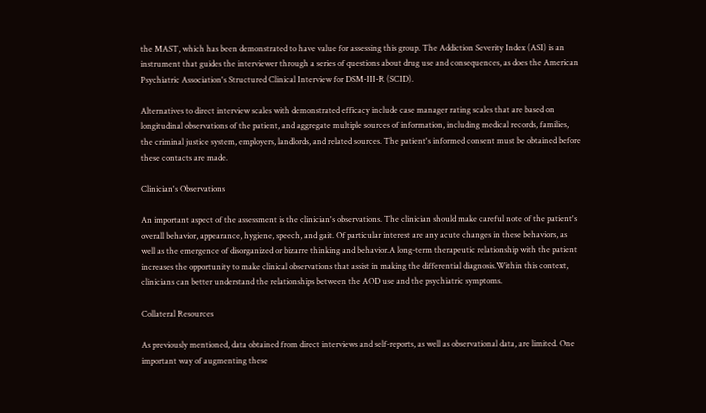the MAST, which has been demonstrated to have value for assessing this group. The Addiction Severity Index (ASI) is an instrument that guides the interviewer through a series of questions about drug use and consequences, as does the American Psychiatric Association's Structured Clinical Interview for DSM-III-R (SCID).

Alternatives to direct interview scales with demonstrated efficacy include case manager rating scales that are based on longitudinal observations of the patient, and aggregate multiple sources of information, including medical records, families, the criminal justice system, employers, landlords, and related sources. The patient's informed consent must be obtained before these contacts are made.

Clinician's Observations

An important aspect of the assessment is the clinician's observations. The clinician should make careful note of the patient's overall behavior, appearance, hygiene, speech, and gait. Of particular interest are any acute changes in these behaviors, as well as the emergence of disorganized or bizarre thinking and behavior.A long-term therapeutic relationship with the patient increases the opportunity to make clinical observations that assist in making the differential diagnosis.Within this context, clinicians can better understand the relationships between the AOD use and the psychiatric symptoms.

Collateral Resources

As previously mentioned, data obtained from direct interviews and self-reports, as well as observational data, are limited. One important way of augmenting these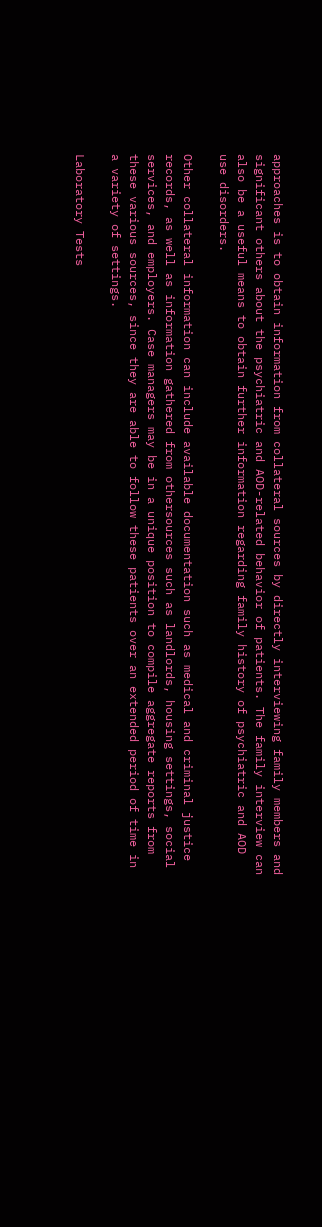approaches is to obtain information from collateral sources by directly interviewing family members and significant others about the psychiatric and AOD-related behavior of patients. The family interview can also be a useful means to obtain further information regarding family history of psychiatric and AOD use disorders.

Other collateral information can include available documentation such as medical and criminal justice records, as well as information gathered from othersources such as landlords, housing settings, social services, and employers. Case managers may be in a unique position to compile aggregate reports from these various sources, since they are able to follow these patients over an extended period of time in a variety of settings.

Laboratory Tests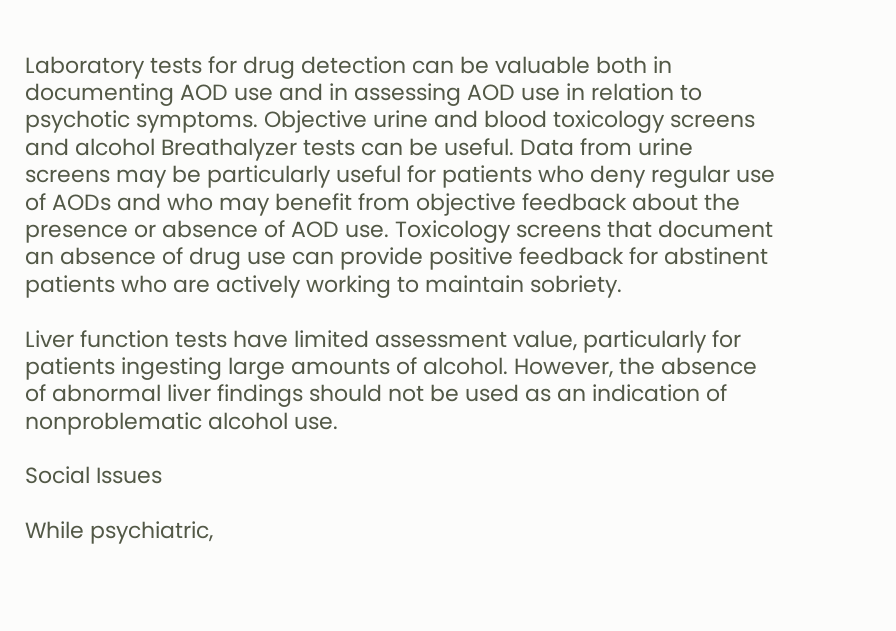Laboratory tests for drug detection can be valuable both in documenting AOD use and in assessing AOD use in relation to psychotic symptoms. Objective urine and blood toxicology screens and alcohol Breathalyzer tests can be useful. Data from urine screens may be particularly useful for patients who deny regular use of AODs and who may benefit from objective feedback about the presence or absence of AOD use. Toxicology screens that document an absence of drug use can provide positive feedback for abstinent patients who are actively working to maintain sobriety.

Liver function tests have limited assessment value, particularly for patients ingesting large amounts of alcohol. However, the absence of abnormal liver findings should not be used as an indication of nonproblematic alcohol use.

Social Issues

While psychiatric,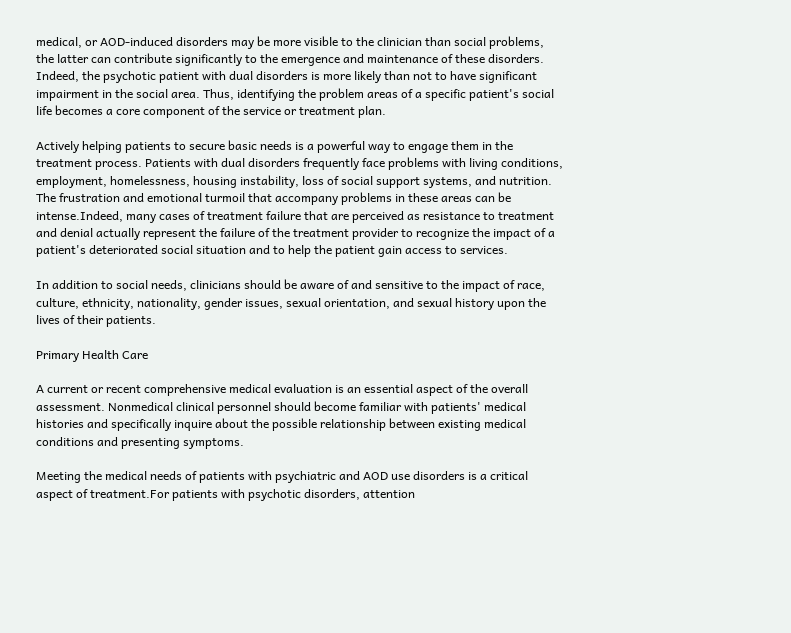medical, or AOD-induced disorders may be more visible to the clinician than social problems, the latter can contribute significantly to the emergence and maintenance of these disorders. Indeed, the psychotic patient with dual disorders is more likely than not to have significant impairment in the social area. Thus, identifying the problem areas of a specific patient's social life becomes a core component of the service or treatment plan.

Actively helping patients to secure basic needs is a powerful way to engage them in the treatment process. Patients with dual disorders frequently face problems with living conditions, employment, homelessness, housing instability, loss of social support systems, and nutrition. The frustration and emotional turmoil that accompany problems in these areas can be intense.Indeed, many cases of treatment failure that are perceived as resistance to treatment and denial actually represent the failure of the treatment provider to recognize the impact of a patient's deteriorated social situation and to help the patient gain access to services.

In addition to social needs, clinicians should be aware of and sensitive to the impact of race, culture, ethnicity, nationality, gender issues, sexual orientation, and sexual history upon the lives of their patients.

Primary Health Care

A current or recent comprehensive medical evaluation is an essential aspect of the overall assessment. Nonmedical clinical personnel should become familiar with patients' medical histories and specifically inquire about the possible relationship between existing medical conditions and presenting symptoms.

Meeting the medical needs of patients with psychiatric and AOD use disorders is a critical aspect of treatment.For patients with psychotic disorders, attention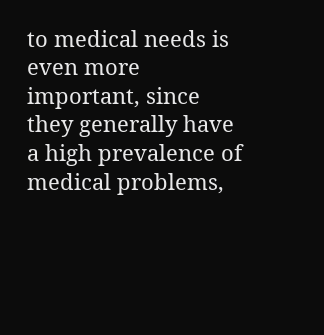to medical needs is even more important, since they generally have a high prevalence of medical problems,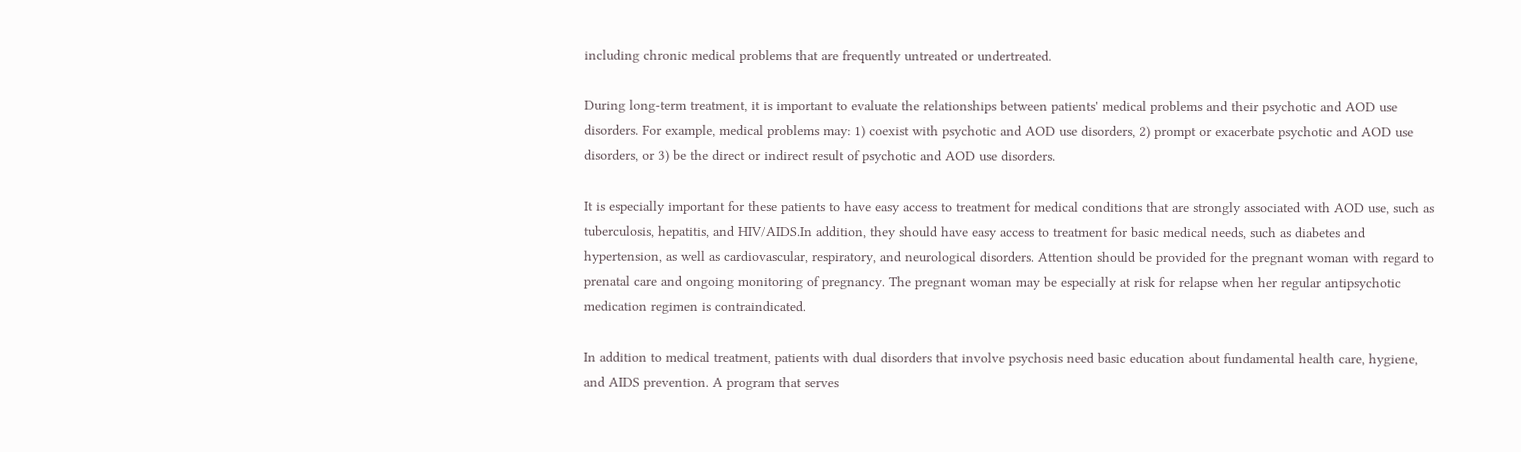including chronic medical problems that are frequently untreated or undertreated.

During long-term treatment, it is important to evaluate the relationships between patients' medical problems and their psychotic and AOD use disorders. For example, medical problems may: 1) coexist with psychotic and AOD use disorders, 2) prompt or exacerbate psychotic and AOD use disorders, or 3) be the direct or indirect result of psychotic and AOD use disorders.

It is especially important for these patients to have easy access to treatment for medical conditions that are strongly associated with AOD use, such as tuberculosis, hepatitis, and HIV/AIDS.In addition, they should have easy access to treatment for basic medical needs, such as diabetes and hypertension, as well as cardiovascular, respiratory, and neurological disorders. Attention should be provided for the pregnant woman with regard to prenatal care and ongoing monitoring of pregnancy. The pregnant woman may be especially at risk for relapse when her regular antipsychotic medication regimen is contraindicated.

In addition to medical treatment, patients with dual disorders that involve psychosis need basic education about fundamental health care, hygiene, and AIDS prevention. A program that serves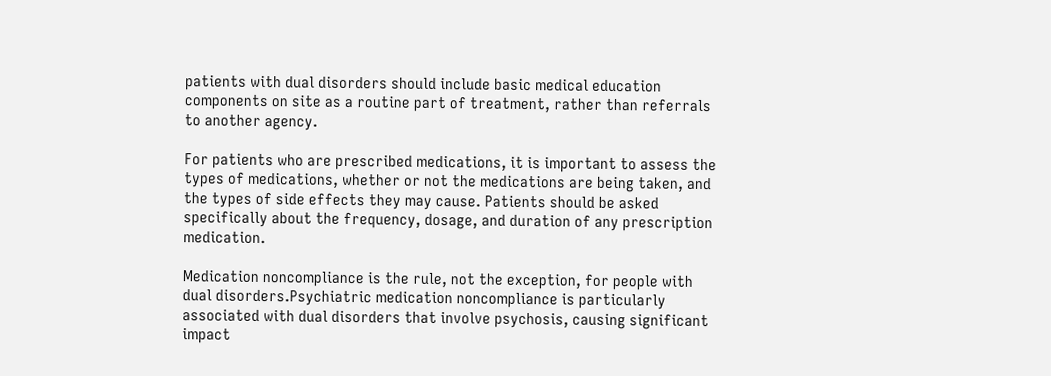patients with dual disorders should include basic medical education components on site as a routine part of treatment, rather than referrals to another agency.

For patients who are prescribed medications, it is important to assess the types of medications, whether or not the medications are being taken, and the types of side effects they may cause. Patients should be asked specifically about the frequency, dosage, and duration of any prescription medication.

Medication noncompliance is the rule, not the exception, for people with dual disorders.Psychiatric medication noncompliance is particularly associated with dual disorders that involve psychosis, causing significant impact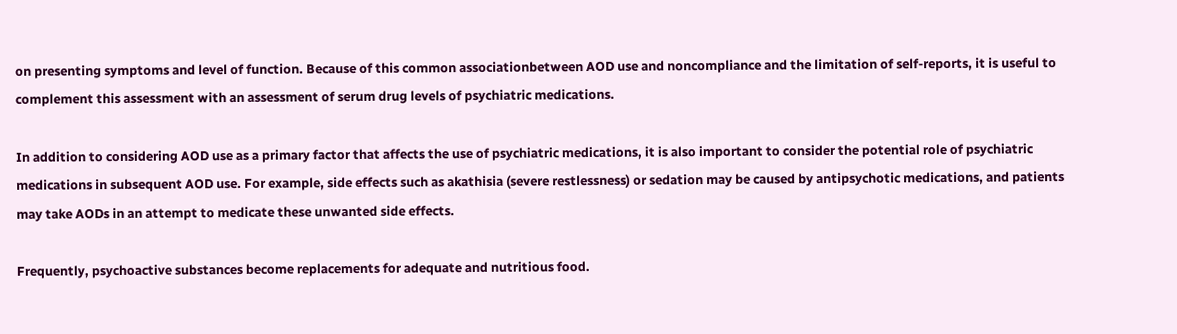on presenting symptoms and level of function. Because of this common associationbetween AOD use and noncompliance and the limitation of self-reports, it is useful to complement this assessment with an assessment of serum drug levels of psychiatric medications.

In addition to considering AOD use as a primary factor that affects the use of psychiatric medications, it is also important to consider the potential role of psychiatric medications in subsequent AOD use. For example, side effects such as akathisia (severe restlessness) or sedation may be caused by antipsychotic medications, and patients may take AODs in an attempt to medicate these unwanted side effects.

Frequently, psychoactive substances become replacements for adequate and nutritious food.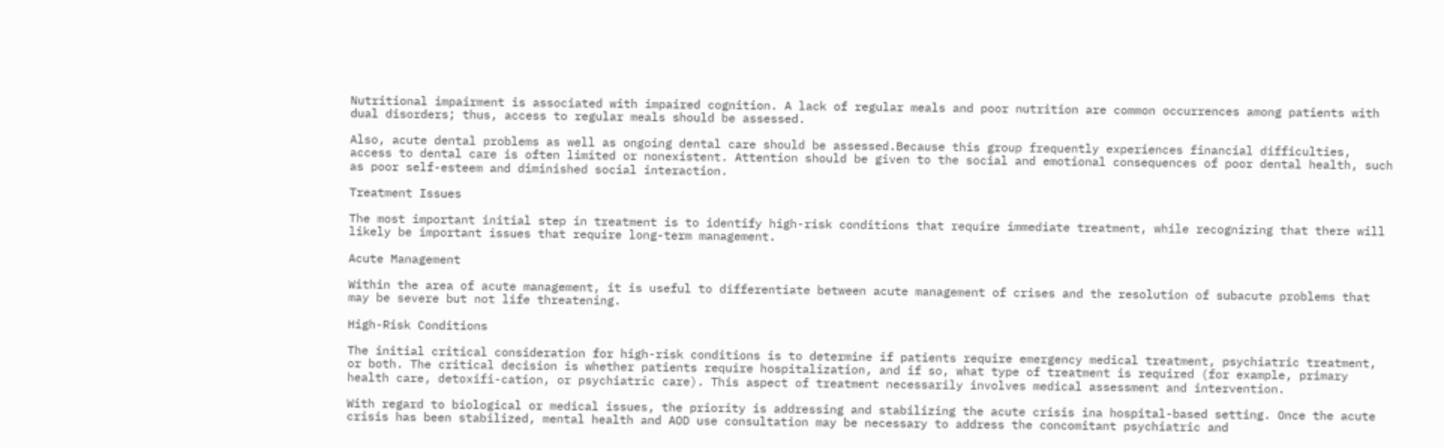Nutritional impairment is associated with impaired cognition. A lack of regular meals and poor nutrition are common occurrences among patients with dual disorders; thus, access to regular meals should be assessed.

Also, acute dental problems as well as ongoing dental care should be assessed.Because this group frequently experiences financial difficulties, access to dental care is often limited or nonexistent. Attention should be given to the social and emotional consequences of poor dental health, such as poor self-esteem and diminished social interaction.

Treatment Issues

The most important initial step in treatment is to identify high-risk conditions that require immediate treatment, while recognizing that there will likely be important issues that require long-term management.

Acute Management

Within the area of acute management, it is useful to differentiate between acute management of crises and the resolution of subacute problems that may be severe but not life threatening.

High-Risk Conditions

The initial critical consideration for high-risk conditions is to determine if patients require emergency medical treatment, psychiatric treatment, or both. The critical decision is whether patients require hospitalization, and if so, what type of treatment is required (for example, primary health care, detoxifi-cation, or psychiatric care). This aspect of treatment necessarily involves medical assessment and intervention.

With regard to biological or medical issues, the priority is addressing and stabilizing the acute crisis ina hospital-based setting. Once the acute crisis has been stabilized, mental health and AOD use consultation may be necessary to address the concomitant psychiatric and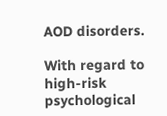AOD disorders.

With regard to high-risk psychological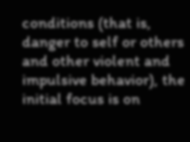conditions (that is, danger to self or others and other violent and impulsive behavior), the initial focus is on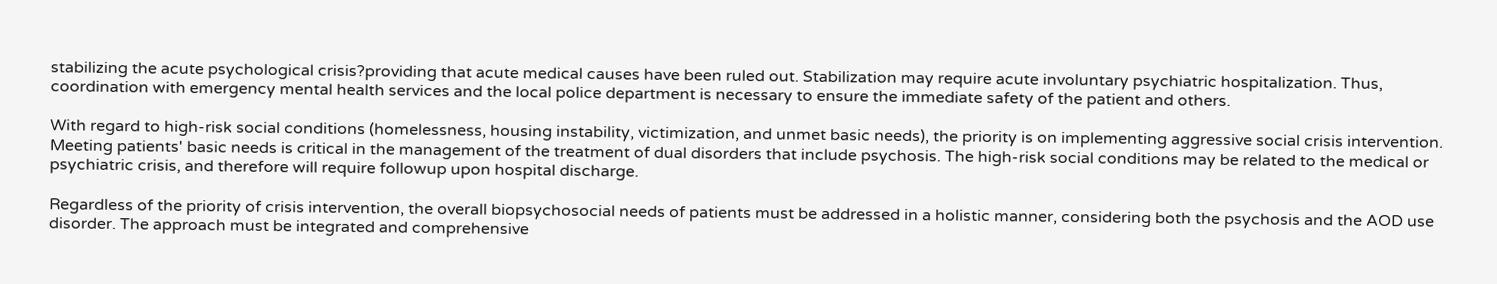stabilizing the acute psychological crisis?providing that acute medical causes have been ruled out. Stabilization may require acute involuntary psychiatric hospitalization. Thus, coordination with emergency mental health services and the local police department is necessary to ensure the immediate safety of the patient and others.

With regard to high-risk social conditions (homelessness, housing instability, victimization, and unmet basic needs), the priority is on implementing aggressive social crisis intervention. Meeting patients' basic needs is critical in the management of the treatment of dual disorders that include psychosis. The high-risk social conditions may be related to the medical or psychiatric crisis, and therefore will require followup upon hospital discharge.

Regardless of the priority of crisis intervention, the overall biopsychosocial needs of patients must be addressed in a holistic manner, considering both the psychosis and the AOD use disorder. The approach must be integrated and comprehensive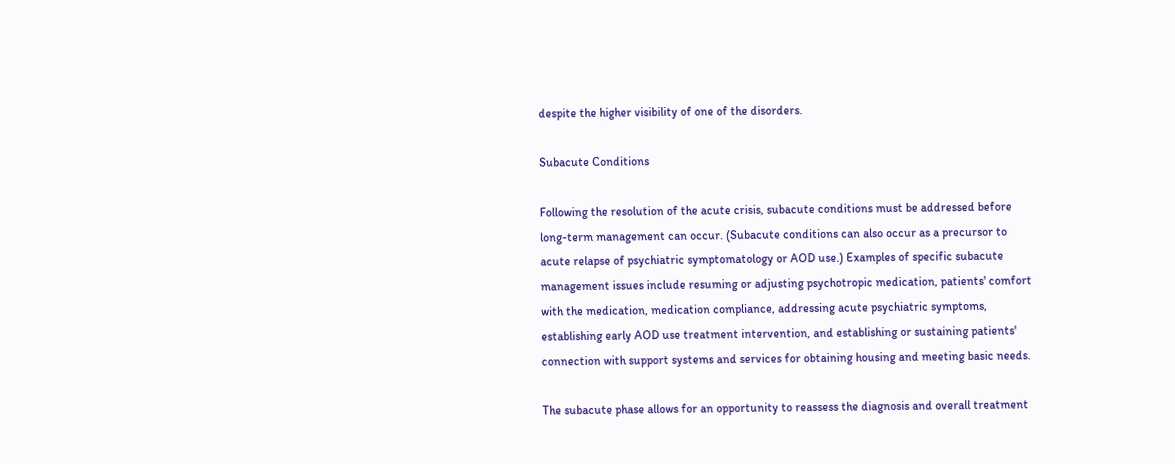despite the higher visibility of one of the disorders.

Subacute Conditions

Following the resolution of the acute crisis, subacute conditions must be addressed before long-term management can occur. (Subacute conditions can also occur as a precursor to acute relapse of psychiatric symptomatology or AOD use.) Examples of specific subacute management issues include resuming or adjusting psychotropic medication, patients' comfort with the medication, medication compliance, addressing acute psychiatric symptoms, establishing early AOD use treatment intervention, and establishing or sustaining patients' connection with support systems and services for obtaining housing and meeting basic needs.

The subacute phase allows for an opportunity to reassess the diagnosis and overall treatment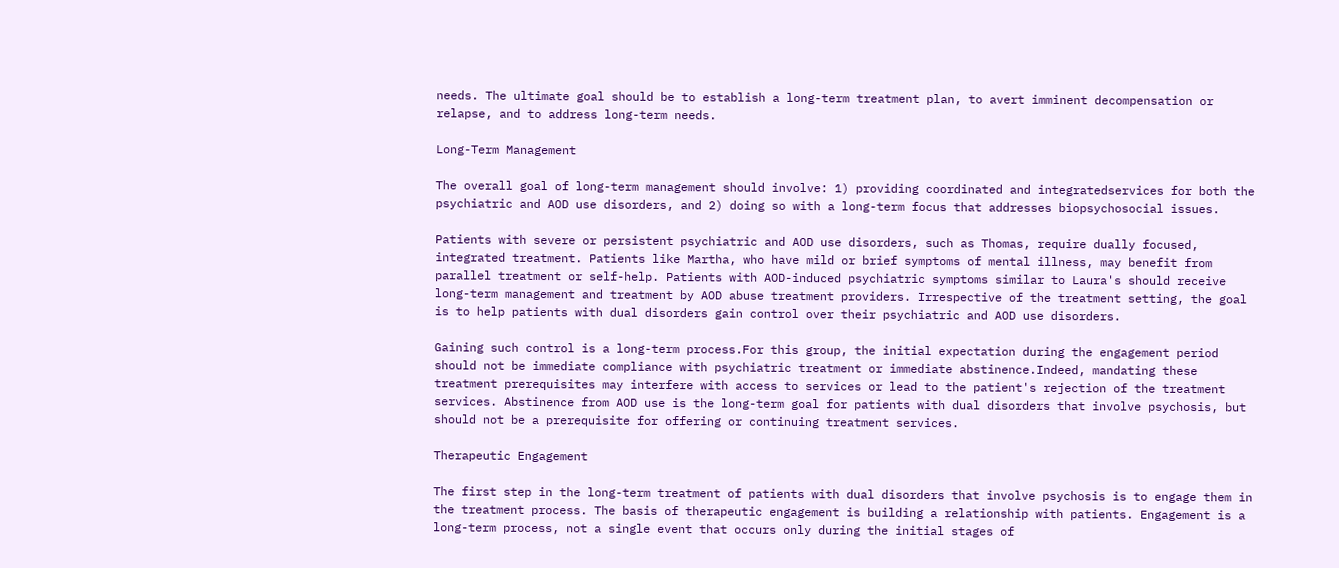needs. The ultimate goal should be to establish a long-term treatment plan, to avert imminent decompensation or relapse, and to address long-term needs.

Long-Term Management

The overall goal of long-term management should involve: 1) providing coordinated and integratedservices for both the psychiatric and AOD use disorders, and 2) doing so with a long-term focus that addresses biopsychosocial issues.

Patients with severe or persistent psychiatric and AOD use disorders, such as Thomas, require dually focused, integrated treatment. Patients like Martha, who have mild or brief symptoms of mental illness, may benefit from parallel treatment or self-help. Patients with AOD-induced psychiatric symptoms similar to Laura's should receive long-term management and treatment by AOD abuse treatment providers. Irrespective of the treatment setting, the goal is to help patients with dual disorders gain control over their psychiatric and AOD use disorders.

Gaining such control is a long-term process.For this group, the initial expectation during the engagement period should not be immediate compliance with psychiatric treatment or immediate abstinence.Indeed, mandating these treatment prerequisites may interfere with access to services or lead to the patient's rejection of the treatment services. Abstinence from AOD use is the long-term goal for patients with dual disorders that involve psychosis, but should not be a prerequisite for offering or continuing treatment services.

Therapeutic Engagement

The first step in the long-term treatment of patients with dual disorders that involve psychosis is to engage them in the treatment process. The basis of therapeutic engagement is building a relationship with patients. Engagement is a long-term process, not a single event that occurs only during the initial stages of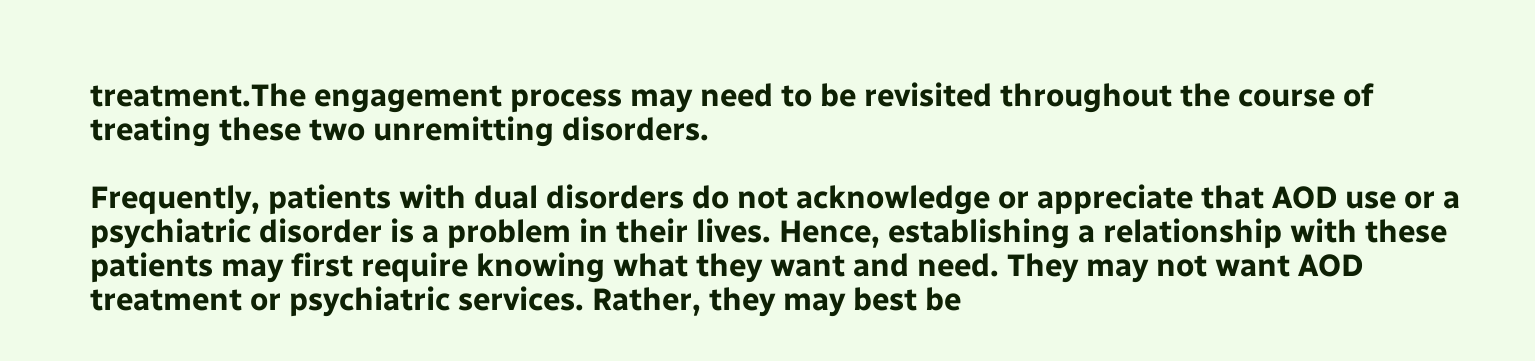treatment.The engagement process may need to be revisited throughout the course of treating these two unremitting disorders.

Frequently, patients with dual disorders do not acknowledge or appreciate that AOD use or a psychiatric disorder is a problem in their lives. Hence, establishing a relationship with these patients may first require knowing what they want and need. They may not want AOD treatment or psychiatric services. Rather, they may best be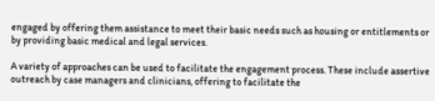engaged by offering them assistance to meet their basic needs such as housing or entitlements or by providing basic medical and legal services.

A variety of approaches can be used to facilitate the engagement process. These include assertive outreach by case managers and clinicians, offering to facilitate the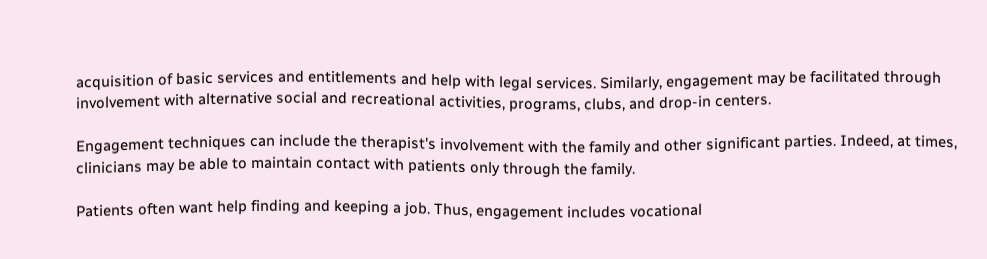acquisition of basic services and entitlements and help with legal services. Similarly, engagement may be facilitated through involvement with alternative social and recreational activities, programs, clubs, and drop-in centers.

Engagement techniques can include the therapist's involvement with the family and other significant parties. Indeed, at times, clinicians may be able to maintain contact with patients only through the family.

Patients often want help finding and keeping a job. Thus, engagement includes vocational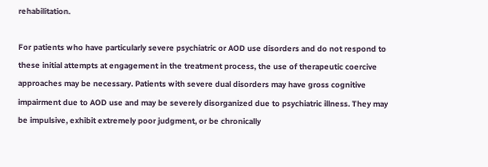rehabilitation.

For patients who have particularly severe psychiatric or AOD use disorders and do not respond to these initial attempts at engagement in the treatment process, the use of therapeutic coercive approaches may be necessary. Patients with severe dual disorders may have gross cognitive impairment due to AOD use and may be severely disorganized due to psychiatric illness. They may be impulsive, exhibit extremely poor judgment, or be chronically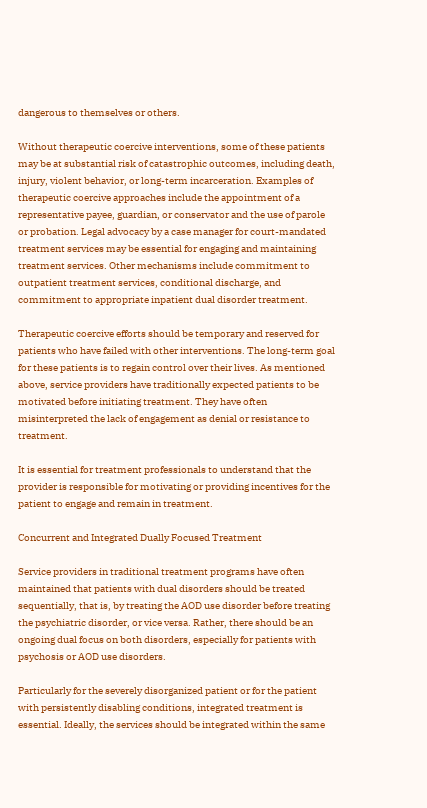dangerous to themselves or others.

Without therapeutic coercive interventions, some of these patients may be at substantial risk of catastrophic outcomes, including death, injury, violent behavior, or long-term incarceration. Examples of therapeutic coercive approaches include the appointment of a representative payee, guardian, or conservator and the use of parole or probation. Legal advocacy by a case manager for court-mandated treatment services may be essential for engaging and maintaining treatment services. Other mechanisms include commitment to outpatient treatment services, conditional discharge, and commitment to appropriate inpatient dual disorder treatment.

Therapeutic coercive efforts should be temporary and reserved for patients who have failed with other interventions. The long-term goal for these patients is to regain control over their lives. As mentioned above, service providers have traditionally expected patients to be motivated before initiating treatment. They have often misinterpreted the lack of engagement as denial or resistance to treatment.

It is essential for treatment professionals to understand that the provider is responsible for motivating or providing incentives for the patient to engage and remain in treatment.

Concurrent and Integrated Dually Focused Treatment

Service providers in traditional treatment programs have often maintained that patients with dual disorders should be treated sequentially, that is, by treating the AOD use disorder before treating the psychiatric disorder, or vice versa. Rather, there should be an ongoing dual focus on both disorders, especially for patients with psychosis or AOD use disorders.

Particularly for the severely disorganized patient or for the patient with persistently disabling conditions, integrated treatment is essential. Ideally, the services should be integrated within the same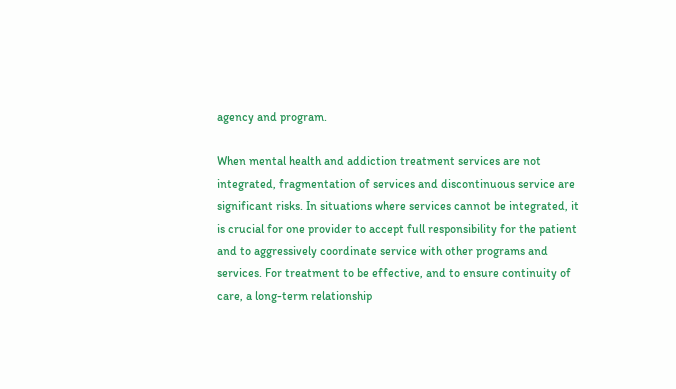agency and program.

When mental health and addiction treatment services are not integrated, fragmentation of services and discontinuous service are significant risks. In situations where services cannot be integrated, it is crucial for one provider to accept full responsibility for the patient and to aggressively coordinate service with other programs and services. For treatment to be effective, and to ensure continuity of care, a long-term relationship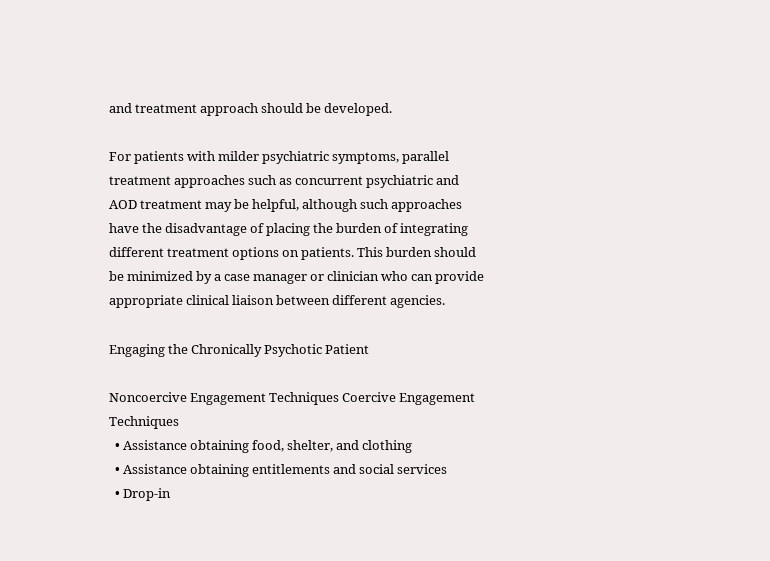and treatment approach should be developed.

For patients with milder psychiatric symptoms, parallel treatment approaches such as concurrent psychiatric and AOD treatment may be helpful, although such approaches have the disadvantage of placing the burden of integrating different treatment options on patients. This burden should be minimized by a case manager or clinician who can provide appropriate clinical liaison between different agencies.

Engaging the Chronically Psychotic Patient

Noncoercive Engagement Techniques Coercive Engagement Techniques
  • Assistance obtaining food, shelter, and clothing
  • Assistance obtaining entitlements and social services
  • Drop-in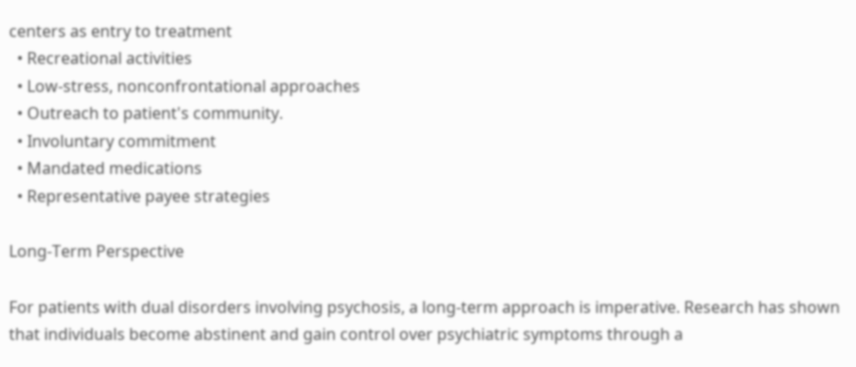centers as entry to treatment
  • Recreational activities
  • Low-stress, nonconfrontational approaches
  • Outreach to patient's community.
  • Involuntary commitment
  • Mandated medications
  • Representative payee strategies

Long-Term Perspective

For patients with dual disorders involving psychosis, a long-term approach is imperative. Research has shown that individuals become abstinent and gain control over psychiatric symptoms through a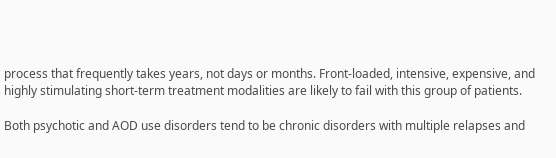process that frequently takes years, not days or months. Front-loaded, intensive, expensive, and highly stimulating short-term treatment modalities are likely to fail with this group of patients.

Both psychotic and AOD use disorders tend to be chronic disorders with multiple relapses and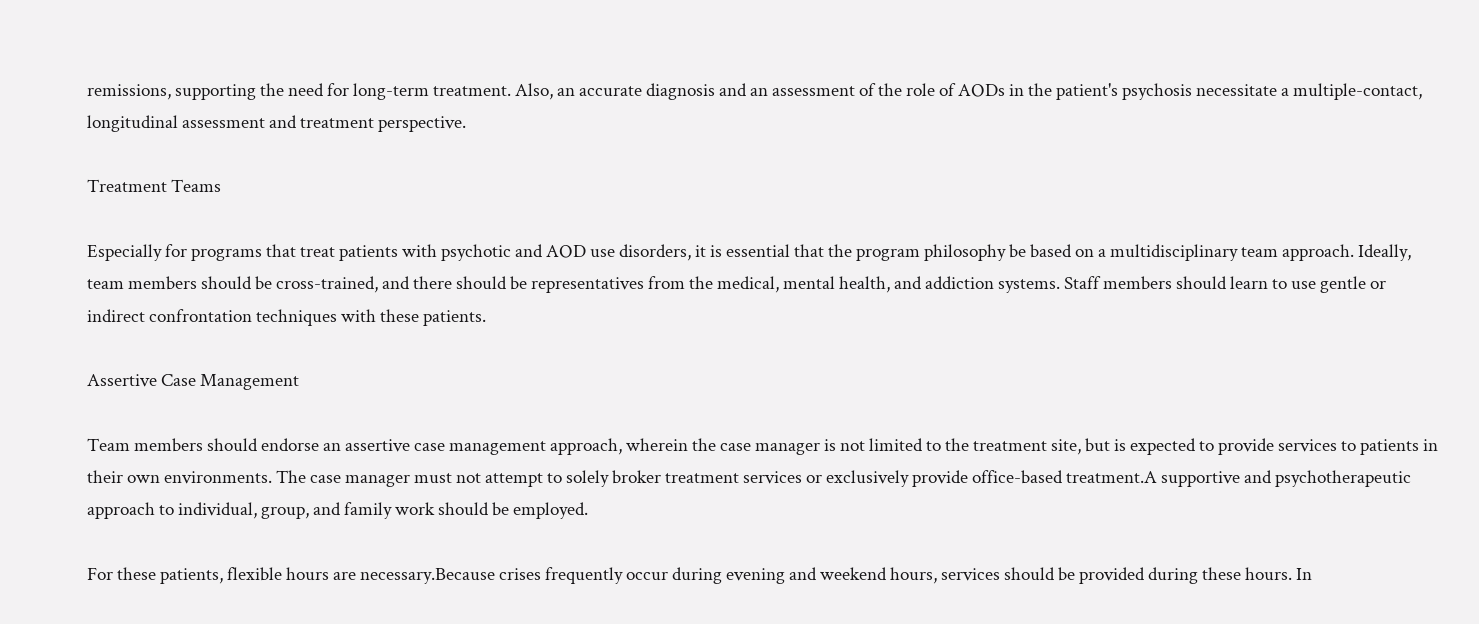remissions, supporting the need for long-term treatment. Also, an accurate diagnosis and an assessment of the role of AODs in the patient's psychosis necessitate a multiple-contact, longitudinal assessment and treatment perspective.

Treatment Teams

Especially for programs that treat patients with psychotic and AOD use disorders, it is essential that the program philosophy be based on a multidisciplinary team approach. Ideally, team members should be cross-trained, and there should be representatives from the medical, mental health, and addiction systems. Staff members should learn to use gentle or indirect confrontation techniques with these patients.

Assertive Case Management

Team members should endorse an assertive case management approach, wherein the case manager is not limited to the treatment site, but is expected to provide services to patients in their own environments. The case manager must not attempt to solely broker treatment services or exclusively provide office-based treatment.A supportive and psychotherapeutic approach to individual, group, and family work should be employed.

For these patients, flexible hours are necessary.Because crises frequently occur during evening and weekend hours, services should be provided during these hours. In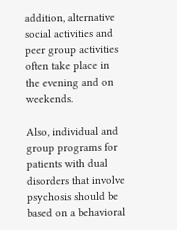addition, alternative social activities and peer group activities often take place in the evening and on weekends.

Also, individual and group programs for patients with dual disorders that involve psychosis should be based on a behavioral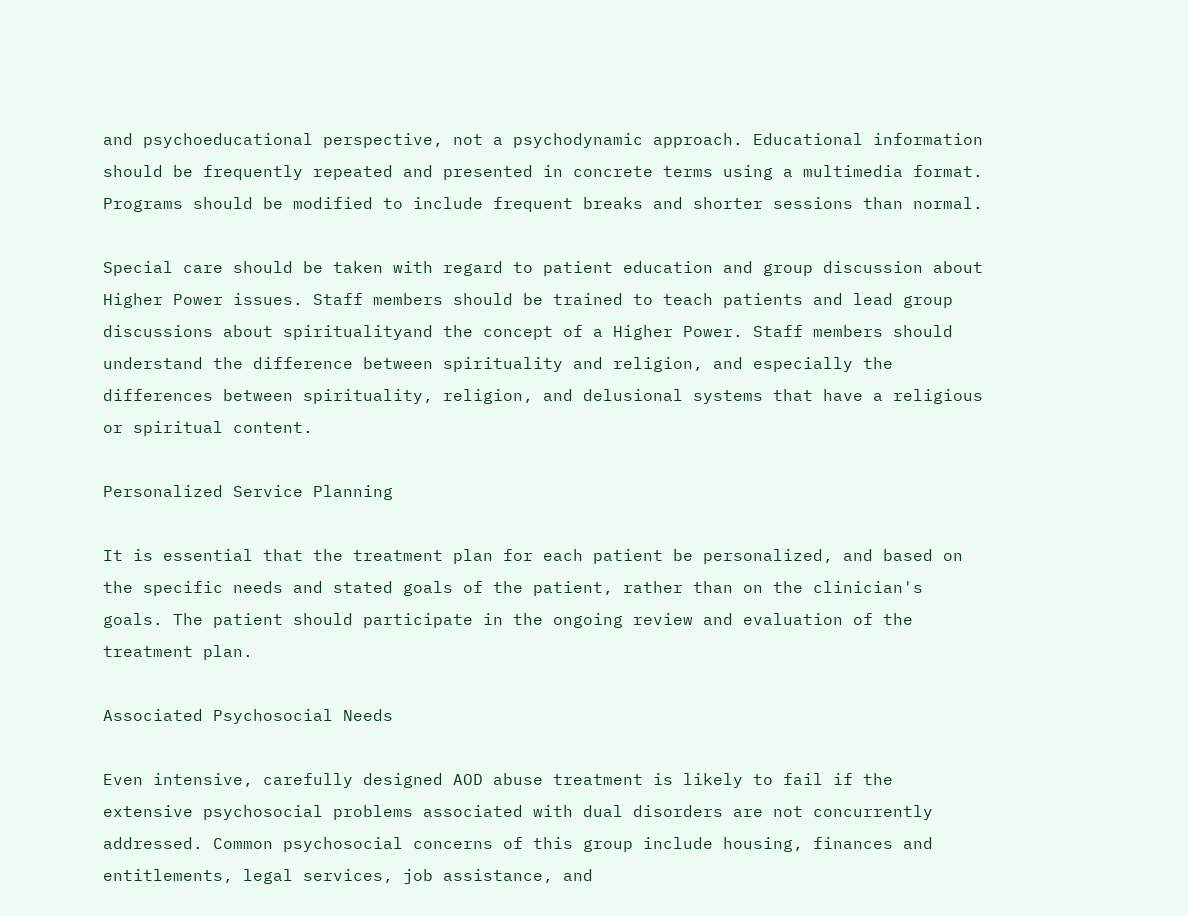and psychoeducational perspective, not a psychodynamic approach. Educational information should be frequently repeated and presented in concrete terms using a multimedia format. Programs should be modified to include frequent breaks and shorter sessions than normal.

Special care should be taken with regard to patient education and group discussion about Higher Power issues. Staff members should be trained to teach patients and lead group discussions about spiritualityand the concept of a Higher Power. Staff members should understand the difference between spirituality and religion, and especially the differences between spirituality, religion, and delusional systems that have a religious or spiritual content.

Personalized Service Planning

It is essential that the treatment plan for each patient be personalized, and based on the specific needs and stated goals of the patient, rather than on the clinician's goals. The patient should participate in the ongoing review and evaluation of the treatment plan.

Associated Psychosocial Needs

Even intensive, carefully designed AOD abuse treatment is likely to fail if the extensive psychosocial problems associated with dual disorders are not concurrently addressed. Common psychosocial concerns of this group include housing, finances and entitlements, legal services, job assistance, and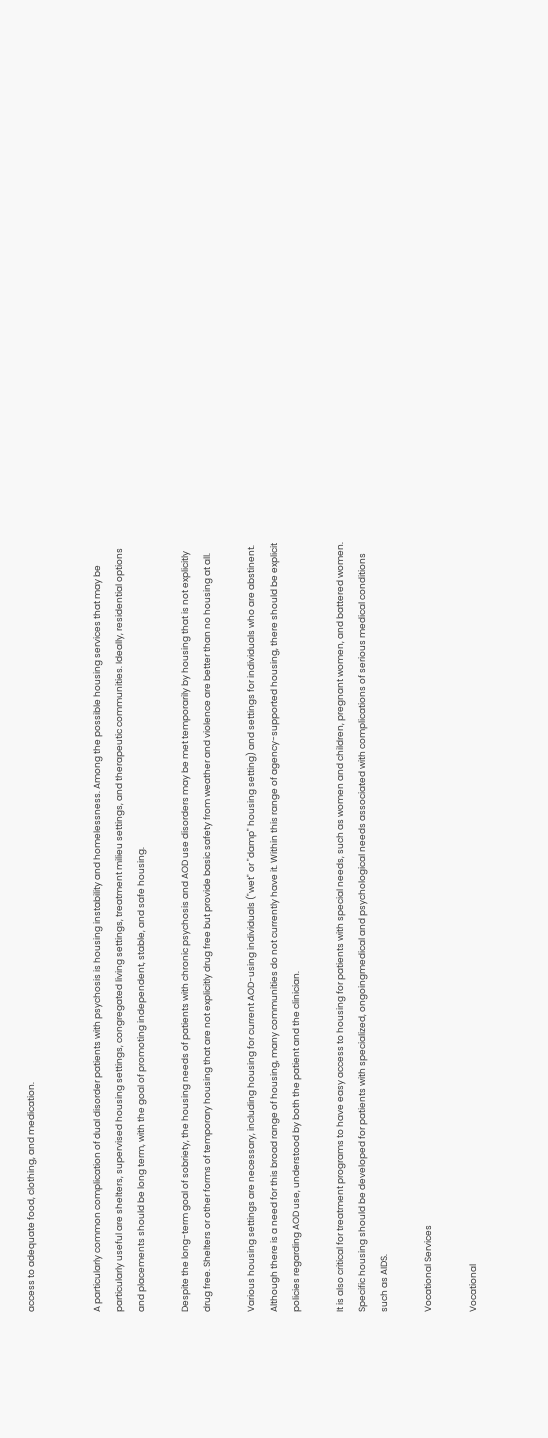access to adequate food, clothing, and medication.


A particularly common complication of dual disorder patients with psychosis is housing instability and homelessness. Among the possible housing services that may be particularly useful are shelters, supervised housing settings, congregated living settings, treatment milieu settings, and therapeutic communities. Ideally, residential options and placements should be long term, with the goal of promoting independent, stable, and safe housing.

Despite the long-term goal of sobriety, the housing needs of patients with chronic psychosis and AOD use disorders may be met temporarily by housing that is not explicitly drug free. Shelters or other forms of temporary housing that are not explicitly drug free but provide basic safety from weather and violence are better than no housing at all.

Various housing settings are necessary, including housing for current AOD-using individuals ("wet" or "damp" housing setting) and settings for individuals who are abstinent. Although there is a need for this broad range of housing, many communities do not currently have it. Within this range of agency-supported housing, there should be explicit policies regarding AOD use, understood by both the patient and the clinician.

It is also critical for treatment programs to have easy access to housing for patients with special needs, such as women and children, pregnant women, and battered women. Specific housing should be developed for patients with specialized, ongoingmedical and psychological needs associated with complications of serious medical conditions such as AIDS.

Vocational Services

Vocational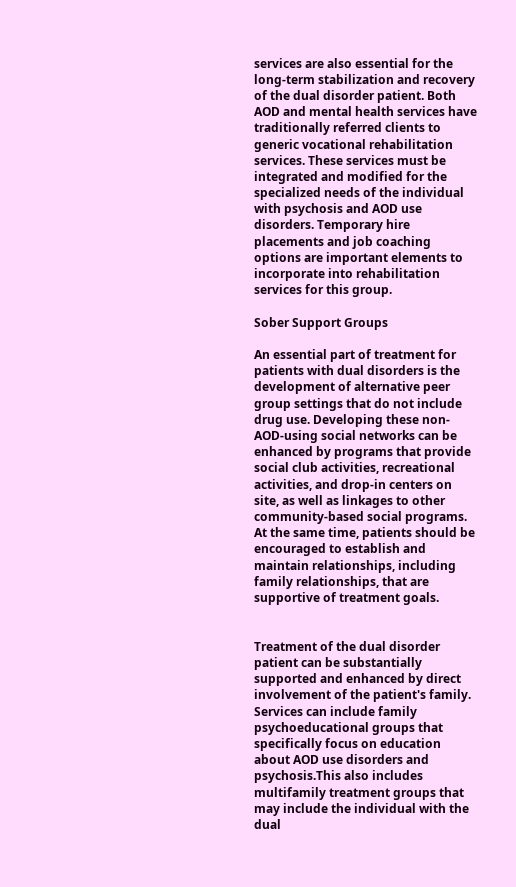services are also essential for the long-term stabilization and recovery of the dual disorder patient. Both AOD and mental health services have traditionally referred clients to generic vocational rehabilitation services. These services must be integrated and modified for the specialized needs of the individual with psychosis and AOD use disorders. Temporary hire placements and job coaching options are important elements to incorporate into rehabilitation services for this group.

Sober Support Groups

An essential part of treatment for patients with dual disorders is the development of alternative peer group settings that do not include drug use. Developing these non-AOD-using social networks can be enhanced by programs that provide social club activities, recreational activities, and drop-in centers on site, as well as linkages to other community-based social programs. At the same time, patients should be encouraged to establish and maintain relationships, including family relationships, that are supportive of treatment goals.


Treatment of the dual disorder patient can be substantially supported and enhanced by direct involvement of the patient's family. Services can include family psychoeducational groups that specifically focus on education about AOD use disorders and psychosis.This also includes multifamily treatment groups that may include the individual with the dual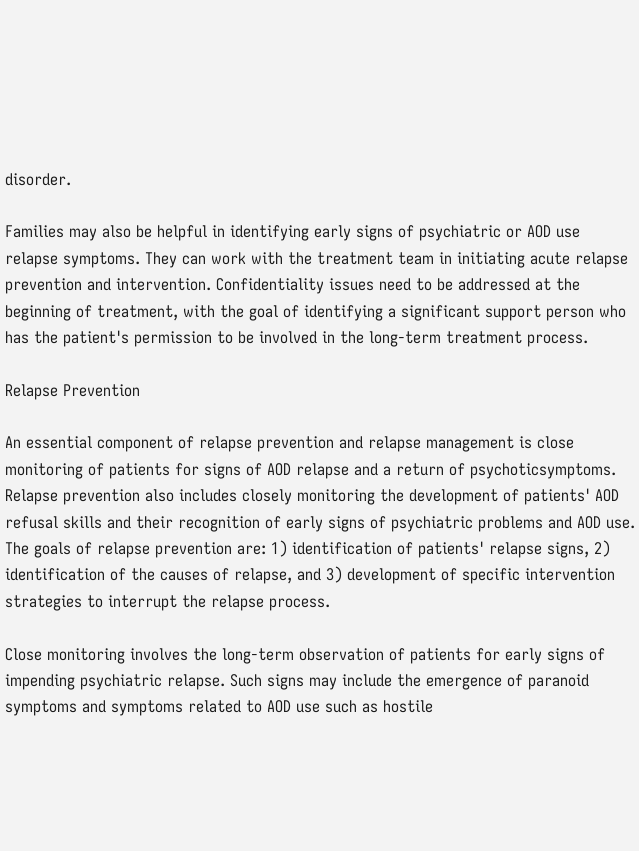disorder.

Families may also be helpful in identifying early signs of psychiatric or AOD use relapse symptoms. They can work with the treatment team in initiating acute relapse prevention and intervention. Confidentiality issues need to be addressed at the beginning of treatment, with the goal of identifying a significant support person who has the patient's permission to be involved in the long-term treatment process.

Relapse Prevention

An essential component of relapse prevention and relapse management is close monitoring of patients for signs of AOD relapse and a return of psychoticsymptoms. Relapse prevention also includes closely monitoring the development of patients' AOD refusal skills and their recognition of early signs of psychiatric problems and AOD use. The goals of relapse prevention are: 1) identification of patients' relapse signs, 2) identification of the causes of relapse, and 3) development of specific intervention strategies to interrupt the relapse process.

Close monitoring involves the long-term observation of patients for early signs of impending psychiatric relapse. Such signs may include the emergence of paranoid symptoms and symptoms related to AOD use such as hostile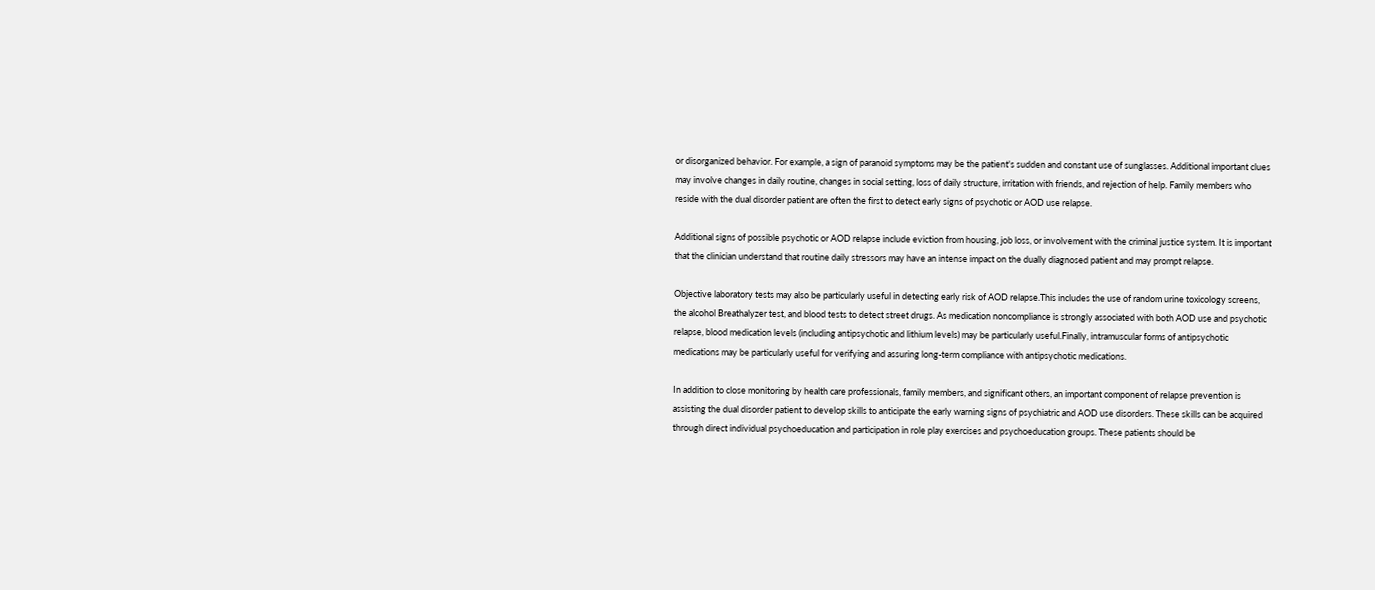or disorganized behavior. For example, a sign of paranoid symptoms may be the patient's sudden and constant use of sunglasses. Additional important clues may involve changes in daily routine, changes in social setting, loss of daily structure, irritation with friends, and rejection of help. Family members who reside with the dual disorder patient are often the first to detect early signs of psychotic or AOD use relapse.

Additional signs of possible psychotic or AOD relapse include eviction from housing, job loss, or involvement with the criminal justice system. It is important that the clinician understand that routine daily stressors may have an intense impact on the dually diagnosed patient and may prompt relapse.

Objective laboratory tests may also be particularly useful in detecting early risk of AOD relapse.This includes the use of random urine toxicology screens, the alcohol Breathalyzer test, and blood tests to detect street drugs. As medication noncompliance is strongly associated with both AOD use and psychotic relapse, blood medication levels (including antipsychotic and lithium levels) may be particularly useful.Finally, intramuscular forms of antipsychotic medications may be particularly useful for verifying and assuring long-term compliance with antipsychotic medications.

In addition to close monitoring by health care professionals, family members, and significant others, an important component of relapse prevention is assisting the dual disorder patient to develop skills to anticipate the early warning signs of psychiatric and AOD use disorders. These skills can be acquired through direct individual psychoeducation and participation in role play exercises and psychoeducation groups. These patients should be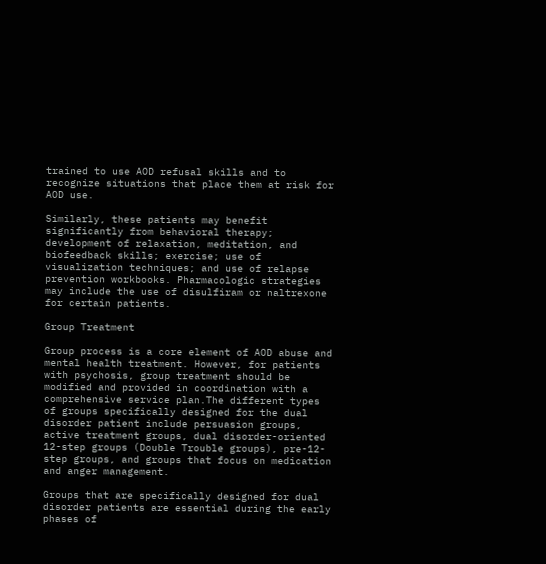trained to use AOD refusal skills and to recognize situations that place them at risk for AOD use.

Similarly, these patients may benefit significantly from behavioral therapy; development of relaxation, meditation, and biofeedback skills; exercise; use of visualization techniques; and use of relapse prevention workbooks. Pharmacologic strategies may include the use of disulfiram or naltrexone for certain patients.

Group Treatment

Group process is a core element of AOD abuse and mental health treatment. However, for patients with psychosis, group treatment should be modified and provided in coordination with a comprehensive service plan.The different types of groups specifically designed for the dual disorder patient include persuasion groups, active treatment groups, dual disorder-oriented 12-step groups (Double Trouble groups), pre-12-step groups, and groups that focus on medication and anger management.

Groups that are specifically designed for dual disorder patients are essential during the early phases of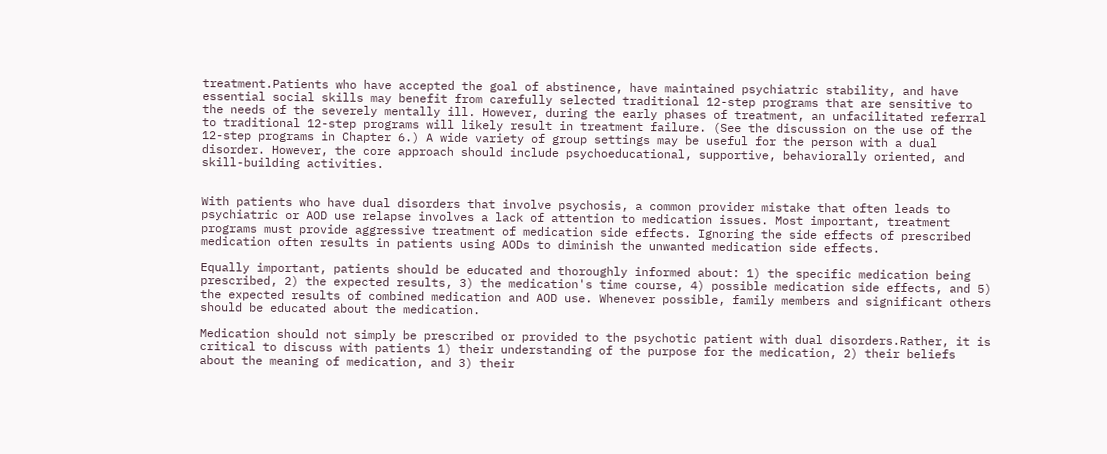treatment.Patients who have accepted the goal of abstinence, have maintained psychiatric stability, and have essential social skills may benefit from carefully selected traditional 12-step programs that are sensitive to the needs of the severely mentally ill. However, during the early phases of treatment, an unfacilitated referral to traditional 12-step programs will likely result in treatment failure. (See the discussion on the use of the 12-step programs in Chapter 6.) A wide variety of group settings may be useful for the person with a dual disorder. However, the core approach should include psychoeducational, supportive, behaviorally oriented, and skill-building activities.


With patients who have dual disorders that involve psychosis, a common provider mistake that often leads to psychiatric or AOD use relapse involves a lack of attention to medication issues. Most important, treatment programs must provide aggressive treatment of medication side effects. Ignoring the side effects of prescribed medication often results in patients using AODs to diminish the unwanted medication side effects.

Equally important, patients should be educated and thoroughly informed about: 1) the specific medication being prescribed, 2) the expected results, 3) the medication's time course, 4) possible medication side effects, and 5) the expected results of combined medication and AOD use. Whenever possible, family members and significant others should be educated about the medication.

Medication should not simply be prescribed or provided to the psychotic patient with dual disorders.Rather, it is critical to discuss with patients 1) their understanding of the purpose for the medication, 2) their beliefs about the meaning of medication, and 3) their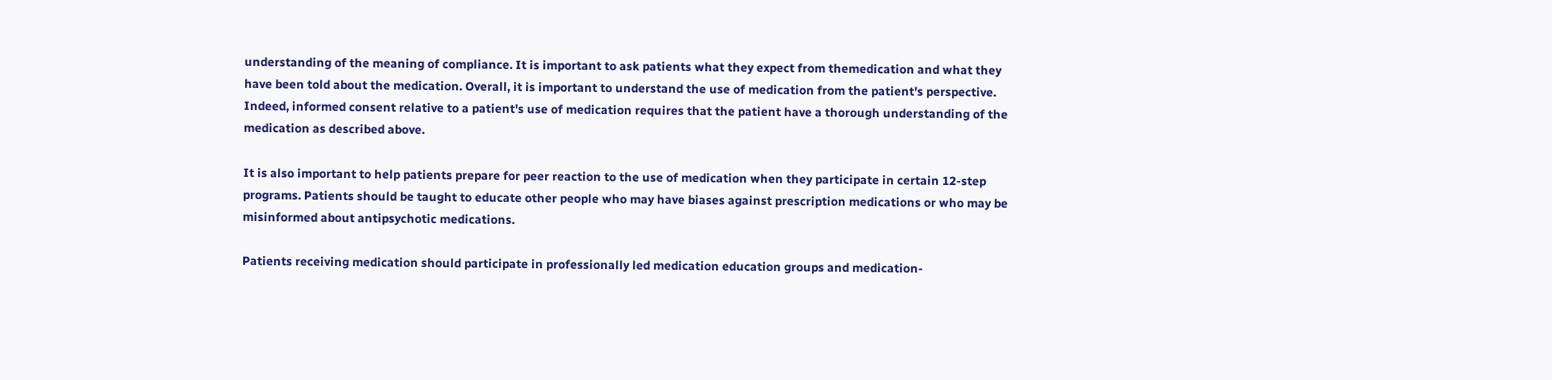understanding of the meaning of compliance. It is important to ask patients what they expect from themedication and what they have been told about the medication. Overall, it is important to understand the use of medication from the patient's perspective. Indeed, informed consent relative to a patient's use of medication requires that the patient have a thorough understanding of the medication as described above.

It is also important to help patients prepare for peer reaction to the use of medication when they participate in certain 12-step programs. Patients should be taught to educate other people who may have biases against prescription medications or who may be misinformed about antipsychotic medications.

Patients receiving medication should participate in professionally led medication education groups and medication-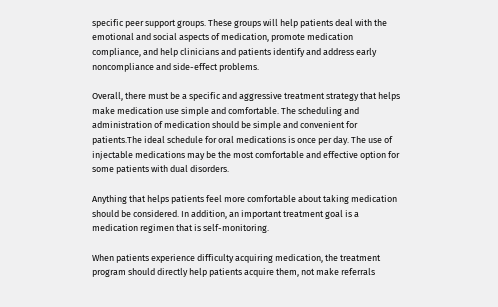specific peer support groups. These groups will help patients deal with the emotional and social aspects of medication, promote medication compliance, and help clinicians and patients identify and address early noncompliance and side-effect problems.

Overall, there must be a specific and aggressive treatment strategy that helps make medication use simple and comfortable. The scheduling and administration of medication should be simple and convenient for patients.The ideal schedule for oral medications is once per day. The use of injectable medications may be the most comfortable and effective option for some patients with dual disorders.

Anything that helps patients feel more comfortable about taking medication should be considered. In addition, an important treatment goal is a medication regimen that is self-monitoring.

When patients experience difficulty acquiring medication, the treatment program should directly help patients acquire them, not make referrals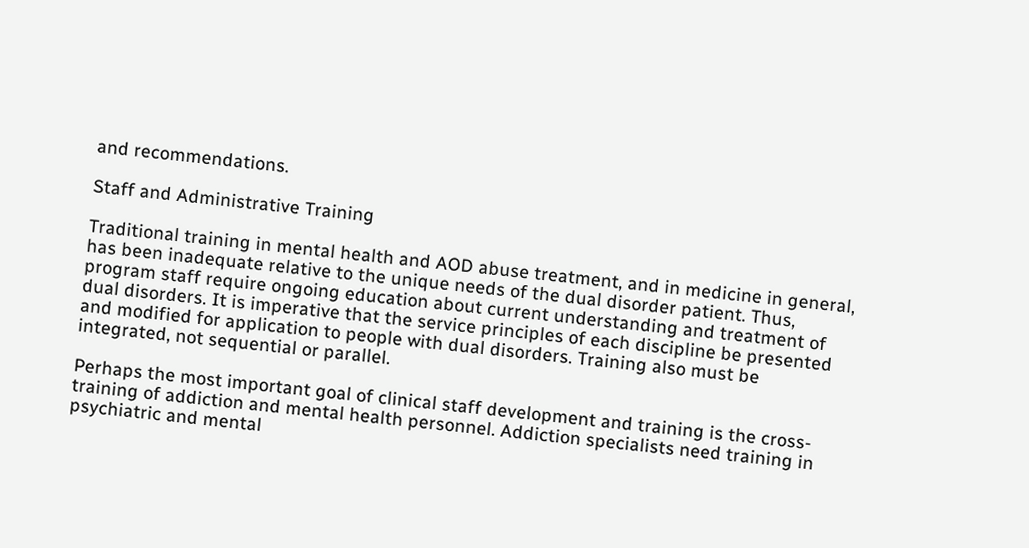and recommendations.

Staff and Administrative Training

Traditional training in mental health and AOD abuse treatment, and in medicine in general, has been inadequate relative to the unique needs of the dual disorder patient. Thus, program staff require ongoing education about current understanding and treatment of dual disorders. It is imperative that the service principles of each discipline be presented and modified for application to people with dual disorders. Training also must be integrated, not sequential or parallel.

Perhaps the most important goal of clinical staff development and training is the cross-training of addiction and mental health personnel. Addiction specialists need training in psychiatric and mental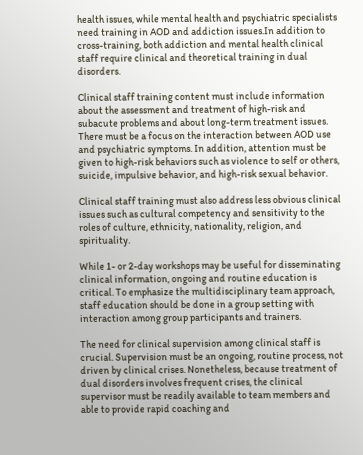health issues, while mental health and psychiatric specialists need training in AOD and addiction issues.In addition to cross-training, both addiction and mental health clinical staff require clinical and theoretical training in dual disorders.

Clinical staff training content must include information about the assessment and treatment of high-risk and subacute problems and about long-term treatment issues. There must be a focus on the interaction between AOD use and psychiatric symptoms. In addition, attention must be given to high-risk behaviors such as violence to self or others, suicide, impulsive behavior, and high-risk sexual behavior.

Clinical staff training must also address less obvious clinical issues such as cultural competency and sensitivity to the roles of culture, ethnicity, nationality, religion, and spirituality.

While 1- or 2-day workshops may be useful for disseminating clinical information, ongoing and routine education is critical. To emphasize the multidisciplinary team approach, staff education should be done in a group setting with interaction among group participants and trainers.

The need for clinical supervision among clinical staff is crucial. Supervision must be an ongoing, routine process, not driven by clinical crises. Nonetheless, because treatment of dual disorders involves frequent crises, the clinical supervisor must be readily available to team members and able to provide rapid coaching and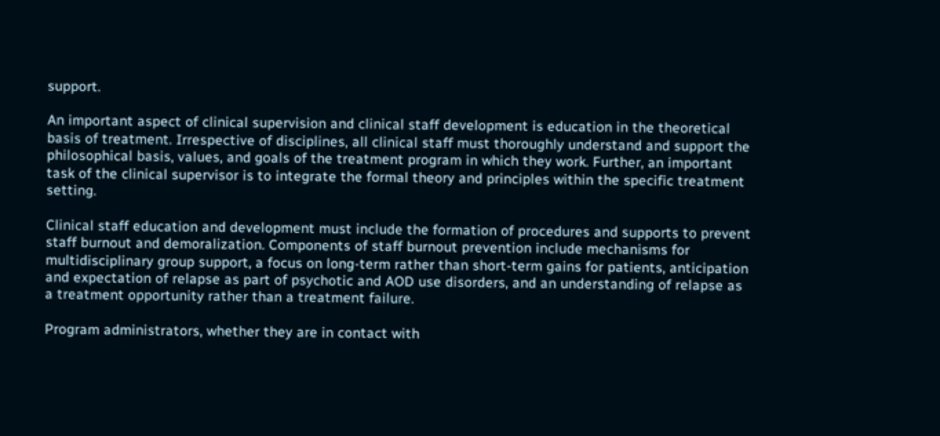support.

An important aspect of clinical supervision and clinical staff development is education in the theoretical basis of treatment. Irrespective of disciplines, all clinical staff must thoroughly understand and support the philosophical basis, values, and goals of the treatment program in which they work. Further, an important task of the clinical supervisor is to integrate the formal theory and principles within the specific treatment setting.

Clinical staff education and development must include the formation of procedures and supports to prevent staff burnout and demoralization. Components of staff burnout prevention include mechanisms for multidisciplinary group support, a focus on long-term rather than short-term gains for patients, anticipation and expectation of relapse as part of psychotic and AOD use disorders, and an understanding of relapse as a treatment opportunity rather than a treatment failure.

Program administrators, whether they are in contact with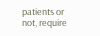patients or not, require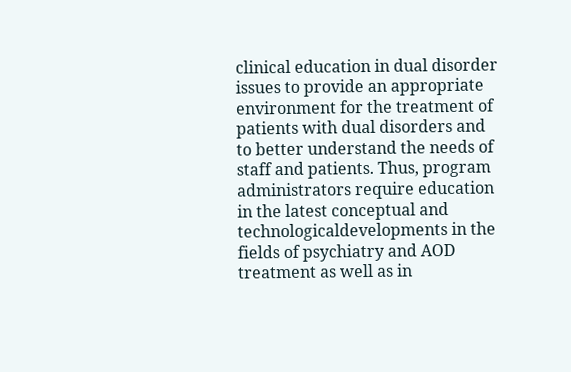clinical education in dual disorder issues to provide an appropriate environment for the treatment of patients with dual disorders and to better understand the needs of staff and patients. Thus, program administrators require education in the latest conceptual and technologicaldevelopments in the fields of psychiatry and AOD treatment as well as in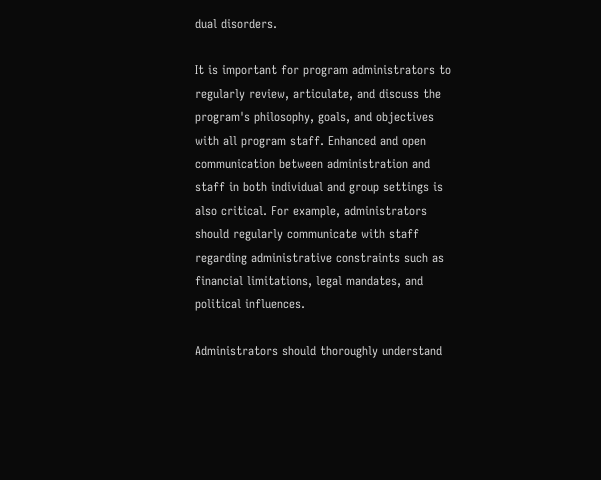dual disorders.

It is important for program administrators to regularly review, articulate, and discuss the program's philosophy, goals, and objectives with all program staff. Enhanced and open communication between administration and staff in both individual and group settings is also critical. For example, administrators should regularly communicate with staff regarding administrative constraints such as financial limitations, legal mandates, and political influences.

Administrators should thoroughly understand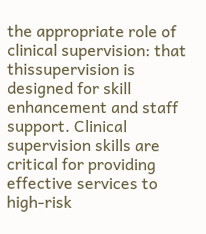the appropriate role of clinical supervision: that thissupervision is designed for skill enhancement and staff support. Clinical supervision skills are critical for providing effective services to high-risk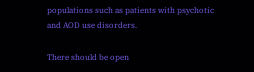populations such as patients with psychotic and AOD use disorders.

There should be open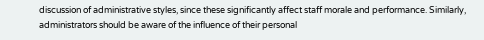discussion of administrative styles, since these significantly affect staff morale and performance. Similarly, administrators should be aware of the influence of their personal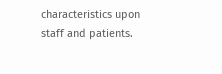characteristics upon staff and patients.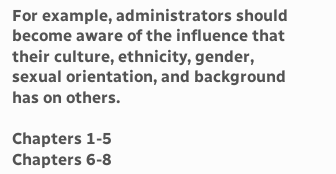For example, administrators should become aware of the influence that their culture, ethnicity, gender, sexual orientation, and background has on others.

Chapters 1-5
Chapters 6-8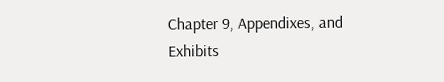Chapter 9, Appendixes, and Exhibits